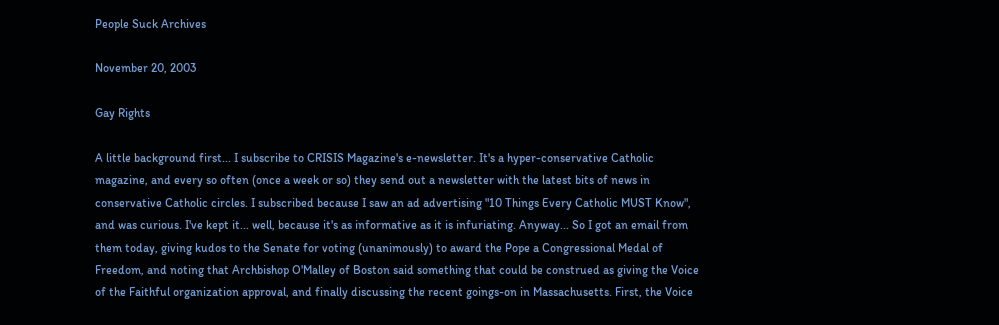People Suck Archives

November 20, 2003

Gay Rights

A little background first... I subscribe to CRISIS Magazine's e-newsletter. It's a hyper-conservative Catholic magazine, and every so often (once a week or so) they send out a newsletter with the latest bits of news in conservative Catholic circles. I subscribed because I saw an ad advertising "10 Things Every Catholic MUST Know", and was curious. I've kept it... well, because it's as informative as it is infuriating. Anyway... So I got an email from them today, giving kudos to the Senate for voting (unanimously) to award the Pope a Congressional Medal of Freedom, and noting that Archbishop O'Malley of Boston said something that could be construed as giving the Voice of the Faithful organization approval, and finally discussing the recent goings-on in Massachusetts. First, the Voice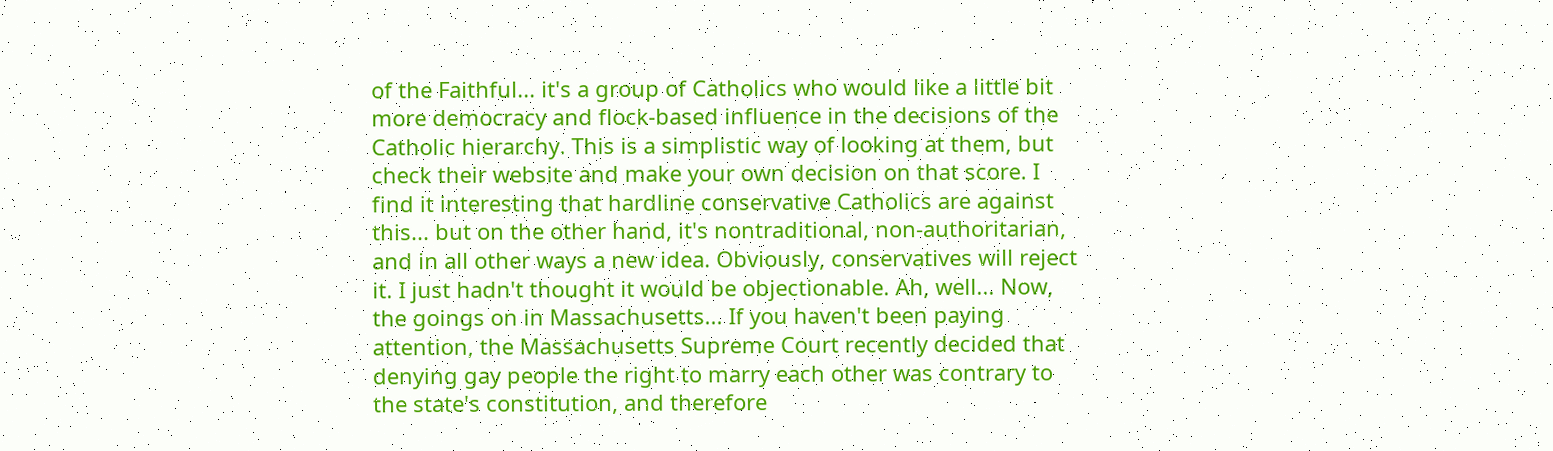of the Faithful... it's a group of Catholics who would like a little bit more democracy and flock-based influence in the decisions of the Catholic hierarchy. This is a simplistic way of looking at them, but check their website and make your own decision on that score. I find it interesting that hardline conservative Catholics are against this... but on the other hand, it's nontraditional, non-authoritarian, and in all other ways a new idea. Obviously, conservatives will reject it. I just hadn't thought it would be objectionable. Ah, well... Now, the goings on in Massachusetts... If you haven't been paying attention, the Massachusetts Supreme Court recently decided that denying gay people the right to marry each other was contrary to the state's constitution, and therefore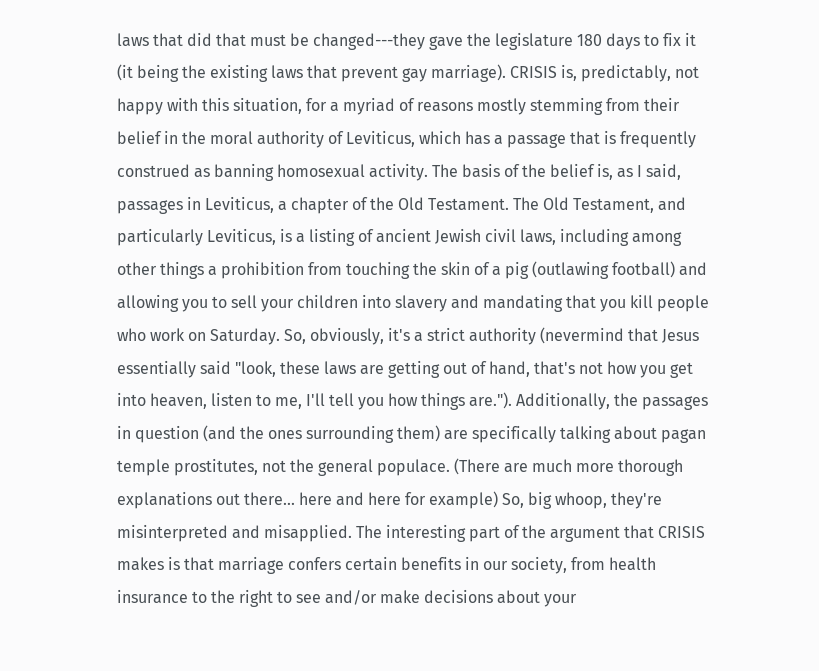laws that did that must be changed---they gave the legislature 180 days to fix it (it being the existing laws that prevent gay marriage). CRISIS is, predictably, not happy with this situation, for a myriad of reasons mostly stemming from their belief in the moral authority of Leviticus, which has a passage that is frequently construed as banning homosexual activity. The basis of the belief is, as I said, passages in Leviticus, a chapter of the Old Testament. The Old Testament, and particularly Leviticus, is a listing of ancient Jewish civil laws, including among other things a prohibition from touching the skin of a pig (outlawing football) and allowing you to sell your children into slavery and mandating that you kill people who work on Saturday. So, obviously, it's a strict authority (nevermind that Jesus essentially said "look, these laws are getting out of hand, that's not how you get into heaven, listen to me, I'll tell you how things are."). Additionally, the passages in question (and the ones surrounding them) are specifically talking about pagan temple prostitutes, not the general populace. (There are much more thorough explanations out there... here and here for example) So, big whoop, they're misinterpreted and misapplied. The interesting part of the argument that CRISIS makes is that marriage confers certain benefits in our society, from health insurance to the right to see and/or make decisions about your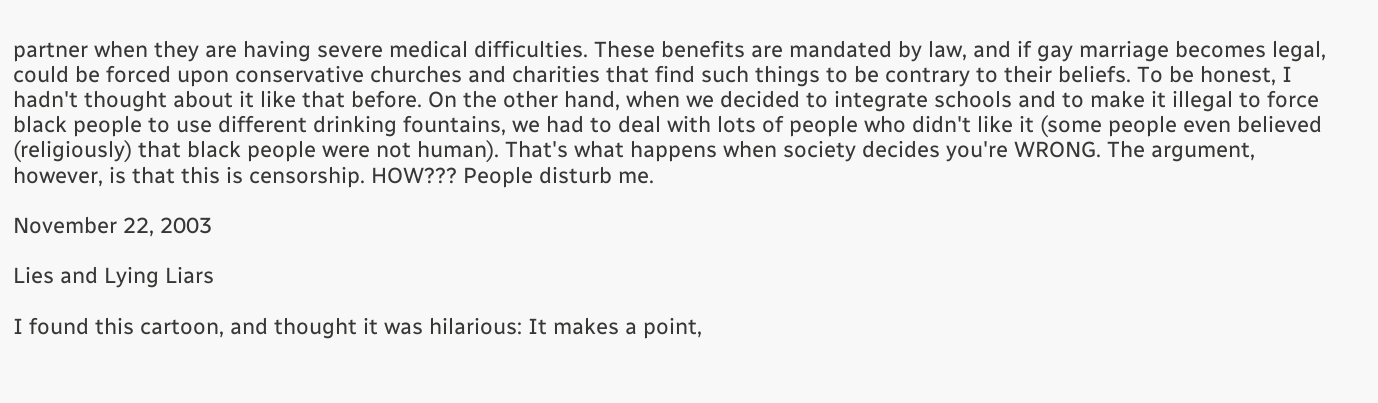partner when they are having severe medical difficulties. These benefits are mandated by law, and if gay marriage becomes legal, could be forced upon conservative churches and charities that find such things to be contrary to their beliefs. To be honest, I hadn't thought about it like that before. On the other hand, when we decided to integrate schools and to make it illegal to force black people to use different drinking fountains, we had to deal with lots of people who didn't like it (some people even believed (religiously) that black people were not human). That's what happens when society decides you're WRONG. The argument, however, is that this is censorship. HOW??? People disturb me.

November 22, 2003

Lies and Lying Liars

I found this cartoon, and thought it was hilarious: It makes a point,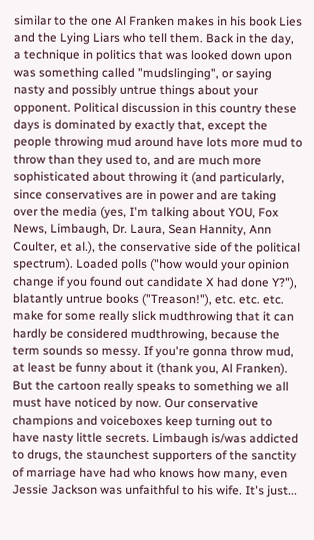similar to the one Al Franken makes in his book Lies and the Lying Liars who tell them. Back in the day, a technique in politics that was looked down upon was something called "mudslinging", or saying nasty and possibly untrue things about your opponent. Political discussion in this country these days is dominated by exactly that, except the people throwing mud around have lots more mud to throw than they used to, and are much more sophisticated about throwing it (and particularly, since conservatives are in power and are taking over the media (yes, I'm talking about YOU, Fox News, Limbaugh, Dr. Laura, Sean Hannity, Ann Coulter, et al.), the conservative side of the political spectrum). Loaded polls ("how would your opinion change if you found out candidate X had done Y?"), blatantly untrue books ("Treason!"), etc. etc. etc. make for some really slick mudthrowing that it can hardly be considered mudthrowing, because the term sounds so messy. If you're gonna throw mud, at least be funny about it (thank you, Al Franken). But the cartoon really speaks to something we all must have noticed by now. Our conservative champions and voiceboxes keep turning out to have nasty little secrets. Limbaugh is/was addicted to drugs, the staunchest supporters of the sanctity of marriage have had who knows how many, even Jessie Jackson was unfaithful to his wife. It's just...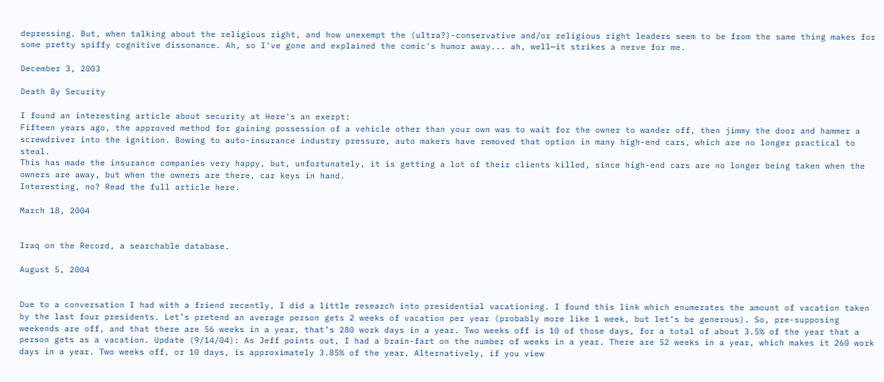depressing. But, when talking about the religious right, and how unexempt the (ultra?)-conservative and/or religious right leaders seem to be from the same thing makes for some pretty spiffy cognitive dissonance. Ah, so I've gone and explained the comic's humor away... ah, well—it strikes a nerve for me.

December 3, 2003

Death By Security

I found an interesting article about security at Here's an exerpt:
Fifteen years ago, the approved method for gaining possession of a vehicle other than your own was to wait for the owner to wander off, then jimmy the door and hammer a screwdriver into the ignition. Bowing to auto-insurance industry pressure, auto makers have removed that option in many high-end cars, which are no longer practical to steal.
This has made the insurance companies very happy, but, unfortunately, it is getting a lot of their clients killed, since high-end cars are no longer being taken when the owners are away, but when the owners are there, car keys in hand.
Interesting, no? Read the full article here.

March 18, 2004


Iraq on the Record, a searchable database.

August 5, 2004


Due to a conversation I had with a friend recently, I did a little research into presidential vacationing. I found this link which enumerates the amount of vacation taken by the last four presidents. Let’s pretend an average person gets 2 weeks of vacation per year (probably more like 1 week, but let’s be generous). So, pre-supposing weekends are off, and that there are 56 weeks in a year, that’s 280 work days in a year. Two weeks off is 10 of those days, for a total of about 3.5% of the year that a person gets as a vacation. Update (9/14/04): As Jeff points out, I had a brain-fart on the number of weeks in a year. There are 52 weeks in a year, which makes it 260 work days in a year. Two weeks off, or 10 days, is approximately 3.85% of the year. Alternatively, if you view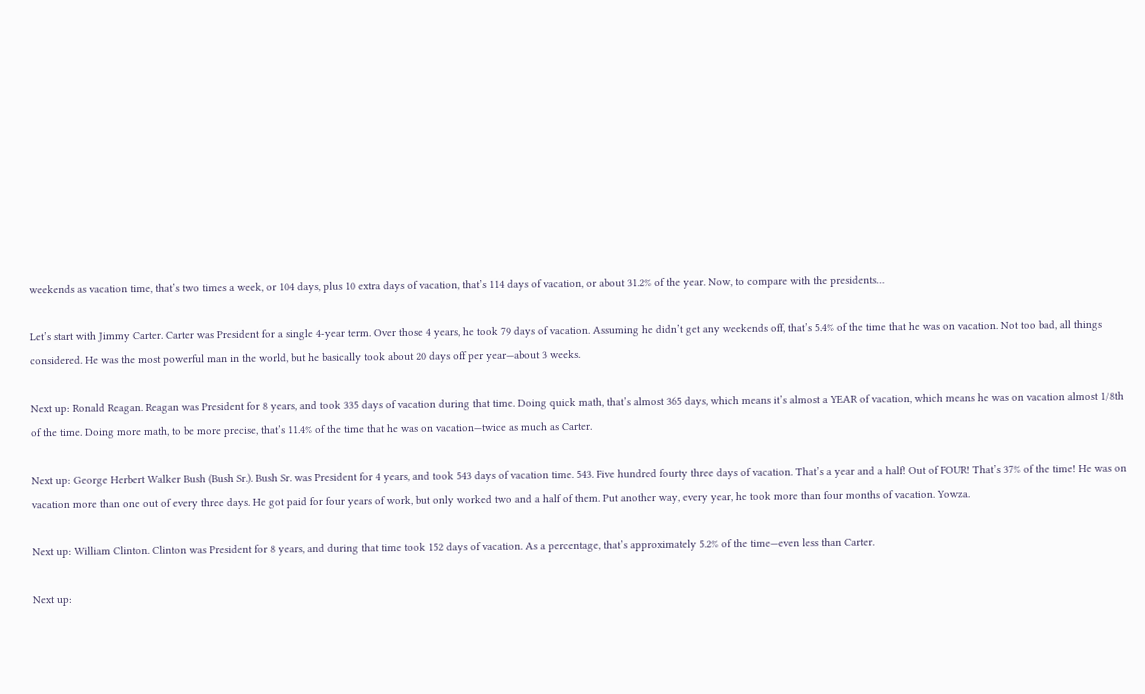weekends as vacation time, that’s two times a week, or 104 days, plus 10 extra days of vacation, that’s 114 days of vacation, or about 31.2% of the year. Now, to compare with the presidents…

Let’s start with Jimmy Carter. Carter was President for a single 4-year term. Over those 4 years, he took 79 days of vacation. Assuming he didn’t get any weekends off, that’s 5.4% of the time that he was on vacation. Not too bad, all things considered. He was the most powerful man in the world, but he basically took about 20 days off per year—about 3 weeks.

Next up: Ronald Reagan. Reagan was President for 8 years, and took 335 days of vacation during that time. Doing quick math, that’s almost 365 days, which means it’s almost a YEAR of vacation, which means he was on vacation almost 1/8th of the time. Doing more math, to be more precise, that’s 11.4% of the time that he was on vacation—twice as much as Carter.

Next up: George Herbert Walker Bush (Bush Sr.). Bush Sr. was President for 4 years, and took 543 days of vacation time. 543. Five hundred fourty three days of vacation. That’s a year and a half! Out of FOUR! That’s 37% of the time! He was on vacation more than one out of every three days. He got paid for four years of work, but only worked two and a half of them. Put another way, every year, he took more than four months of vacation. Yowza.

Next up: William Clinton. Clinton was President for 8 years, and during that time took 152 days of vacation. As a percentage, that’s approximately 5.2% of the time—even less than Carter.

Next up: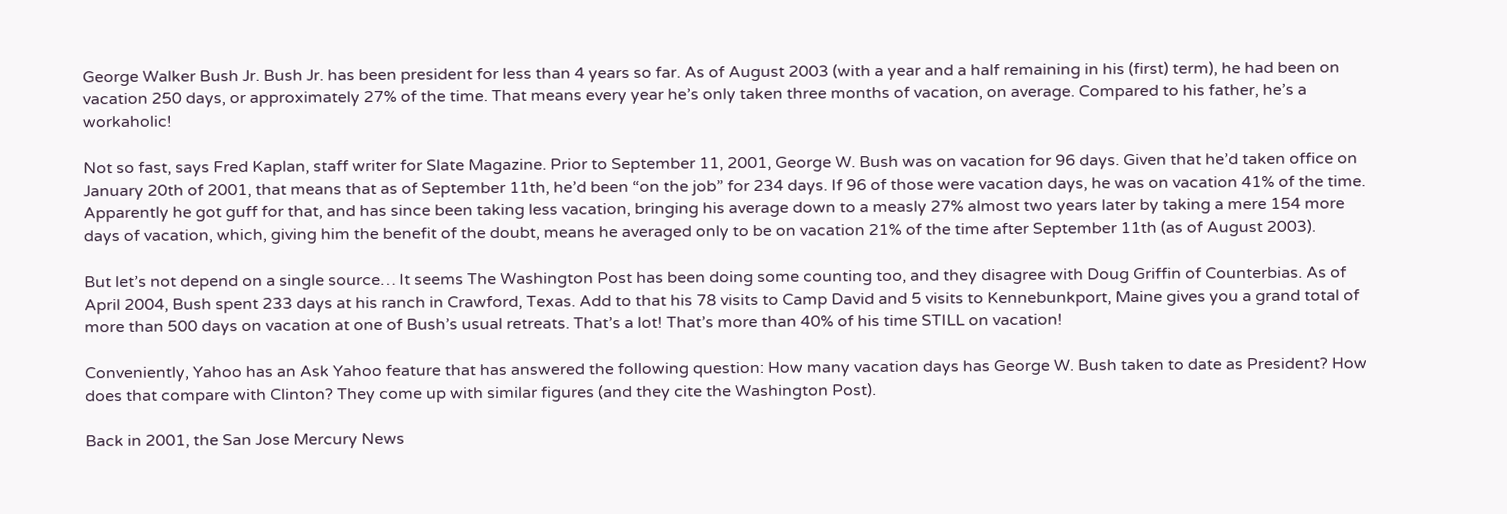George Walker Bush Jr. Bush Jr. has been president for less than 4 years so far. As of August 2003 (with a year and a half remaining in his (first) term), he had been on vacation 250 days, or approximately 27% of the time. That means every year he’s only taken three months of vacation, on average. Compared to his father, he’s a workaholic!

Not so fast, says Fred Kaplan, staff writer for Slate Magazine. Prior to September 11, 2001, George W. Bush was on vacation for 96 days. Given that he’d taken office on January 20th of 2001, that means that as of September 11th, he’d been “on the job” for 234 days. If 96 of those were vacation days, he was on vacation 41% of the time. Apparently he got guff for that, and has since been taking less vacation, bringing his average down to a measly 27% almost two years later by taking a mere 154 more days of vacation, which, giving him the benefit of the doubt, means he averaged only to be on vacation 21% of the time after September 11th (as of August 2003).

But let’s not depend on a single source… It seems The Washington Post has been doing some counting too, and they disagree with Doug Griffin of Counterbias. As of April 2004, Bush spent 233 days at his ranch in Crawford, Texas. Add to that his 78 visits to Camp David and 5 visits to Kennebunkport, Maine gives you a grand total of more than 500 days on vacation at one of Bush’s usual retreats. That’s a lot! That’s more than 40% of his time STILL on vacation!

Conveniently, Yahoo has an Ask Yahoo feature that has answered the following question: How many vacation days has George W. Bush taken to date as President? How does that compare with Clinton? They come up with similar figures (and they cite the Washington Post).

Back in 2001, the San Jose Mercury News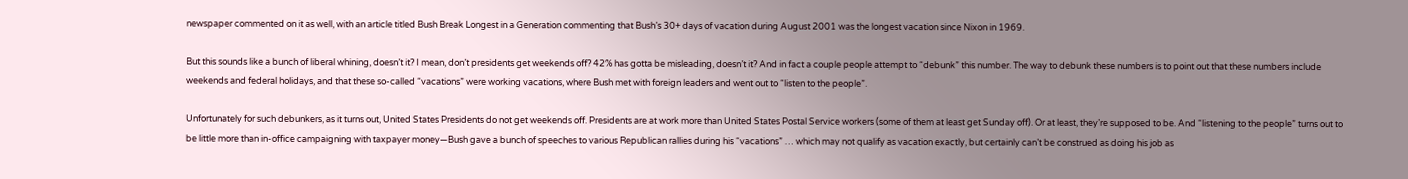newspaper commented on it as well, with an article titled Bush Break Longest in a Generation commenting that Bush’s 30+ days of vacation during August 2001 was the longest vacation since Nixon in 1969.

But this sounds like a bunch of liberal whining, doesn’t it? I mean, don’t presidents get weekends off? 42% has gotta be misleading, doesn’t it? And in fact a couple people attempt to “debunk” this number. The way to debunk these numbers is to point out that these numbers include weekends and federal holidays, and that these so-called “vacations” were working vacations, where Bush met with foreign leaders and went out to “listen to the people”.

Unfortunately for such debunkers, as it turns out, United States Presidents do not get weekends off. Presidents are at work more than United States Postal Service workers (some of them at least get Sunday off). Or at least, they’re supposed to be. And “listening to the people” turns out to be little more than in-office campaigning with taxpayer money—Bush gave a bunch of speeches to various Republican rallies during his “vacations” … which may not qualify as vacation exactly, but certainly can’t be construed as doing his job as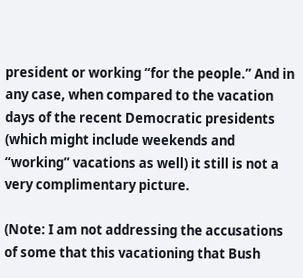president or working “for the people.” And in any case, when compared to the vacation days of the recent Democratic presidents (which might include weekends and “working” vacations as well) it still is not a very complimentary picture.

(Note: I am not addressing the accusations of some that this vacationing that Bush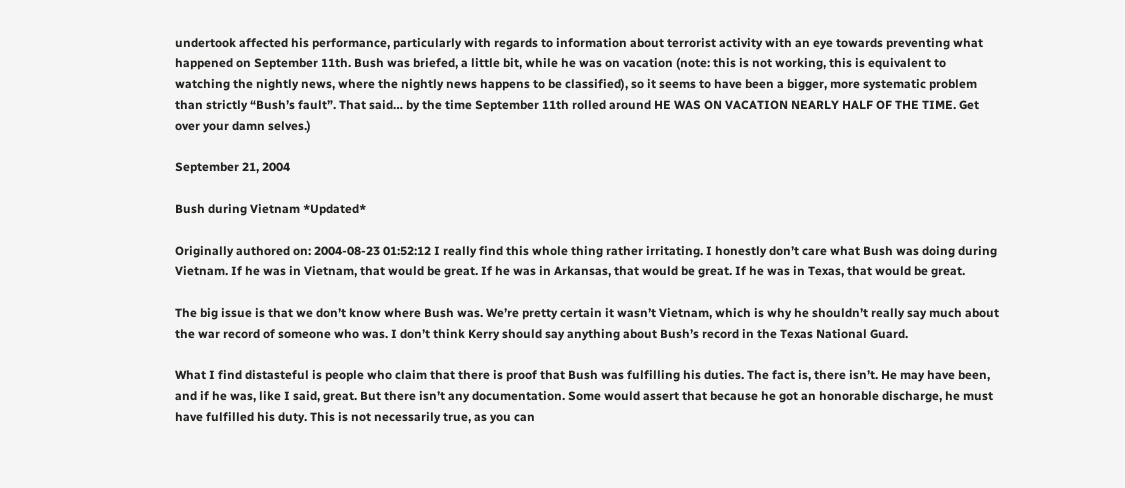undertook affected his performance, particularly with regards to information about terrorist activity with an eye towards preventing what happened on September 11th. Bush was briefed, a little bit, while he was on vacation (note: this is not working, this is equivalent to watching the nightly news, where the nightly news happens to be classified), so it seems to have been a bigger, more systematic problem than strictly “Bush’s fault”. That said… by the time September 11th rolled around HE WAS ON VACATION NEARLY HALF OF THE TIME. Get over your damn selves.)

September 21, 2004

Bush during Vietnam *Updated*

Originally authored on: 2004-08-23 01:52:12 I really find this whole thing rather irritating. I honestly don’t care what Bush was doing during Vietnam. If he was in Vietnam, that would be great. If he was in Arkansas, that would be great. If he was in Texas, that would be great.

The big issue is that we don’t know where Bush was. We’re pretty certain it wasn’t Vietnam, which is why he shouldn’t really say much about the war record of someone who was. I don’t think Kerry should say anything about Bush’s record in the Texas National Guard.

What I find distasteful is people who claim that there is proof that Bush was fulfilling his duties. The fact is, there isn’t. He may have been, and if he was, like I said, great. But there isn’t any documentation. Some would assert that because he got an honorable discharge, he must have fulfilled his duty. This is not necessarily true, as you can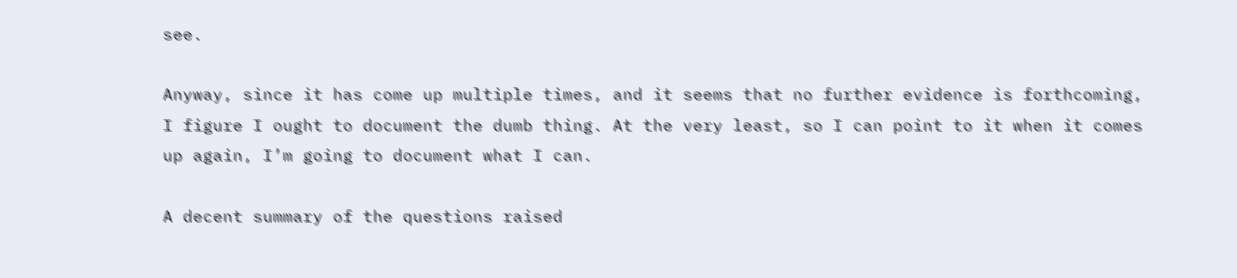see.

Anyway, since it has come up multiple times, and it seems that no further evidence is forthcoming, I figure I ought to document the dumb thing. At the very least, so I can point to it when it comes up again, I’m going to document what I can.

A decent summary of the questions raised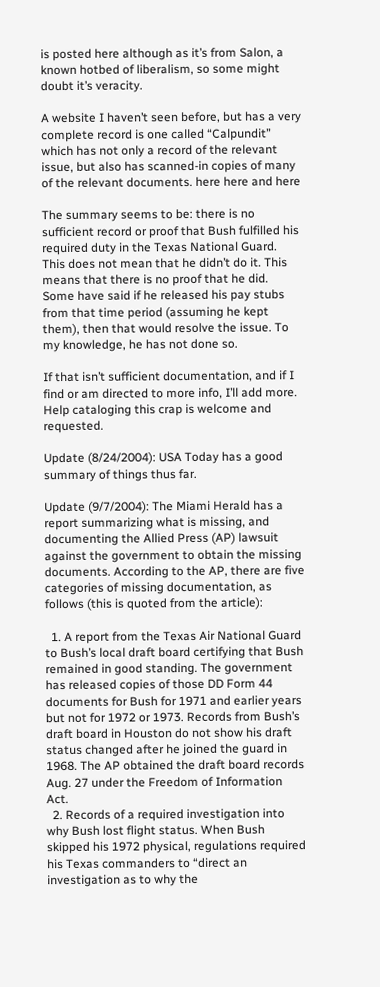is posted here although as it’s from Salon, a known hotbed of liberalism, so some might doubt it’s veracity.

A website I haven’t seen before, but has a very complete record is one called “Calpundit” which has not only a record of the relevant issue, but also has scanned-in copies of many of the relevant documents. here here and here

The summary seems to be: there is no sufficient record or proof that Bush fulfilled his required duty in the Texas National Guard. This does not mean that he didn’t do it. This means that there is no proof that he did. Some have said if he released his pay stubs from that time period (assuming he kept them), then that would resolve the issue. To my knowledge, he has not done so.

If that isn’t sufficient documentation, and if I find or am directed to more info, I’ll add more. Help cataloging this crap is welcome and requested.

Update (8/24/2004): USA Today has a good summary of things thus far.

Update (9/7/2004): The Miami Herald has a report summarizing what is missing, and documenting the Allied Press (AP) lawsuit against the government to obtain the missing documents. According to the AP, there are five categories of missing documentation, as follows (this is quoted from the article):

  1. A report from the Texas Air National Guard to Bush’s local draft board certifying that Bush remained in good standing. The government has released copies of those DD Form 44 documents for Bush for 1971 and earlier years but not for 1972 or 1973. Records from Bush’s draft board in Houston do not show his draft status changed after he joined the guard in 1968. The AP obtained the draft board records Aug. 27 under the Freedom of Information Act.
  2. Records of a required investigation into why Bush lost flight status. When Bush skipped his 1972 physical, regulations required his Texas commanders to “direct an investigation as to why the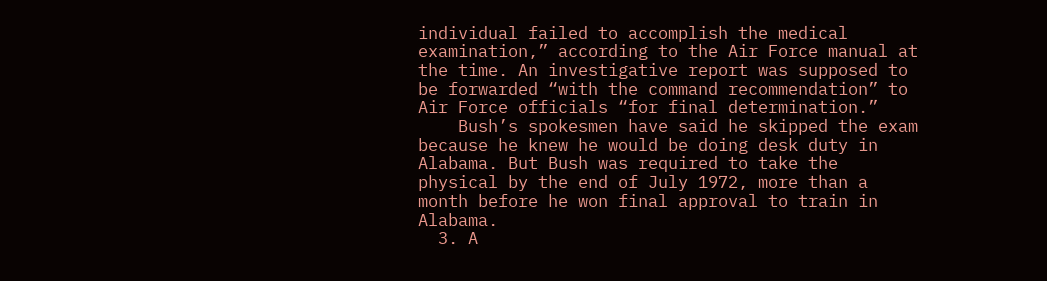individual failed to accomplish the medical examination,” according to the Air Force manual at the time. An investigative report was supposed to be forwarded “with the command recommendation” to Air Force officials “for final determination.”
    Bush’s spokesmen have said he skipped the exam because he knew he would be doing desk duty in Alabama. But Bush was required to take the physical by the end of July 1972, more than a month before he won final approval to train in Alabama.
  3. A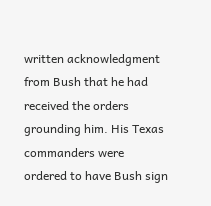written acknowledgment from Bush that he had received the orders grounding him. His Texas commanders were ordered to have Bush sign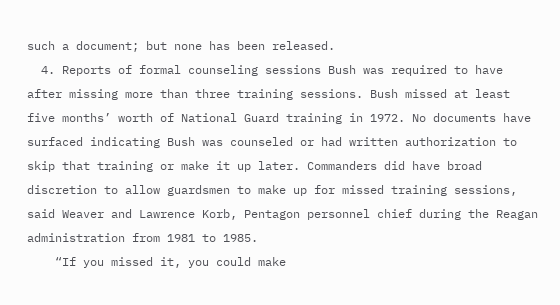such a document; but none has been released.
  4. Reports of formal counseling sessions Bush was required to have after missing more than three training sessions. Bush missed at least five months’ worth of National Guard training in 1972. No documents have surfaced indicating Bush was counseled or had written authorization to skip that training or make it up later. Commanders did have broad discretion to allow guardsmen to make up for missed training sessions, said Weaver and Lawrence Korb, Pentagon personnel chief during the Reagan administration from 1981 to 1985.
    “If you missed it, you could make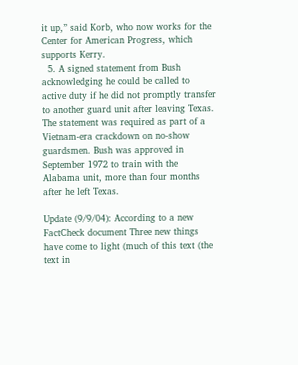it up,” said Korb, who now works for the Center for American Progress, which supports Kerry.
  5. A signed statement from Bush acknowledging he could be called to active duty if he did not promptly transfer to another guard unit after leaving Texas. The statement was required as part of a Vietnam-era crackdown on no-show guardsmen. Bush was approved in September 1972 to train with the Alabama unit, more than four months after he left Texas.

Update (9/9/04): According to a new FactCheck document Three new things have come to light (much of this text (the text in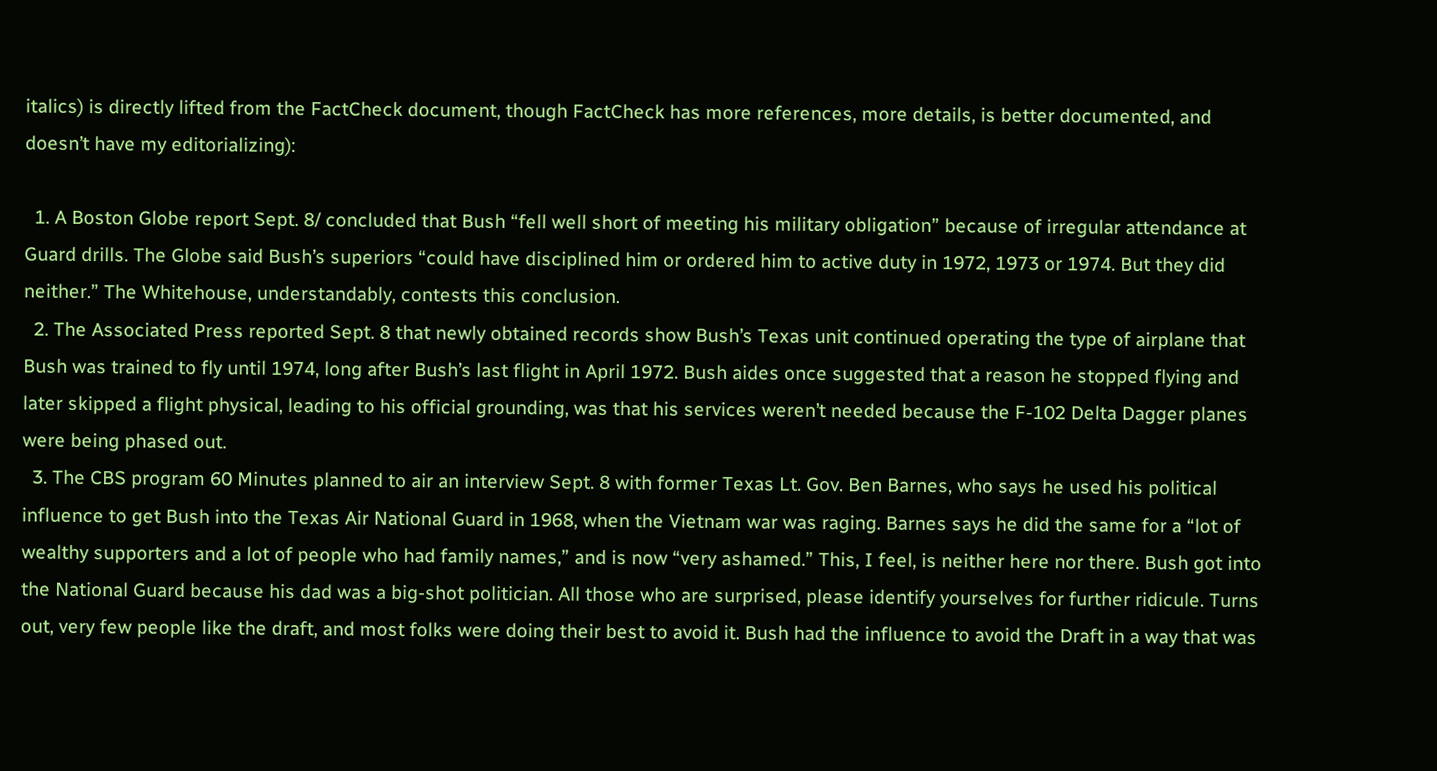italics) is directly lifted from the FactCheck document, though FactCheck has more references, more details, is better documented, and doesn’t have my editorializing):

  1. A Boston Globe report Sept. 8/ concluded that Bush “fell well short of meeting his military obligation” because of irregular attendance at Guard drills. The Globe said Bush’s superiors “could have disciplined him or ordered him to active duty in 1972, 1973 or 1974. But they did neither.” The Whitehouse, understandably, contests this conclusion.
  2. The Associated Press reported Sept. 8 that newly obtained records show Bush’s Texas unit continued operating the type of airplane that Bush was trained to fly until 1974, long after Bush’s last flight in April 1972. Bush aides once suggested that a reason he stopped flying and later skipped a flight physical, leading to his official grounding, was that his services weren’t needed because the F-102 Delta Dagger planes were being phased out.
  3. The CBS program 60 Minutes planned to air an interview Sept. 8 with former Texas Lt. Gov. Ben Barnes, who says he used his political influence to get Bush into the Texas Air National Guard in 1968, when the Vietnam war was raging. Barnes says he did the same for a “lot of wealthy supporters and a lot of people who had family names,” and is now “very ashamed.” This, I feel, is neither here nor there. Bush got into the National Guard because his dad was a big-shot politician. All those who are surprised, please identify yourselves for further ridicule. Turns out, very few people like the draft, and most folks were doing their best to avoid it. Bush had the influence to avoid the Draft in a way that was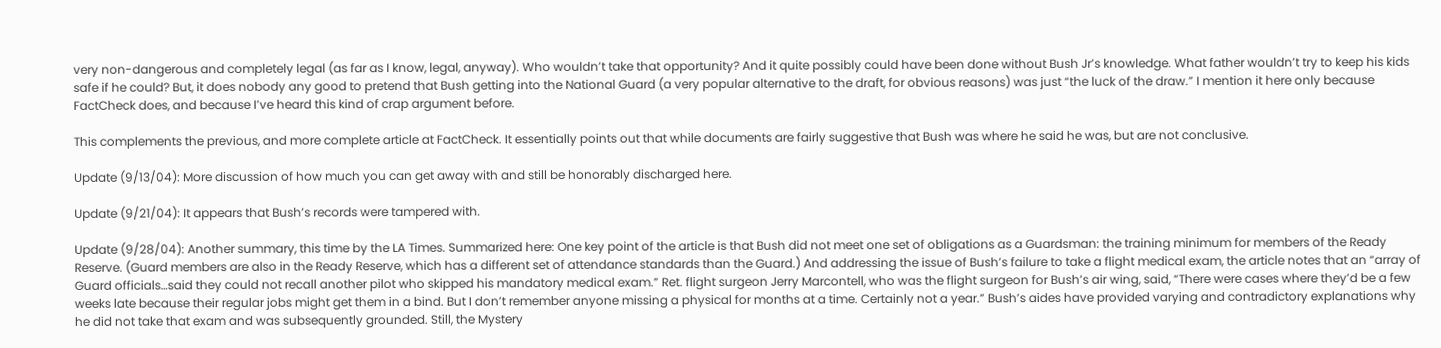very non-dangerous and completely legal (as far as I know, legal, anyway). Who wouldn’t take that opportunity? And it quite possibly could have been done without Bush Jr’s knowledge. What father wouldn’t try to keep his kids safe if he could? But, it does nobody any good to pretend that Bush getting into the National Guard (a very popular alternative to the draft, for obvious reasons) was just “the luck of the draw.” I mention it here only because FactCheck does, and because I’ve heard this kind of crap argument before.

This complements the previous, and more complete article at FactCheck. It essentially points out that while documents are fairly suggestive that Bush was where he said he was, but are not conclusive.

Update (9/13/04): More discussion of how much you can get away with and still be honorably discharged here.

Update (9/21/04): It appears that Bush’s records were tampered with.

Update (9/28/04): Another summary, this time by the LA Times. Summarized here: One key point of the article is that Bush did not meet one set of obligations as a Guardsman: the training minimum for members of the Ready Reserve. (Guard members are also in the Ready Reserve, which has a different set of attendance standards than the Guard.) And addressing the issue of Bush’s failure to take a flight medical exam, the article notes that an “array of Guard officials…said they could not recall another pilot who skipped his mandatory medical exam.” Ret. flight surgeon Jerry Marcontell, who was the flight surgeon for Bush’s air wing, said, “There were cases where they’d be a few weeks late because their regular jobs might get them in a bind. But I don’t remember anyone missing a physical for months at a time. Certainly not a year.” Bush’s aides have provided varying and contradictory explanations why he did not take that exam and was subsequently grounded. Still, the Mystery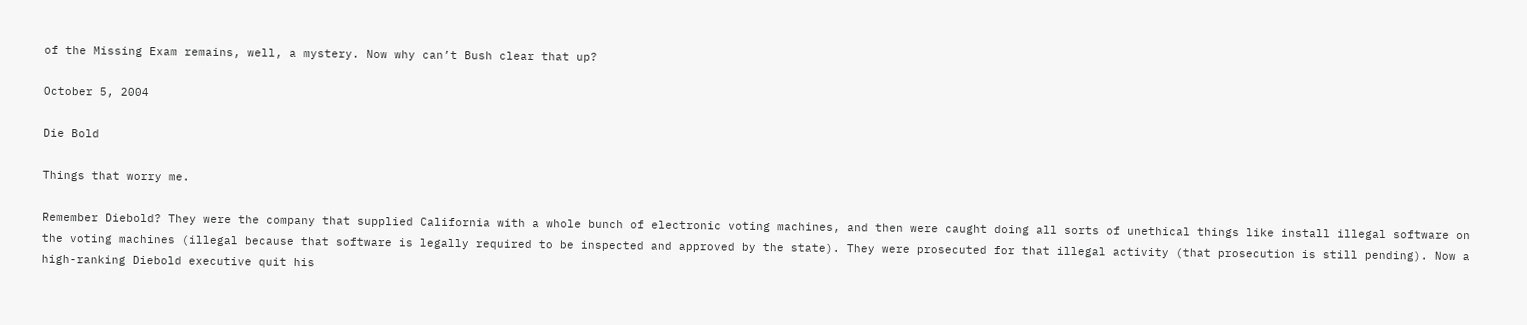of the Missing Exam remains, well, a mystery. Now why can’t Bush clear that up?

October 5, 2004

Die Bold

Things that worry me.

Remember Diebold? They were the company that supplied California with a whole bunch of electronic voting machines, and then were caught doing all sorts of unethical things like install illegal software on the voting machines (illegal because that software is legally required to be inspected and approved by the state). They were prosecuted for that illegal activity (that prosecution is still pending). Now a high-ranking Diebold executive quit his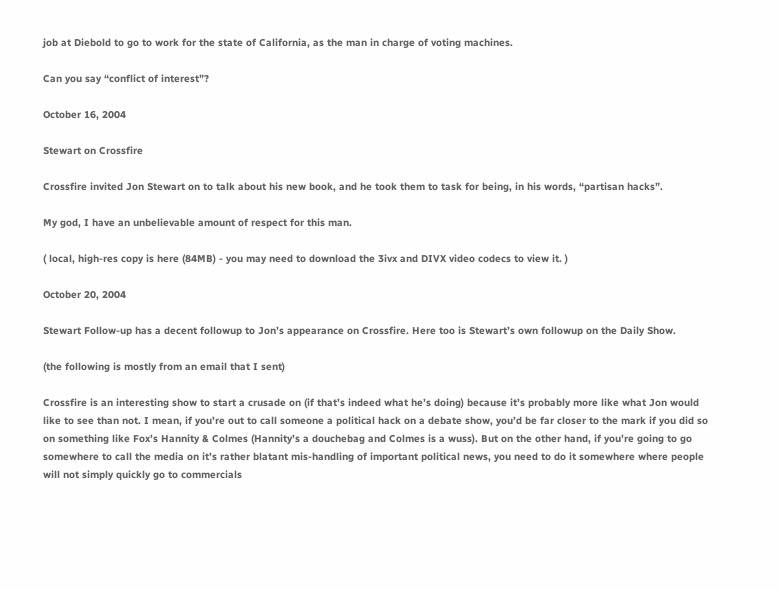job at Diebold to go to work for the state of California, as the man in charge of voting machines.

Can you say “conflict of interest”?

October 16, 2004

Stewart on Crossfire

Crossfire invited Jon Stewart on to talk about his new book, and he took them to task for being, in his words, “partisan hacks”.

My god, I have an unbelievable amount of respect for this man.

( local, high-res copy is here (84MB) - you may need to download the 3ivx and DIVX video codecs to view it. )

October 20, 2004

Stewart Follow-up has a decent followup to Jon’s appearance on Crossfire. Here too is Stewart’s own followup on the Daily Show.

(the following is mostly from an email that I sent)

Crossfire is an interesting show to start a crusade on (if that’s indeed what he’s doing) because it’s probably more like what Jon would like to see than not. I mean, if you’re out to call someone a political hack on a debate show, you’d be far closer to the mark if you did so on something like Fox’s Hannity & Colmes (Hannity’s a douchebag and Colmes is a wuss). But on the other hand, if you’re going to go somewhere to call the media on it’s rather blatant mis-handling of important political news, you need to do it somewhere where people will not simply quickly go to commercials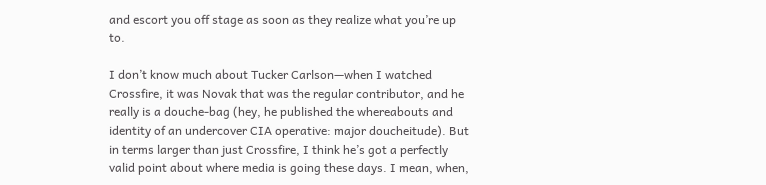and escort you off stage as soon as they realize what you’re up to.

I don’t know much about Tucker Carlson—when I watched Crossfire, it was Novak that was the regular contributor, and he really is a douche-bag (hey, he published the whereabouts and identity of an undercover CIA operative: major doucheitude). But in terms larger than just Crossfire, I think he’s got a perfectly valid point about where media is going these days. I mean, when,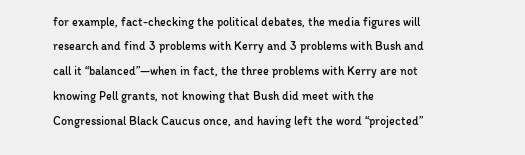for example, fact-checking the political debates, the media figures will research and find 3 problems with Kerry and 3 problems with Bush and call it “balanced”—when in fact, the three problems with Kerry are not knowing Pell grants, not knowing that Bush did meet with the Congressional Black Caucus once, and having left the word “projected”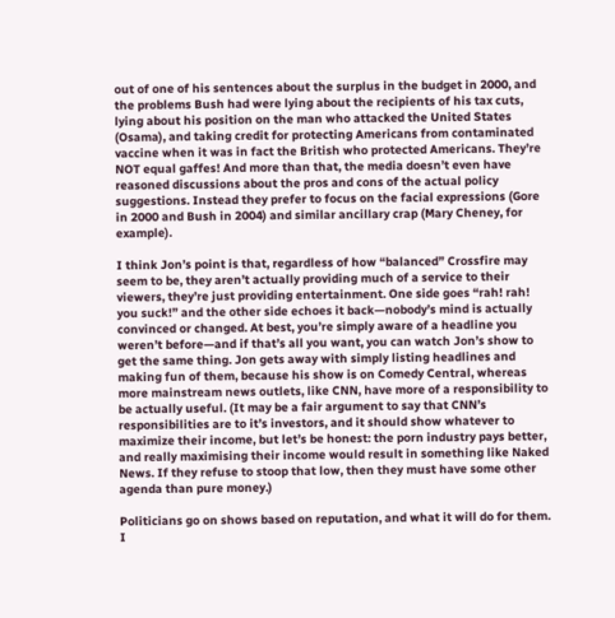out of one of his sentences about the surplus in the budget in 2000, and the problems Bush had were lying about the recipients of his tax cuts, lying about his position on the man who attacked the United States (Osama), and taking credit for protecting Americans from contaminated vaccine when it was in fact the British who protected Americans. They’re NOT equal gaffes! And more than that, the media doesn’t even have reasoned discussions about the pros and cons of the actual policy suggestions. Instead they prefer to focus on the facial expressions (Gore in 2000 and Bush in 2004) and similar ancillary crap (Mary Cheney, for example).

I think Jon’s point is that, regardless of how “balanced” Crossfire may seem to be, they aren’t actually providing much of a service to their viewers, they’re just providing entertainment. One side goes “rah! rah! you suck!” and the other side echoes it back—nobody’s mind is actually convinced or changed. At best, you’re simply aware of a headline you weren’t before—and if that’s all you want, you can watch Jon’s show to get the same thing. Jon gets away with simply listing headlines and making fun of them, because his show is on Comedy Central, whereas more mainstream news outlets, like CNN, have more of a responsibility to be actually useful. (It may be a fair argument to say that CNN’s responsibilities are to it’s investors, and it should show whatever to maximize their income, but let’s be honest: the porn industry pays better, and really maximising their income would result in something like Naked News. If they refuse to stoop that low, then they must have some other agenda than pure money.)

Politicians go on shows based on reputation, and what it will do for them. I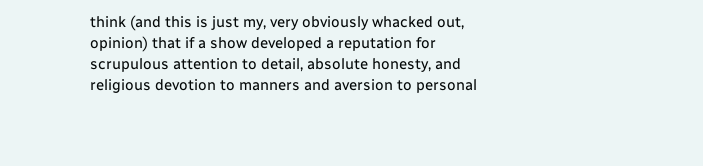think (and this is just my, very obviously whacked out, opinion) that if a show developed a reputation for scrupulous attention to detail, absolute honesty, and religious devotion to manners and aversion to personal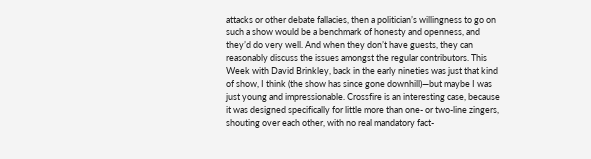attacks or other debate fallacies, then a politician’s willingness to go on such a show would be a benchmark of honesty and openness, and they’d do very well. And when they don’t have guests, they can reasonably discuss the issues amongst the regular contributors. This Week with David Brinkley, back in the early nineties was just that kind of show, I think (the show has since gone downhill)—but maybe I was just young and impressionable. Crossfire is an interesting case, because it was designed specifically for little more than one- or two-line zingers, shouting over each other, with no real mandatory fact-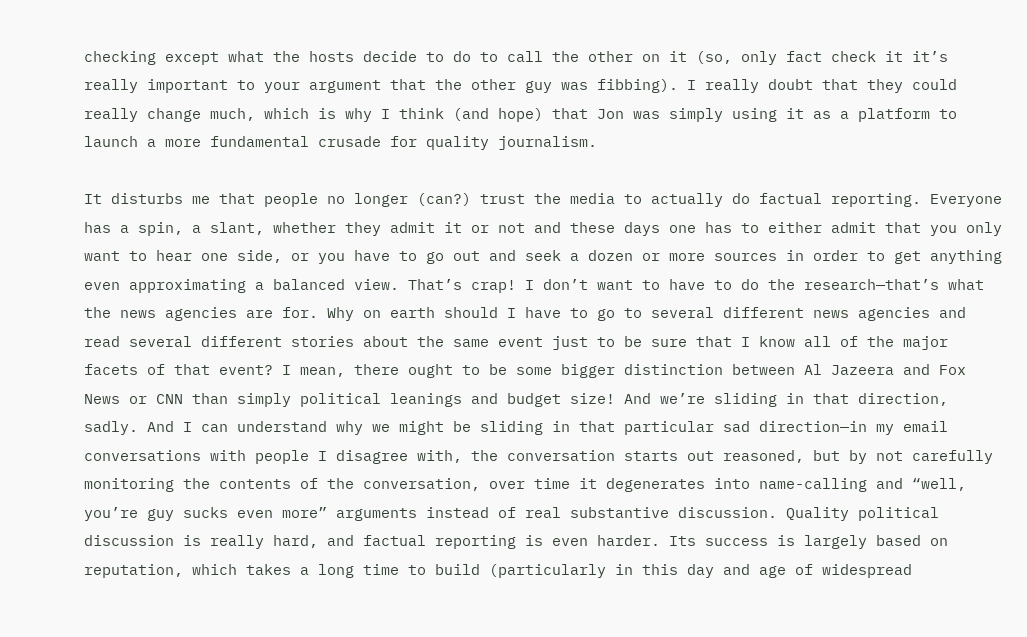checking except what the hosts decide to do to call the other on it (so, only fact check it it’s really important to your argument that the other guy was fibbing). I really doubt that they could really change much, which is why I think (and hope) that Jon was simply using it as a platform to launch a more fundamental crusade for quality journalism.

It disturbs me that people no longer (can?) trust the media to actually do factual reporting. Everyone has a spin, a slant, whether they admit it or not and these days one has to either admit that you only want to hear one side, or you have to go out and seek a dozen or more sources in order to get anything even approximating a balanced view. That’s crap! I don’t want to have to do the research—that’s what the news agencies are for. Why on earth should I have to go to several different news agencies and read several different stories about the same event just to be sure that I know all of the major facets of that event? I mean, there ought to be some bigger distinction between Al Jazeera and Fox News or CNN than simply political leanings and budget size! And we’re sliding in that direction, sadly. And I can understand why we might be sliding in that particular sad direction—in my email conversations with people I disagree with, the conversation starts out reasoned, but by not carefully monitoring the contents of the conversation, over time it degenerates into name-calling and “well, you’re guy sucks even more” arguments instead of real substantive discussion. Quality political discussion is really hard, and factual reporting is even harder. Its success is largely based on reputation, which takes a long time to build (particularly in this day and age of widespread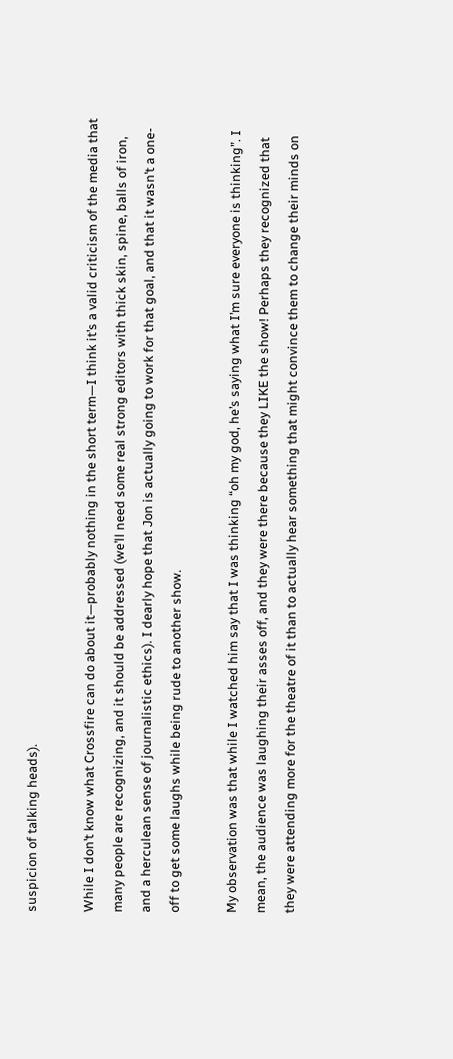suspicion of talking heads).

While I don’t know what Crossfire can do about it—probably nothing in the short term—I think it’s a valid criticism of the media that many people are recognizing, and it should be addressed (we’ll need some real strong editors with thick skin, spine, balls of iron, and a herculean sense of journalistic ethics). I dearly hope that Jon is actually going to work for that goal, and that it wasn’t a one-off to get some laughs while being rude to another show.

My observation was that while I watched him say that I was thinking “oh my god, he’s saying what I’m sure everyone is thinking”. I mean, the audience was laughing their asses off, and they were there because they LIKE the show! Perhaps they recognized that they were attending more for the theatre of it than to actually hear something that might convince them to change their minds on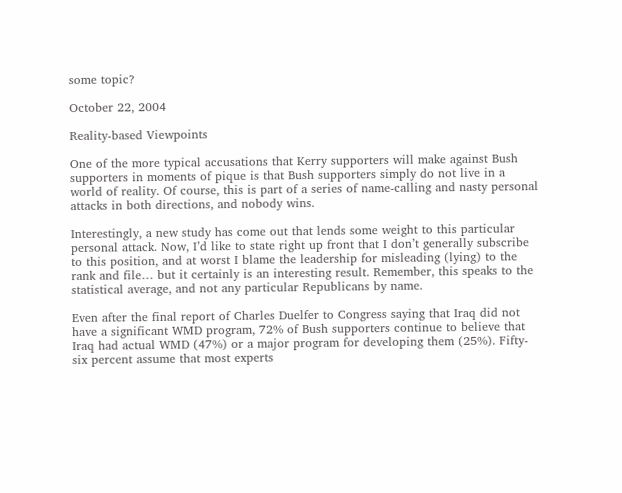some topic?

October 22, 2004

Reality-based Viewpoints

One of the more typical accusations that Kerry supporters will make against Bush supporters in moments of pique is that Bush supporters simply do not live in a world of reality. Of course, this is part of a series of name-calling and nasty personal attacks in both directions, and nobody wins.

Interestingly, a new study has come out that lends some weight to this particular personal attack. Now, I’d like to state right up front that I don’t generally subscribe to this position, and at worst I blame the leadership for misleading (lying) to the rank and file… but it certainly is an interesting result. Remember, this speaks to the statistical average, and not any particular Republicans by name.

Even after the final report of Charles Duelfer to Congress saying that Iraq did not have a significant WMD program, 72% of Bush supporters continue to believe that Iraq had actual WMD (47%) or a major program for developing them (25%). Fifty-six percent assume that most experts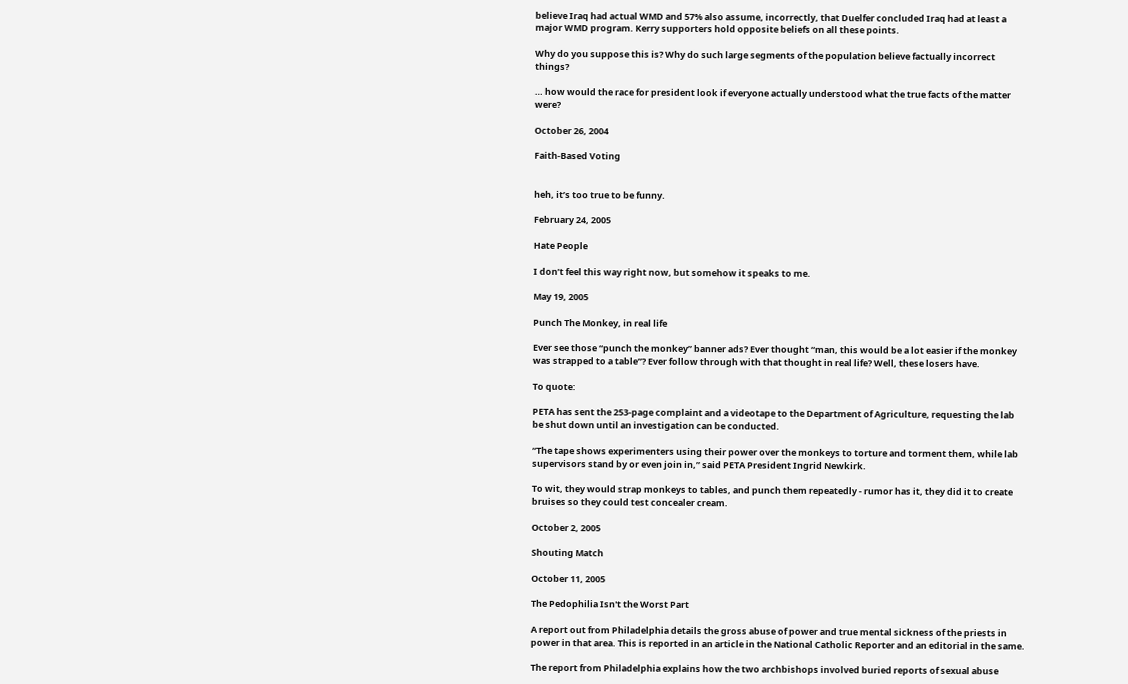believe Iraq had actual WMD and 57% also assume, incorrectly, that Duelfer concluded Iraq had at least a major WMD program. Kerry supporters hold opposite beliefs on all these points.

Why do you suppose this is? Why do such large segments of the population believe factually incorrect things?

… how would the race for president look if everyone actually understood what the true facts of the matter were?

October 26, 2004

Faith-Based Voting


heh, it’s too true to be funny.

February 24, 2005

Hate People

I don’t feel this way right now, but somehow it speaks to me.

May 19, 2005

Punch The Monkey, in real life

Ever see those “punch the monkey” banner ads? Ever thought “man, this would be a lot easier if the monkey was strapped to a table”? Ever follow through with that thought in real life? Well, these losers have.

To quote:

PETA has sent the 253-page complaint and a videotape to the Department of Agriculture, requesting the lab be shut down until an investigation can be conducted.

“The tape shows experimenters using their power over the monkeys to torture and torment them, while lab supervisors stand by or even join in,” said PETA President Ingrid Newkirk.

To wit, they would strap monkeys to tables, and punch them repeatedly - rumor has it, they did it to create bruises so they could test concealer cream.

October 2, 2005

Shouting Match

October 11, 2005

The Pedophilia Isn't the Worst Part

A report out from Philadelphia details the gross abuse of power and true mental sickness of the priests in power in that area. This is reported in an article in the National Catholic Reporter and an editorial in the same.

The report from Philadelphia explains how the two archbishops involved buried reports of sexual abuse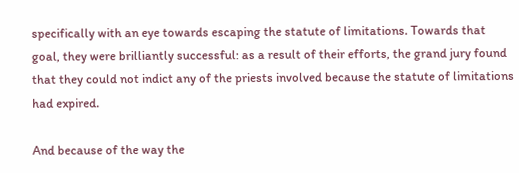specifically with an eye towards escaping the statute of limitations. Towards that goal, they were brilliantly successful: as a result of their efforts, the grand jury found that they could not indict any of the priests involved because the statute of limitations had expired.

And because of the way the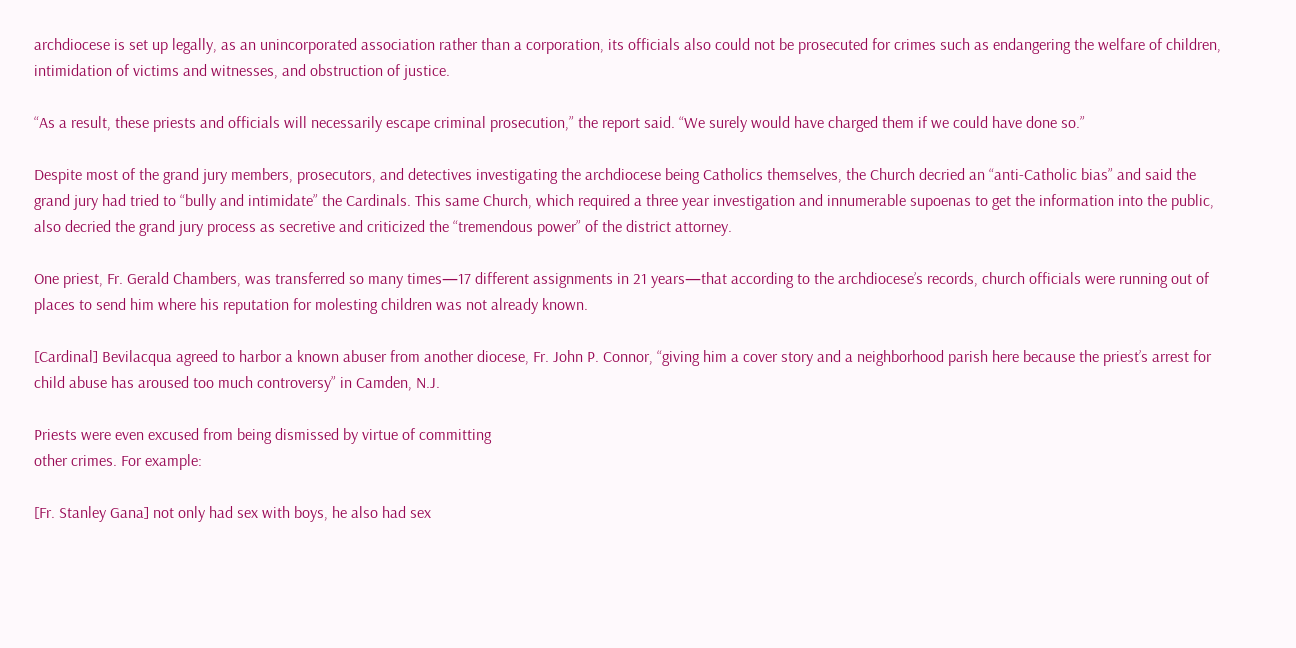archdiocese is set up legally, as an unincorporated association rather than a corporation, its officials also could not be prosecuted for crimes such as endangering the welfare of children, intimidation of victims and witnesses, and obstruction of justice.

“As a result, these priests and officials will necessarily escape criminal prosecution,” the report said. “We surely would have charged them if we could have done so.”

Despite most of the grand jury members, prosecutors, and detectives investigating the archdiocese being Catholics themselves, the Church decried an “anti-Catholic bias” and said the grand jury had tried to “bully and intimidate” the Cardinals. This same Church, which required a three year investigation and innumerable supoenas to get the information into the public, also decried the grand jury process as secretive and criticized the “tremendous power” of the district attorney.

One priest, Fr. Gerald Chambers, was transferred so many times—17 different assignments in 21 years—that according to the archdiocese’s records, church officials were running out of places to send him where his reputation for molesting children was not already known.

[Cardinal] Bevilacqua agreed to harbor a known abuser from another diocese, Fr. John P. Connor, “giving him a cover story and a neighborhood parish here because the priest’s arrest for child abuse has aroused too much controversy” in Camden, N.J.

Priests were even excused from being dismissed by virtue of committing
other crimes. For example:

[Fr. Stanley Gana] not only had sex with boys, he also had sex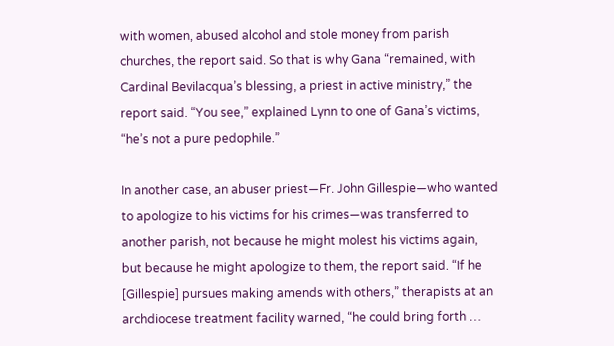with women, abused alcohol and stole money from parish churches, the report said. So that is why Gana “remained, with Cardinal Bevilacqua’s blessing, a priest in active ministry,” the report said. “You see,” explained Lynn to one of Gana’s victims, “he’s not a pure pedophile.”

In another case, an abuser priest—Fr. John Gillespie—who wanted to apologize to his victims for his crimes—was transferred to another parish, not because he might molest his victims again, but because he might apologize to them, the report said. “If he [Gillespie] pursues making amends with others,” therapists at an archdiocese treatment facility warned, “he could bring forth …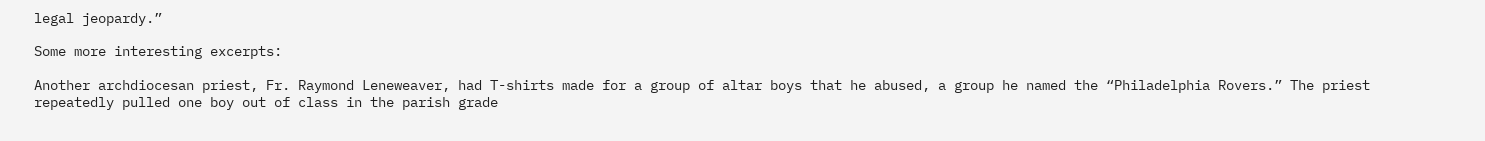legal jeopardy.”

Some more interesting excerpts:

Another archdiocesan priest, Fr. Raymond Leneweaver, had T-shirts made for a group of altar boys that he abused, a group he named the “Philadelphia Rovers.” The priest repeatedly pulled one boy out of class in the parish grade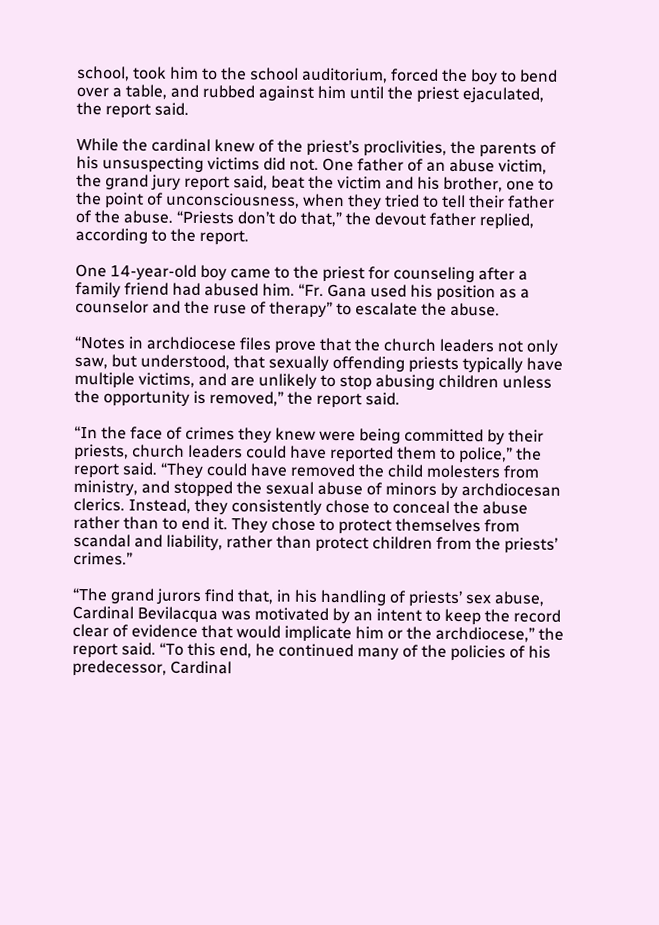school, took him to the school auditorium, forced the boy to bend over a table, and rubbed against him until the priest ejaculated, the report said.

While the cardinal knew of the priest’s proclivities, the parents of his unsuspecting victims did not. One father of an abuse victim, the grand jury report said, beat the victim and his brother, one to the point of unconsciousness, when they tried to tell their father of the abuse. “Priests don’t do that,” the devout father replied, according to the report.

One 14-year-old boy came to the priest for counseling after a family friend had abused him. “Fr. Gana used his position as a counselor and the ruse of therapy” to escalate the abuse.

“Notes in archdiocese files prove that the church leaders not only saw, but understood, that sexually offending priests typically have multiple victims, and are unlikely to stop abusing children unless the opportunity is removed,” the report said.

“In the face of crimes they knew were being committed by their priests, church leaders could have reported them to police,” the report said. “They could have removed the child molesters from ministry, and stopped the sexual abuse of minors by archdiocesan clerics. Instead, they consistently chose to conceal the abuse rather than to end it. They chose to protect themselves from scandal and liability, rather than protect children from the priests’ crimes.”

“The grand jurors find that, in his handling of priests’ sex abuse, Cardinal Bevilacqua was motivated by an intent to keep the record clear of evidence that would implicate him or the archdiocese,” the report said. “To this end, he continued many of the policies of his predecessor, Cardinal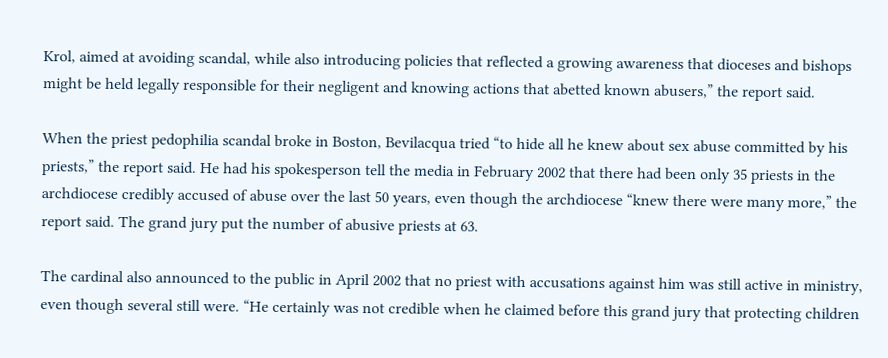Krol, aimed at avoiding scandal, while also introducing policies that reflected a growing awareness that dioceses and bishops might be held legally responsible for their negligent and knowing actions that abetted known abusers,” the report said.

When the priest pedophilia scandal broke in Boston, Bevilacqua tried “to hide all he knew about sex abuse committed by his priests,” the report said. He had his spokesperson tell the media in February 2002 that there had been only 35 priests in the archdiocese credibly accused of abuse over the last 50 years, even though the archdiocese “knew there were many more,” the report said. The grand jury put the number of abusive priests at 63.

The cardinal also announced to the public in April 2002 that no priest with accusations against him was still active in ministry, even though several still were. “He certainly was not credible when he claimed before this grand jury that protecting children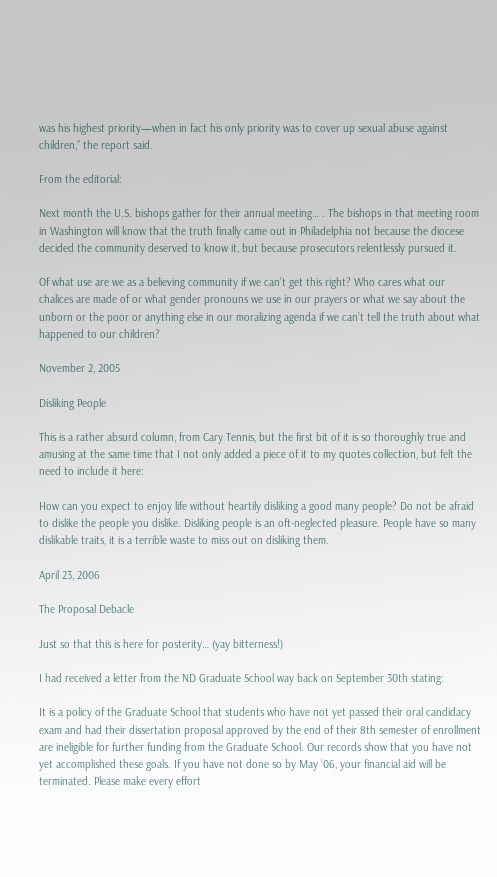was his highest priority—when in fact his only priority was to cover up sexual abuse against children,” the report said.

From the editorial:

Next month the U.S. bishops gather for their annual meeting… . The bishops in that meeting room in Washington will know that the truth finally came out in Philadelphia not because the diocese decided the community deserved to know it, but because prosecutors relentlessly pursued it.

Of what use are we as a believing community if we can’t get this right? Who cares what our chalices are made of or what gender pronouns we use in our prayers or what we say about the unborn or the poor or anything else in our moralizing agenda if we can’t tell the truth about what happened to our children?

November 2, 2005

Disliking People

This is a rather absurd column, from Cary Tennis, but the first bit of it is so thoroughly true and amusing at the same time that I not only added a piece of it to my quotes collection, but felt the need to include it here:

How can you expect to enjoy life without heartily disliking a good many people? Do not be afraid to dislike the people you dislike. Disliking people is an oft-neglected pleasure. People have so many dislikable traits, it is a terrible waste to miss out on disliking them.

April 23, 2006

The Proposal Debacle

Just so that this is here for posterity… (yay bitterness!)

I had received a letter from the ND Graduate School way back on September 30th stating:

It is a policy of the Graduate School that students who have not yet passed their oral candidacy exam and had their dissertation proposal approved by the end of their 8th semester of enrollment are ineligible for further funding from the Graduate School. Our records show that you have not yet accomplished these goals. If you have not done so by May ‘06, your financial aid will be terminated. Please make every effort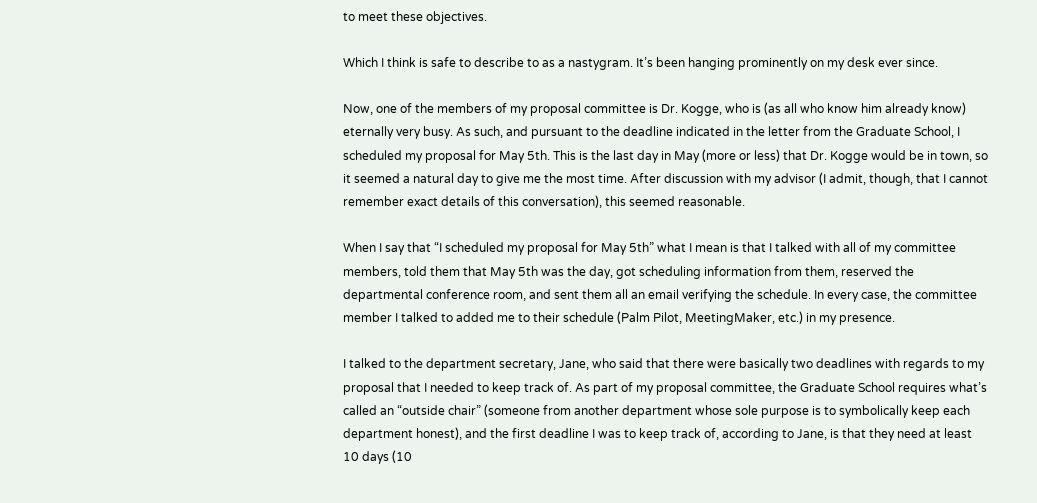to meet these objectives.

Which I think is safe to describe to as a nastygram. It’s been hanging prominently on my desk ever since.

Now, one of the members of my proposal committee is Dr. Kogge, who is (as all who know him already know) eternally very busy. As such, and pursuant to the deadline indicated in the letter from the Graduate School, I scheduled my proposal for May 5th. This is the last day in May (more or less) that Dr. Kogge would be in town, so it seemed a natural day to give me the most time. After discussion with my advisor (I admit, though, that I cannot remember exact details of this conversation), this seemed reasonable.

When I say that “I scheduled my proposal for May 5th” what I mean is that I talked with all of my committee members, told them that May 5th was the day, got scheduling information from them, reserved the departmental conference room, and sent them all an email verifying the schedule. In every case, the committee member I talked to added me to their schedule (Palm Pilot, MeetingMaker, etc.) in my presence.

I talked to the department secretary, Jane, who said that there were basically two deadlines with regards to my proposal that I needed to keep track of. As part of my proposal committee, the Graduate School requires what’s called an “outside chair” (someone from another department whose sole purpose is to symbolically keep each department honest), and the first deadline I was to keep track of, according to Jane, is that they need at least 10 days (10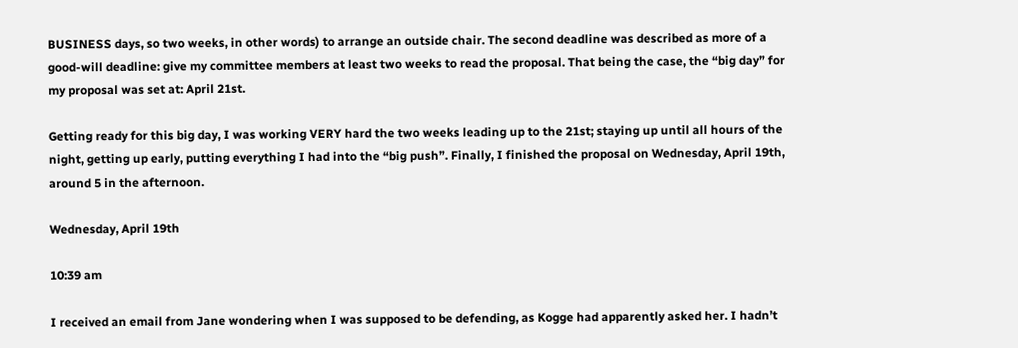BUSINESS days, so two weeks, in other words) to arrange an outside chair. The second deadline was described as more of a good-will deadline: give my committee members at least two weeks to read the proposal. That being the case, the “big day” for my proposal was set at: April 21st.

Getting ready for this big day, I was working VERY hard the two weeks leading up to the 21st; staying up until all hours of the night, getting up early, putting everything I had into the “big push”. Finally, I finished the proposal on Wednesday, April 19th, around 5 in the afternoon.

Wednesday, April 19th

10:39 am

I received an email from Jane wondering when I was supposed to be defending, as Kogge had apparently asked her. I hadn’t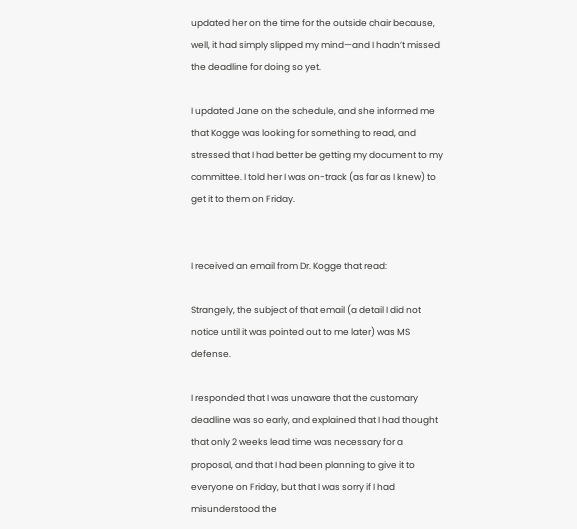updated her on the time for the outside chair because, well, it had simply slipped my mind—and I hadn’t missed the deadline for doing so yet.

I updated Jane on the schedule, and she informed me that Kogge was looking for something to read, and stressed that I had better be getting my document to my committee. I told her I was on-track (as far as I knew) to get it to them on Friday.


I received an email from Dr. Kogge that read:

Strangely, the subject of that email (a detail I did not notice until it was pointed out to me later) was MS defense.

I responded that I was unaware that the customary deadline was so early, and explained that I had thought that only 2 weeks lead time was necessary for a proposal, and that I had been planning to give it to everyone on Friday, but that I was sorry if I had misunderstood the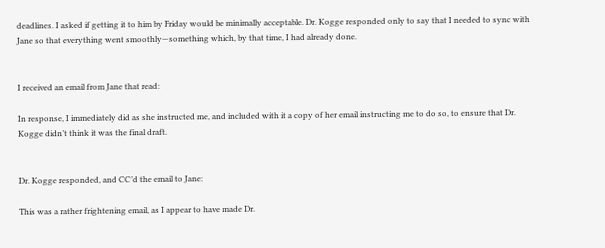deadlines. I asked if getting it to him by Friday would be minimally acceptable. Dr. Kogge responded only to say that I needed to sync with Jane so that everything went smoothly—something which, by that time, I had already done.


I received an email from Jane that read:

In response, I immediately did as she instructed me, and included with it a copy of her email instructing me to do so, to ensure that Dr. Kogge didn’t think it was the final draft.


Dr. Kogge responded, and CC’d the email to Jane:

This was a rather frightening email, as I appear to have made Dr.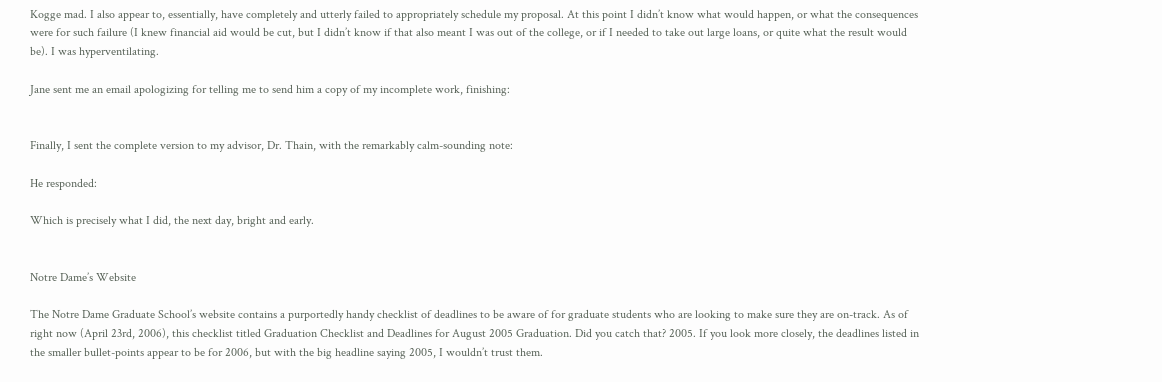Kogge mad. I also appear to, essentially, have completely and utterly failed to appropriately schedule my proposal. At this point I didn’t know what would happen, or what the consequences were for such failure (I knew financial aid would be cut, but I didn’t know if that also meant I was out of the college, or if I needed to take out large loans, or quite what the result would be). I was hyperventilating.

Jane sent me an email apologizing for telling me to send him a copy of my incomplete work, finishing:


Finally, I sent the complete version to my advisor, Dr. Thain, with the remarkably calm-sounding note:

He responded:

Which is precisely what I did, the next day, bright and early.


Notre Dame’s Website

The Notre Dame Graduate School’s website contains a purportedly handy checklist of deadlines to be aware of for graduate students who are looking to make sure they are on-track. As of right now (April 23rd, 2006), this checklist titled Graduation Checklist and Deadlines for August 2005 Graduation. Did you catch that? 2005. If you look more closely, the deadlines listed in the smaller bullet-points appear to be for 2006, but with the big headline saying 2005, I wouldn’t trust them.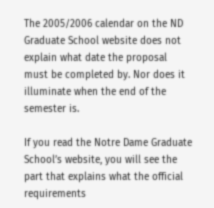The 2005/2006 calendar on the ND Graduate School website does not explain what date the proposal must be completed by. Nor does it illuminate when the end of the semester is.

If you read the Notre Dame Graduate School’s website, you will see the part that explains what the official requirements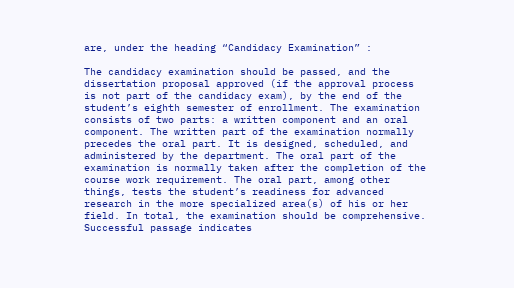are, under the heading “Candidacy Examination” :

The candidacy examination should be passed, and the dissertation proposal approved (if the approval process is not part of the candidacy exam), by the end of the student’s eighth semester of enrollment. The examination consists of two parts: a written component and an oral component. The written part of the examination normally precedes the oral part. It is designed, scheduled, and administered by the department. The oral part of the examination is normally taken after the completion of the course work requirement. The oral part, among other things, tests the student’s readiness for advanced research in the more specialized area(s) of his or her field. In total, the examination should be comprehensive. Successful passage indicates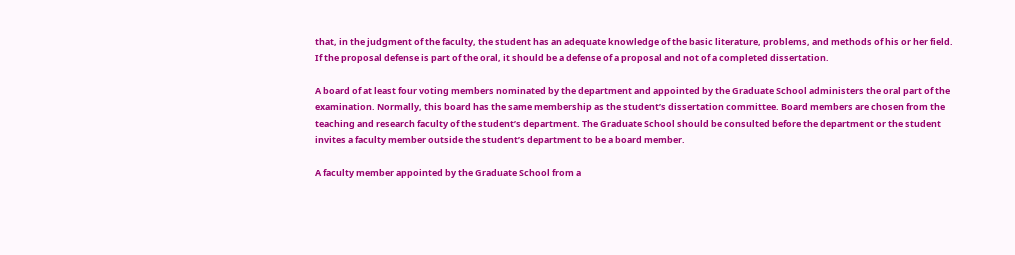that, in the judgment of the faculty, the student has an adequate knowledge of the basic literature, problems, and methods of his or her field. If the proposal defense is part of the oral, it should be a defense of a proposal and not of a completed dissertation.

A board of at least four voting members nominated by the department and appointed by the Graduate School administers the oral part of the examination. Normally, this board has the same membership as the student’s dissertation committee. Board members are chosen from the teaching and research faculty of the student’s department. The Graduate School should be consulted before the department or the student invites a faculty member outside the student’s department to be a board member.

A faculty member appointed by the Graduate School from a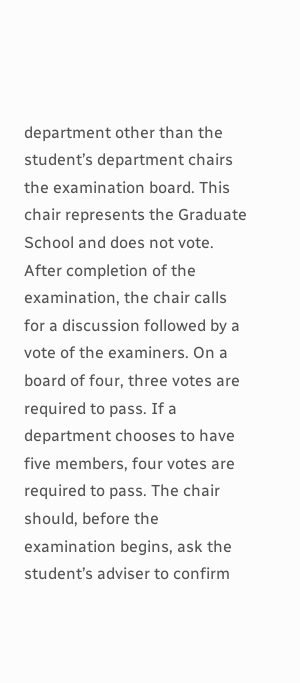department other than the student’s department chairs the examination board. This chair represents the Graduate School and does not vote. After completion of the examination, the chair calls for a discussion followed by a vote of the examiners. On a board of four, three votes are required to pass. If a department chooses to have five members, four votes are required to pass. The chair should, before the examination begins, ask the student’s adviser to confirm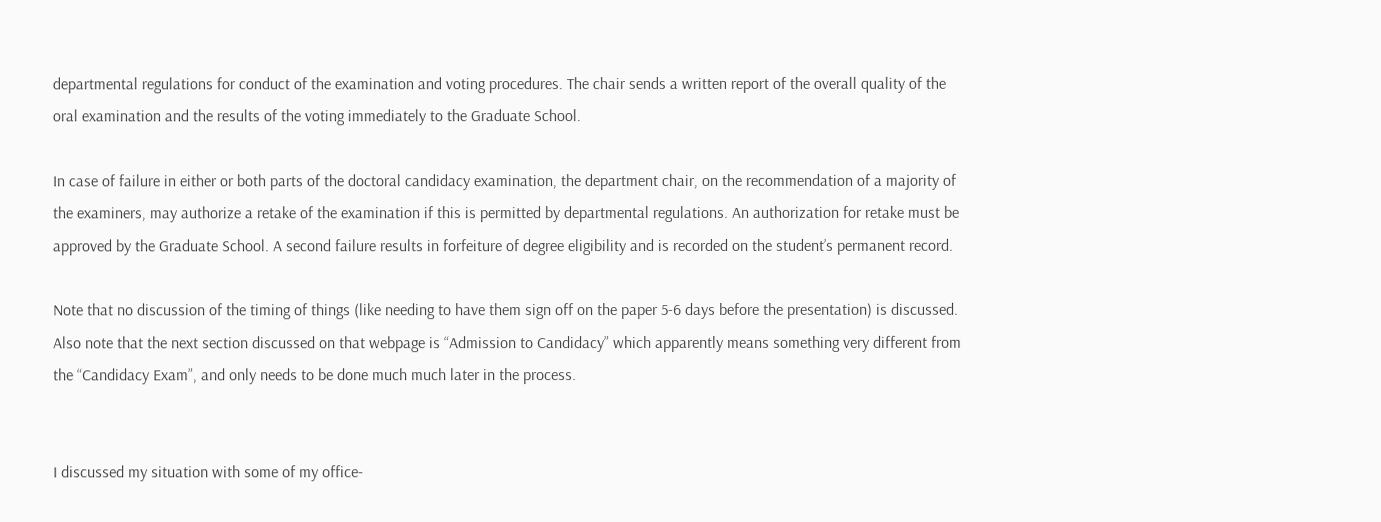departmental regulations for conduct of the examination and voting procedures. The chair sends a written report of the overall quality of the oral examination and the results of the voting immediately to the Graduate School.

In case of failure in either or both parts of the doctoral candidacy examination, the department chair, on the recommendation of a majority of the examiners, may authorize a retake of the examination if this is permitted by departmental regulations. An authorization for retake must be approved by the Graduate School. A second failure results in forfeiture of degree eligibility and is recorded on the student’s permanent record.

Note that no discussion of the timing of things (like needing to have them sign off on the paper 5-6 days before the presentation) is discussed. Also note that the next section discussed on that webpage is “Admission to Candidacy” which apparently means something very different from the “Candidacy Exam”, and only needs to be done much much later in the process.


I discussed my situation with some of my office-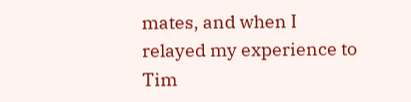mates, and when I relayed my experience to Tim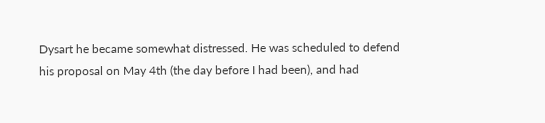Dysart he became somewhat distressed. He was scheduled to defend his proposal on May 4th (the day before I had been), and had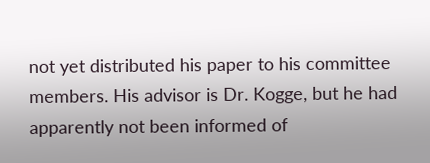not yet distributed his paper to his committee members. His advisor is Dr. Kogge, but he had apparently not been informed of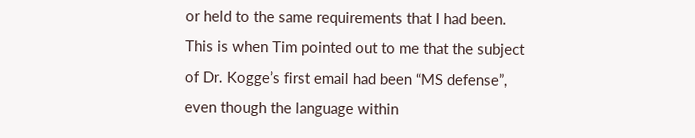or held to the same requirements that I had been. This is when Tim pointed out to me that the subject of Dr. Kogge’s first email had been “MS defense”, even though the language within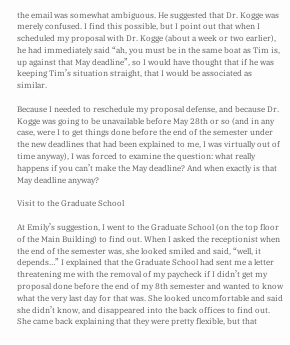the email was somewhat ambiguous. He suggested that Dr. Kogge was merely confused. I find this possible, but I point out that when I scheduled my proposal with Dr. Kogge (about a week or two earlier), he had immediately said “ah, you must be in the same boat as Tim is, up against that May deadline”, so I would have thought that if he was keeping Tim’s situation straight, that I would be associated as similar.

Because I needed to reschedule my proposal defense, and because Dr. Kogge was going to be unavailable before May 28th or so (and in any case, were I to get things done before the end of the semester under the new deadlines that had been explained to me, I was virtually out of time anyway), I was forced to examine the question: what really happens if you can’t make the May deadline? And when exactly is that May deadline anyway?

Visit to the Graduate School

At Emily’s suggestion, I went to the Graduate School (on the top floor of the Main Building) to find out. When I asked the receptionist when the end of the semester was, she looked smiled and said, “well, it depends…” I explained that the Graduate School had sent me a letter threatening me with the removal of my paycheck if I didn’t get my proposal done before the end of my 8th semester and wanted to know what the very last day for that was. She looked uncomfortable and said she didn’t know, and disappeared into the back offices to find out. She came back explaining that they were pretty flexible, but that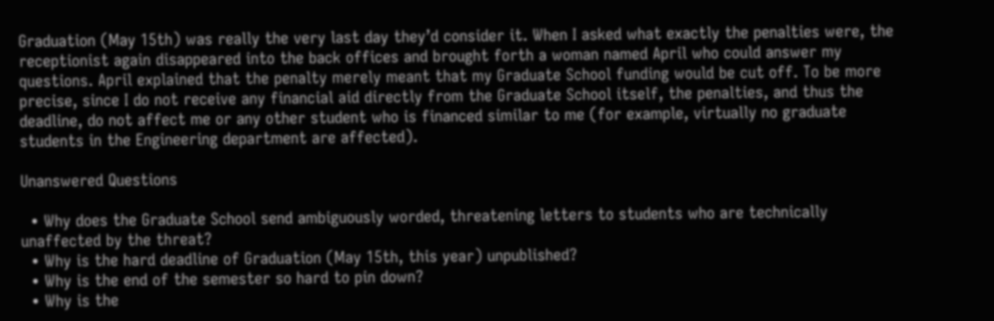Graduation (May 15th) was really the very last day they’d consider it. When I asked what exactly the penalties were, the receptionist again disappeared into the back offices and brought forth a woman named April who could answer my questions. April explained that the penalty merely meant that my Graduate School funding would be cut off. To be more precise, since I do not receive any financial aid directly from the Graduate School itself, the penalties, and thus the deadline, do not affect me or any other student who is financed similar to me (for example, virtually no graduate students in the Engineering department are affected).

Unanswered Questions

  • Why does the Graduate School send ambiguously worded, threatening letters to students who are technically unaffected by the threat?
  • Why is the hard deadline of Graduation (May 15th, this year) unpublished?
  • Why is the end of the semester so hard to pin down?
  • Why is the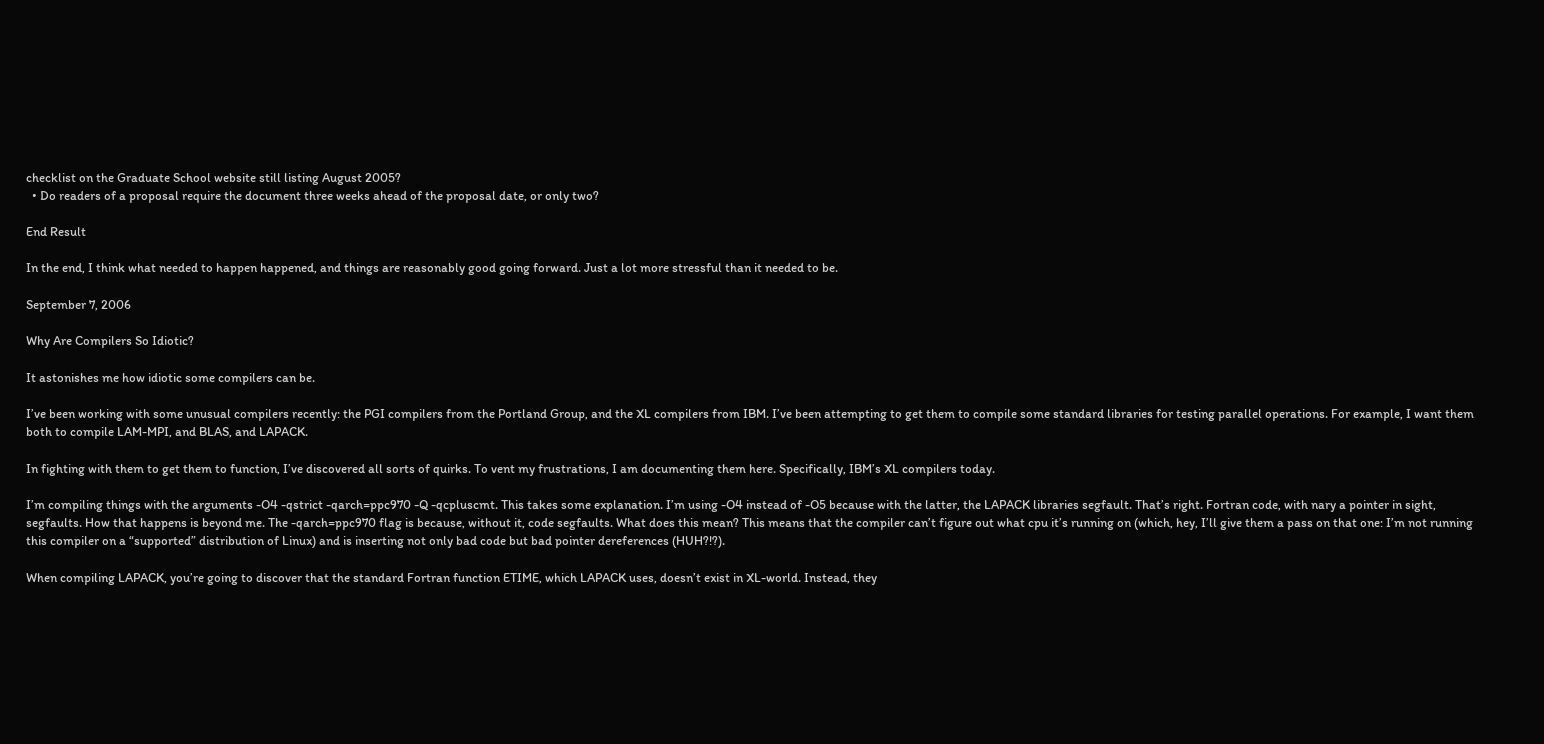checklist on the Graduate School website still listing August 2005?
  • Do readers of a proposal require the document three weeks ahead of the proposal date, or only two?

End Result

In the end, I think what needed to happen happened, and things are reasonably good going forward. Just a lot more stressful than it needed to be.

September 7, 2006

Why Are Compilers So Idiotic?

It astonishes me how idiotic some compilers can be.

I’ve been working with some unusual compilers recently: the PGI compilers from the Portland Group, and the XL compilers from IBM. I’ve been attempting to get them to compile some standard libraries for testing parallel operations. For example, I want them both to compile LAM-MPI, and BLAS, and LAPACK.

In fighting with them to get them to function, I’ve discovered all sorts of quirks. To vent my frustrations, I am documenting them here. Specifically, IBM’s XL compilers today.

I’m compiling things with the arguments -O4 -qstrict -qarch=ppc970 -Q -qcpluscmt. This takes some explanation. I’m using -O4 instead of -O5 because with the latter, the LAPACK libraries segfault. That’s right. Fortran code, with nary a pointer in sight, segfaults. How that happens is beyond me. The -qarch=ppc970 flag is because, without it, code segfaults. What does this mean? This means that the compiler can’t figure out what cpu it’s running on (which, hey, I’ll give them a pass on that one: I’m not running this compiler on a “supported” distribution of Linux) and is inserting not only bad code but bad pointer dereferences (HUH?!?).

When compiling LAPACK, you’re going to discover that the standard Fortran function ETIME, which LAPACK uses, doesn’t exist in XL-world. Instead, they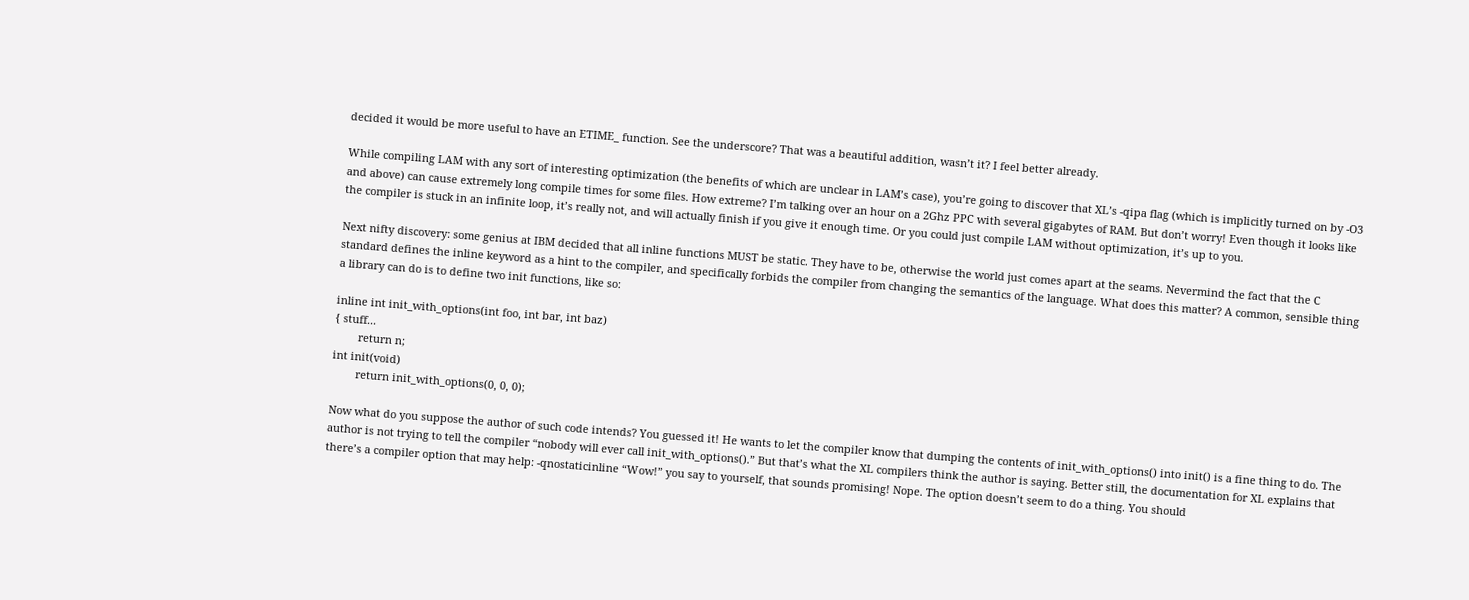decided it would be more useful to have an ETIME_ function. See the underscore? That was a beautiful addition, wasn’t it? I feel better already.

While compiling LAM with any sort of interesting optimization (the benefits of which are unclear in LAM’s case), you’re going to discover that XL’s -qipa flag (which is implicitly turned on by -O3 and above) can cause extremely long compile times for some files. How extreme? I’m talking over an hour on a 2Ghz PPC with several gigabytes of RAM. But don’t worry! Even though it looks like the compiler is stuck in an infinite loop, it’s really not, and will actually finish if you give it enough time. Or you could just compile LAM without optimization, it’s up to you.

Next nifty discovery: some genius at IBM decided that all inline functions MUST be static. They have to be, otherwise the world just comes apart at the seams. Nevermind the fact that the C standard defines the inline keyword as a hint to the compiler, and specifically forbids the compiler from changing the semantics of the language. What does this matter? A common, sensible thing a library can do is to define two init functions, like so:

inline int init_with_options(int foo, int bar, int baz)
{ stuff...
        return n;
int init(void)
        return init_with_options(0, 0, 0);

Now what do you suppose the author of such code intends? You guessed it! He wants to let the compiler know that dumping the contents of init_with_options() into init() is a fine thing to do. The author is not trying to tell the compiler “nobody will ever call init_with_options().” But that’s what the XL compilers think the author is saying. Better still, the documentation for XL explains that there’s a compiler option that may help: -qnostaticinline “Wow!” you say to yourself, that sounds promising! Nope. The option doesn’t seem to do a thing. You should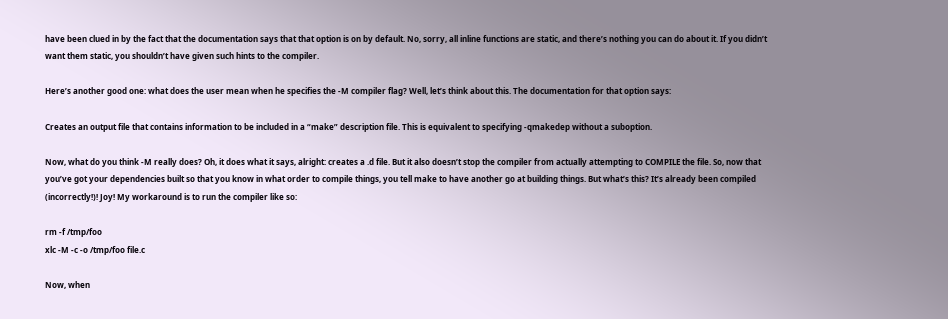have been clued in by the fact that the documentation says that that option is on by default. No, sorry, all inline functions are static, and there’s nothing you can do about it. If you didn’t want them static, you shouldn’t have given such hints to the compiler.

Here’s another good one: what does the user mean when he specifies the -M compiler flag? Well, let’s think about this. The documentation for that option says:

Creates an output file that contains information to be included in a “make” description file. This is equivalent to specifying -qmakedep without a suboption.

Now, what do you think -M really does? Oh, it does what it says, alright: creates a .d file. But it also doesn’t stop the compiler from actually attempting to COMPILE the file. So, now that you’ve got your dependencies built so that you know in what order to compile things, you tell make to have another go at building things. But what’s this? It’s already been compiled (incorrectly!)! Joy! My workaround is to run the compiler like so:

rm -f /tmp/foo
xlc -M -c -o /tmp/foo file.c

Now, when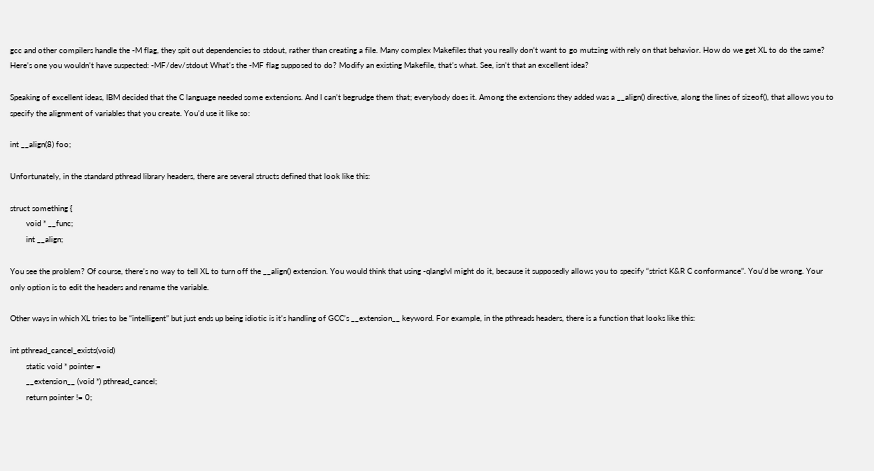gcc and other compilers handle the -M flag, they spit out dependencies to stdout, rather than creating a file. Many complex Makefiles that you really don’t want to go mutzing with rely on that behavior. How do we get XL to do the same? Here’s one you wouldn’t have suspected: -MF/dev/stdout What’s the -MF flag supposed to do? Modify an existing Makefile, that’s what. See, isn’t that an excellent idea?

Speaking of excellent ideas, IBM decided that the C language needed some extensions. And I can’t begrudge them that; everybody does it. Among the extensions they added was a __align() directive, along the lines of sizeof(), that allows you to specify the alignment of variables that you create. You’d use it like so:

int __align(8) foo;

Unfortunately, in the standard pthread library headers, there are several structs defined that look like this:

struct something {
        void * __func;
        int __align;

You see the problem? Of course, there’s no way to tell XL to turn off the __align() extension. You would think that using -qlanglvl might do it, because it supposedly allows you to specify “strict K&R C conformance”. You’d be wrong. Your only option is to edit the headers and rename the variable.

Other ways in which XL tries to be “intelligent” but just ends up being idiotic is it’s handling of GCC’s __extension__ keyword. For example, in the pthreads headers, there is a function that looks like this:

int pthread_cancel_exists(void)
        static void * pointer =
        __extension__ (void *) pthread_cancel;
        return pointer != 0;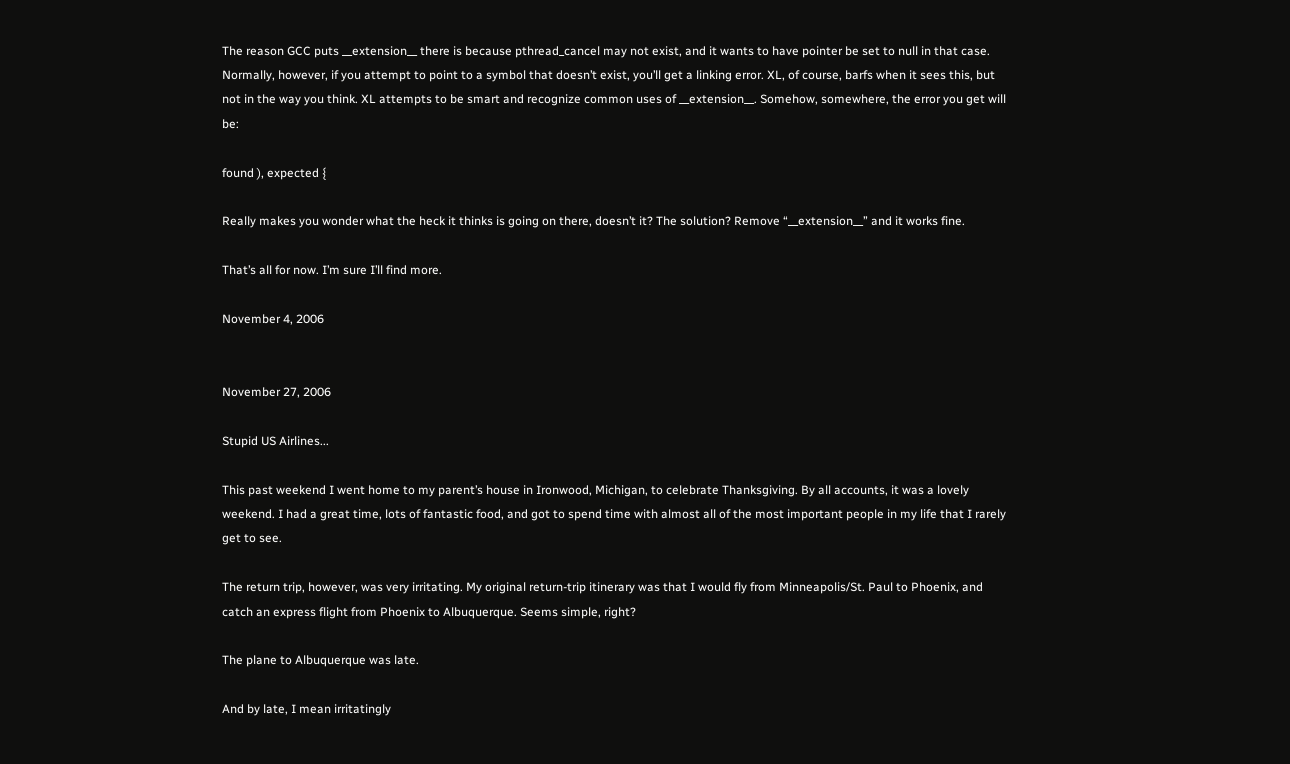The reason GCC puts __extension__ there is because pthread_cancel may not exist, and it wants to have pointer be set to null in that case. Normally, however, if you attempt to point to a symbol that doesn’t exist, you’ll get a linking error. XL, of course, barfs when it sees this, but not in the way you think. XL attempts to be smart and recognize common uses of __extension__. Somehow, somewhere, the error you get will be:

found ), expected {

Really makes you wonder what the heck it thinks is going on there, doesn’t it? The solution? Remove “__extension__” and it works fine.

That’s all for now. I’m sure I’ll find more.

November 4, 2006


November 27, 2006

Stupid US Airlines...

This past weekend I went home to my parent’s house in Ironwood, Michigan, to celebrate Thanksgiving. By all accounts, it was a lovely weekend. I had a great time, lots of fantastic food, and got to spend time with almost all of the most important people in my life that I rarely get to see.

The return trip, however, was very irritating. My original return-trip itinerary was that I would fly from Minneapolis/St. Paul to Phoenix, and catch an express flight from Phoenix to Albuquerque. Seems simple, right?

The plane to Albuquerque was late.

And by late, I mean irritatingly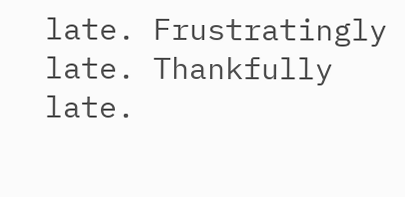late. Frustratingly late. Thankfully late.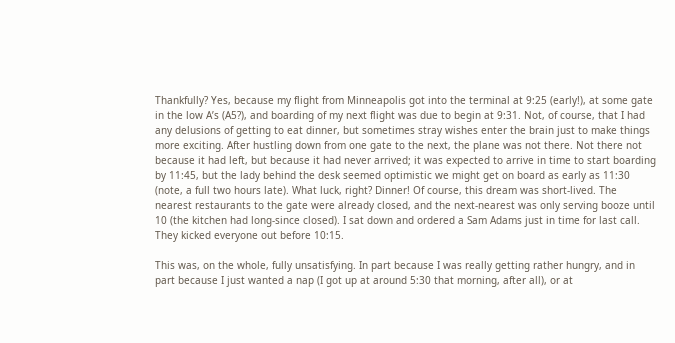Thankfully? Yes, because my flight from Minneapolis got into the terminal at 9:25 (early!), at some gate in the low A’s (A5?), and boarding of my next flight was due to begin at 9:31. Not, of course, that I had any delusions of getting to eat dinner, but sometimes stray wishes enter the brain just to make things more exciting. After hustling down from one gate to the next, the plane was not there. Not there not because it had left, but because it had never arrived; it was expected to arrive in time to start boarding by 11:45, but the lady behind the desk seemed optimistic we might get on board as early as 11:30 (note, a full two hours late). What luck, right? Dinner! Of course, this dream was short-lived. The nearest restaurants to the gate were already closed, and the next-nearest was only serving booze until 10 (the kitchen had long-since closed). I sat down and ordered a Sam Adams just in time for last call. They kicked everyone out before 10:15.

This was, on the whole, fully unsatisfying. In part because I was really getting rather hungry, and in part because I just wanted a nap (I got up at around 5:30 that morning, after all), or at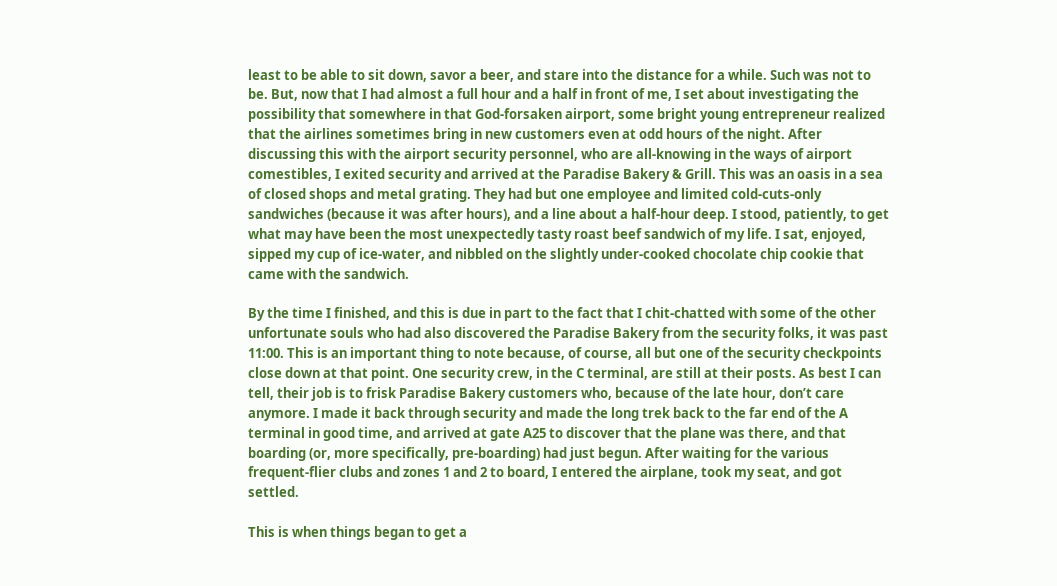least to be able to sit down, savor a beer, and stare into the distance for a while. Such was not to be. But, now that I had almost a full hour and a half in front of me, I set about investigating the possibility that somewhere in that God-forsaken airport, some bright young entrepreneur realized that the airlines sometimes bring in new customers even at odd hours of the night. After discussing this with the airport security personnel, who are all-knowing in the ways of airport comestibles, I exited security and arrived at the Paradise Bakery & Grill. This was an oasis in a sea of closed shops and metal grating. They had but one employee and limited cold-cuts-only sandwiches (because it was after hours), and a line about a half-hour deep. I stood, patiently, to get what may have been the most unexpectedly tasty roast beef sandwich of my life. I sat, enjoyed, sipped my cup of ice-water, and nibbled on the slightly under-cooked chocolate chip cookie that came with the sandwich.

By the time I finished, and this is due in part to the fact that I chit-chatted with some of the other unfortunate souls who had also discovered the Paradise Bakery from the security folks, it was past 11:00. This is an important thing to note because, of course, all but one of the security checkpoints close down at that point. One security crew, in the C terminal, are still at their posts. As best I can tell, their job is to frisk Paradise Bakery customers who, because of the late hour, don’t care anymore. I made it back through security and made the long trek back to the far end of the A terminal in good time, and arrived at gate A25 to discover that the plane was there, and that boarding (or, more specifically, pre-boarding) had just begun. After waiting for the various frequent-flier clubs and zones 1 and 2 to board, I entered the airplane, took my seat, and got settled.

This is when things began to get a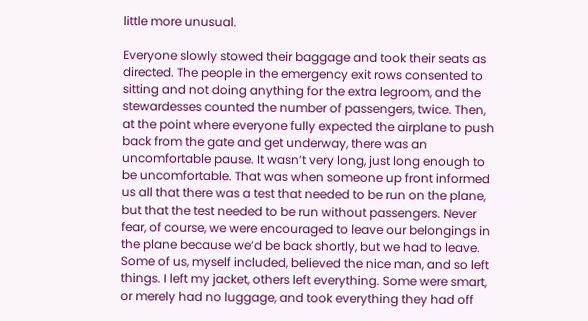little more unusual.

Everyone slowly stowed their baggage and took their seats as directed. The people in the emergency exit rows consented to sitting and not doing anything for the extra legroom, and the stewardesses counted the number of passengers, twice. Then, at the point where everyone fully expected the airplane to push back from the gate and get underway, there was an uncomfortable pause. It wasn’t very long, just long enough to be uncomfortable. That was when someone up front informed us all that there was a test that needed to be run on the plane, but that the test needed to be run without passengers. Never fear, of course, we were encouraged to leave our belongings in the plane because we’d be back shortly, but we had to leave. Some of us, myself included, believed the nice man, and so left things. I left my jacket, others left everything. Some were smart, or merely had no luggage, and took everything they had off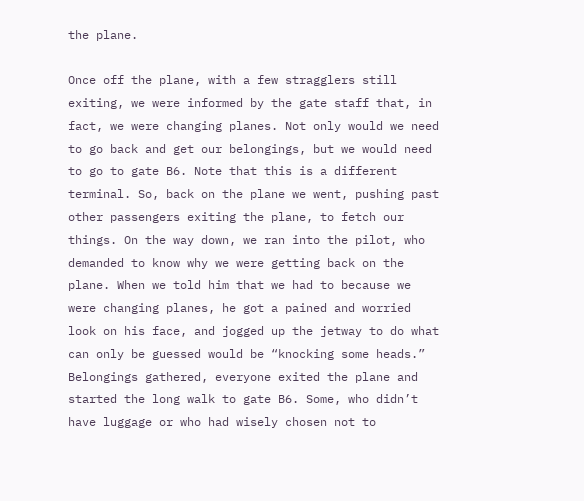the plane.

Once off the plane, with a few stragglers still exiting, we were informed by the gate staff that, in fact, we were changing planes. Not only would we need to go back and get our belongings, but we would need to go to gate B6. Note that this is a different terminal. So, back on the plane we went, pushing past other passengers exiting the plane, to fetch our things. On the way down, we ran into the pilot, who demanded to know why we were getting back on the plane. When we told him that we had to because we were changing planes, he got a pained and worried look on his face, and jogged up the jetway to do what can only be guessed would be “knocking some heads.” Belongings gathered, everyone exited the plane and started the long walk to gate B6. Some, who didn’t have luggage or who had wisely chosen not to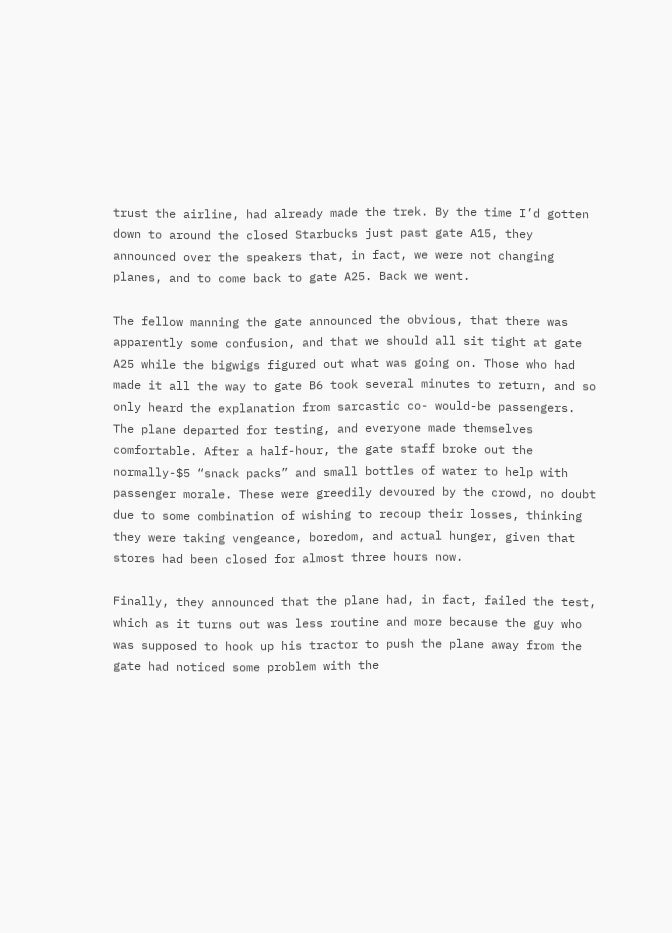trust the airline, had already made the trek. By the time I’d gotten down to around the closed Starbucks just past gate A15, they announced over the speakers that, in fact, we were not changing planes, and to come back to gate A25. Back we went.

The fellow manning the gate announced the obvious, that there was apparently some confusion, and that we should all sit tight at gate A25 while the bigwigs figured out what was going on. Those who had made it all the way to gate B6 took several minutes to return, and so only heard the explanation from sarcastic co- would-be passengers. The plane departed for testing, and everyone made themselves comfortable. After a half-hour, the gate staff broke out the normally-$5 “snack packs” and small bottles of water to help with passenger morale. These were greedily devoured by the crowd, no doubt due to some combination of wishing to recoup their losses, thinking they were taking vengeance, boredom, and actual hunger, given that stores had been closed for almost three hours now.

Finally, they announced that the plane had, in fact, failed the test, which as it turns out was less routine and more because the guy who was supposed to hook up his tractor to push the plane away from the gate had noticed some problem with the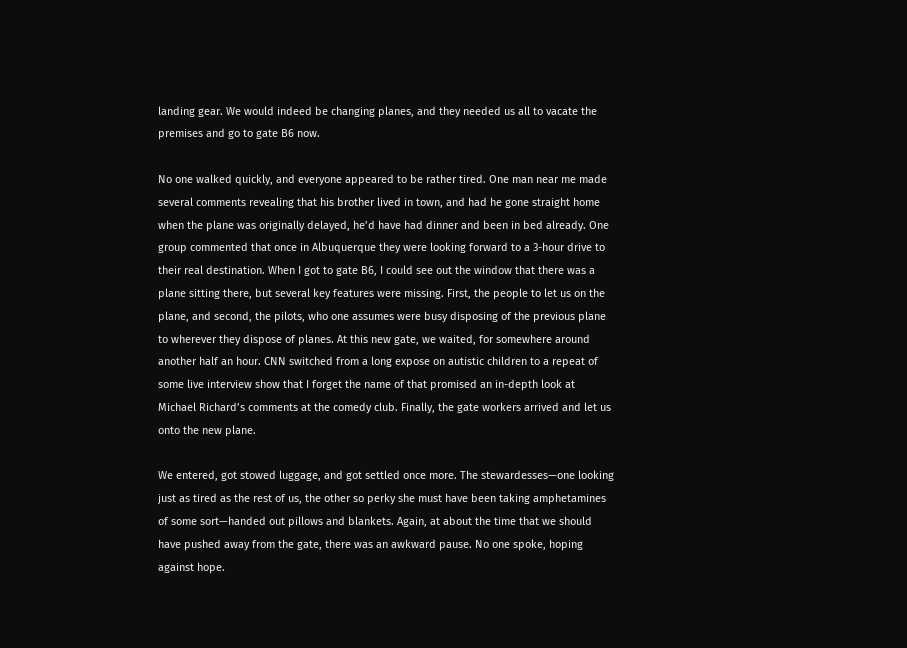landing gear. We would indeed be changing planes, and they needed us all to vacate the premises and go to gate B6 now.

No one walked quickly, and everyone appeared to be rather tired. One man near me made several comments revealing that his brother lived in town, and had he gone straight home when the plane was originally delayed, he’d have had dinner and been in bed already. One group commented that once in Albuquerque they were looking forward to a 3-hour drive to their real destination. When I got to gate B6, I could see out the window that there was a plane sitting there, but several key features were missing. First, the people to let us on the plane, and second, the pilots, who one assumes were busy disposing of the previous plane to wherever they dispose of planes. At this new gate, we waited, for somewhere around another half an hour. CNN switched from a long expose on autistic children to a repeat of some live interview show that I forget the name of that promised an in-depth look at Michael Richard’s comments at the comedy club. Finally, the gate workers arrived and let us onto the new plane.

We entered, got stowed luggage, and got settled once more. The stewardesses—one looking just as tired as the rest of us, the other so perky she must have been taking amphetamines of some sort—handed out pillows and blankets. Again, at about the time that we should have pushed away from the gate, there was an awkward pause. No one spoke, hoping against hope.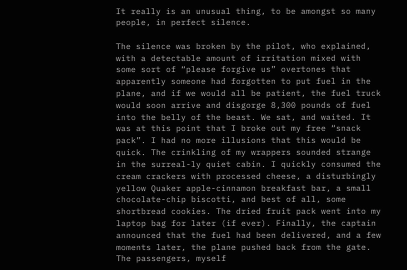It really is an unusual thing, to be amongst so many people, in perfect silence.

The silence was broken by the pilot, who explained, with a detectable amount of irritation mixed with some sort of “please forgive us” overtones that apparently someone had forgotten to put fuel in the plane, and if we would all be patient, the fuel truck would soon arrive and disgorge 8,300 pounds of fuel into the belly of the beast. We sat, and waited. It was at this point that I broke out my free “snack pack”. I had no more illusions that this would be quick. The crinkling of my wrappers sounded strange in the surreal-ly quiet cabin. I quickly consumed the cream crackers with processed cheese, a disturbingly yellow Quaker apple-cinnamon breakfast bar, a small chocolate-chip biscotti, and best of all, some shortbread cookies. The dried fruit pack went into my laptop bag for later (if ever). Finally, the captain announced that the fuel had been delivered, and a few moments later, the plane pushed back from the gate. The passengers, myself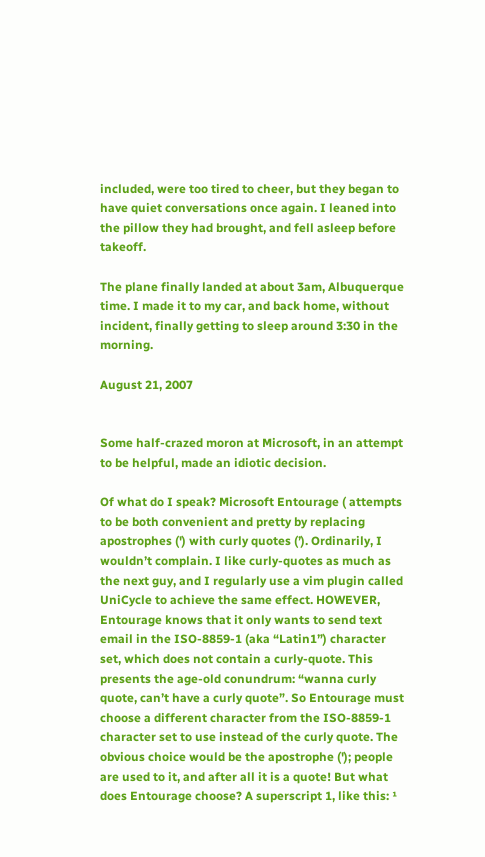included, were too tired to cheer, but they began to have quiet conversations once again. I leaned into the pillow they had brought, and fell asleep before takeoff.

The plane finally landed at about 3am, Albuquerque time. I made it to my car, and back home, without incident, finally getting to sleep around 3:30 in the morning.

August 21, 2007


Some half-crazed moron at Microsoft, in an attempt to be helpful, made an idiotic decision.

Of what do I speak? Microsoft Entourage ( attempts to be both convenient and pretty by replacing apostrophes (') with curly quotes (’). Ordinarily, I wouldn’t complain. I like curly-quotes as much as the next guy, and I regularly use a vim plugin called UniCycle to achieve the same effect. HOWEVER, Entourage knows that it only wants to send text email in the ISO-8859-1 (aka “Latin1”) character set, which does not contain a curly-quote. This presents the age-old conundrum: “wanna curly quote, can’t have a curly quote”. So Entourage must choose a different character from the ISO-8859-1 character set to use instead of the curly quote. The obvious choice would be the apostrophe ('); people are used to it, and after all it is a quote! But what does Entourage choose? A superscript 1, like this: ¹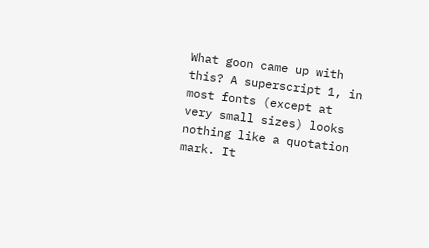What goon came up with this? A superscript 1, in most fonts (except at very small sizes) looks nothing like a quotation mark. It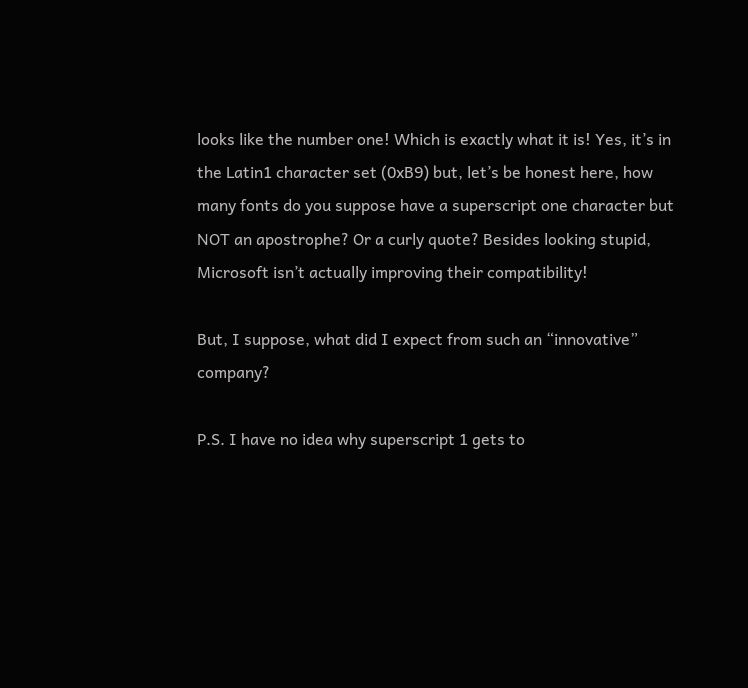looks like the number one! Which is exactly what it is! Yes, it’s in the Latin1 character set (0xB9) but, let’s be honest here, how many fonts do you suppose have a superscript one character but NOT an apostrophe? Or a curly quote? Besides looking stupid, Microsoft isn’t actually improving their compatibility!

But, I suppose, what did I expect from such an “innovative” company?

P.S. I have no idea why superscript 1 gets to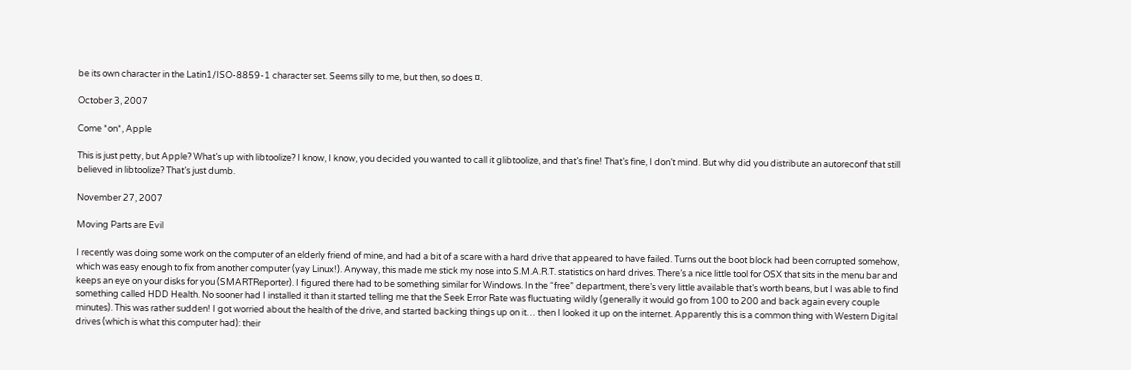be its own character in the Latin1/ISO-8859-1 character set. Seems silly to me, but then, so does ¤.

October 3, 2007

Come *on*, Apple

This is just petty, but Apple? What’s up with libtoolize? I know, I know, you decided you wanted to call it glibtoolize, and that’s fine! That’s fine, I don’t mind. But why did you distribute an autoreconf that still believed in libtoolize? That’s just dumb.

November 27, 2007

Moving Parts are Evil

I recently was doing some work on the computer of an elderly friend of mine, and had a bit of a scare with a hard drive that appeared to have failed. Turns out the boot block had been corrupted somehow, which was easy enough to fix from another computer (yay Linux!). Anyway, this made me stick my nose into S.M.A.R.T. statistics on hard drives. There’s a nice little tool for OSX that sits in the menu bar and keeps an eye on your disks for you (SMARTReporter). I figured there had to be something similar for Windows. In the “free” department, there’s very little available that’s worth beans, but I was able to find something called HDD Health. No sooner had I installed it than it started telling me that the Seek Error Rate was fluctuating wildly (generally it would go from 100 to 200 and back again every couple minutes). This was rather sudden! I got worried about the health of the drive, and started backing things up on it… then I looked it up on the internet. Apparently this is a common thing with Western Digital drives (which is what this computer had): their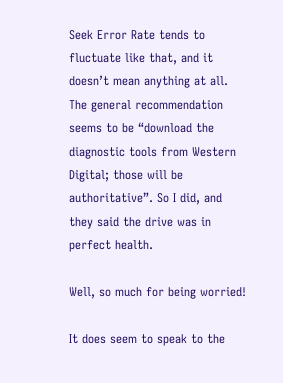Seek Error Rate tends to fluctuate like that, and it doesn’t mean anything at all. The general recommendation seems to be “download the diagnostic tools from Western Digital; those will be authoritative”. So I did, and they said the drive was in perfect health.

Well, so much for being worried!

It does seem to speak to the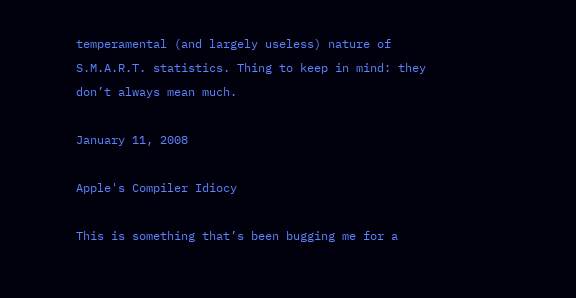temperamental (and largely useless) nature of S.M.A.R.T. statistics. Thing to keep in mind: they don’t always mean much.

January 11, 2008

Apple's Compiler Idiocy

This is something that’s been bugging me for a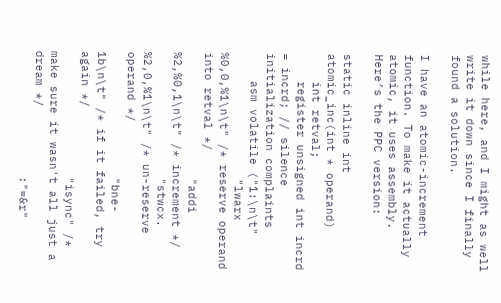while here, and I might as well write it down since I finally found a solution.

I have an atomic-increment function. To make it actually atomic, it uses assembly. Here’s the PPC version:

static inline int atomic_inc(int * operand)
    int retval;
    register unsigned int incrd = incrd; // silence initialization complaints
    asm volatile ("1:\n\t"
                  "lwarx  %0,0,%1\n\t" /* reserve operand into retval */
                  "addi   %2,%0,1\n\t" /* increment */
                  "stwcx. %2,0,%1\n\t" /* un-reserve operand */
                  "bne-   1b\n\t" /* if it failed, try again */
                  "isync" /* make sure it wasn't all just a dream */
                  :"=&r"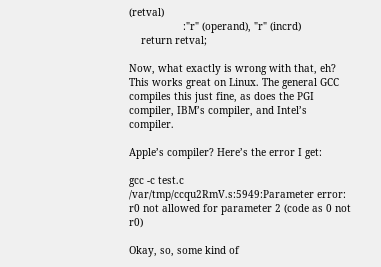(retval)
                  :"r" (operand), "r" (incrd)
    return retval;

Now, what exactly is wrong with that, eh? This works great on Linux. The general GCC compiles this just fine, as does the PGI compiler, IBM’s compiler, and Intel’s compiler.

Apple’s compiler? Here’s the error I get:

gcc -c test.c
/var/tmp/ccqu2RmV.s:5949:Parameter error: r0 not allowed for parameter 2 (code as 0 not r0)

Okay, so, some kind of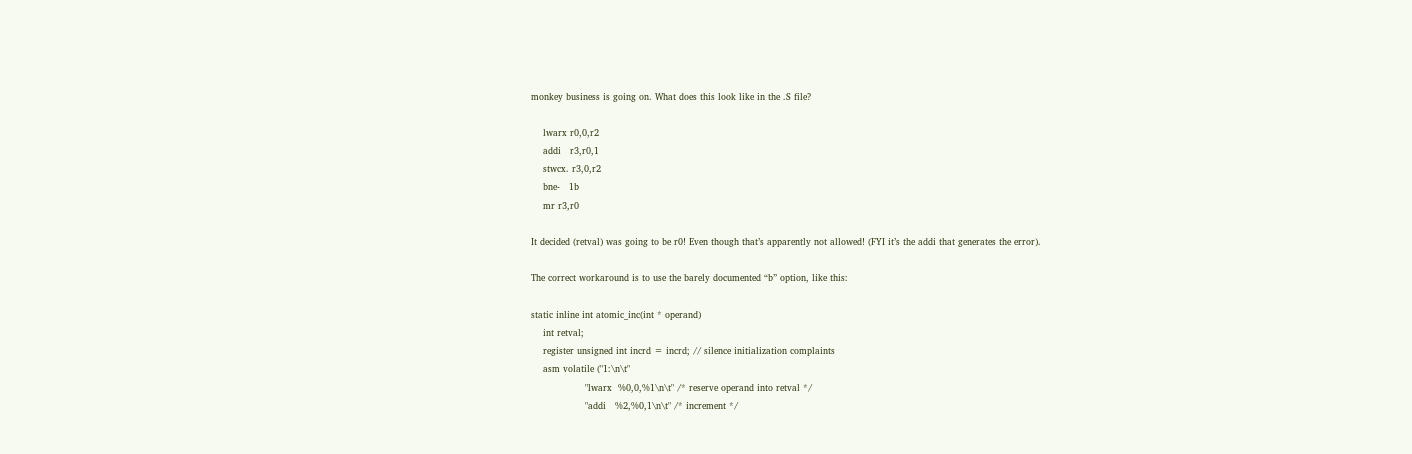monkey business is going on. What does this look like in the .S file?

    lwarx r0,0,r2
    addi   r3,r0,1
    stwcx. r3,0,r2
    bne-   1b
    mr r3,r0

It decided (retval) was going to be r0! Even though that’s apparently not allowed! (FYI it’s the addi that generates the error).

The correct workaround is to use the barely documented “b” option, like this:

static inline int atomic_inc(int * operand)
    int retval;
    register unsigned int incrd = incrd; // silence initialization complaints
    asm volatile ("1:\n\t"
                  "lwarx  %0,0,%1\n\t" /* reserve operand into retval */
                  "addi   %2,%0,1\n\t" /* increment */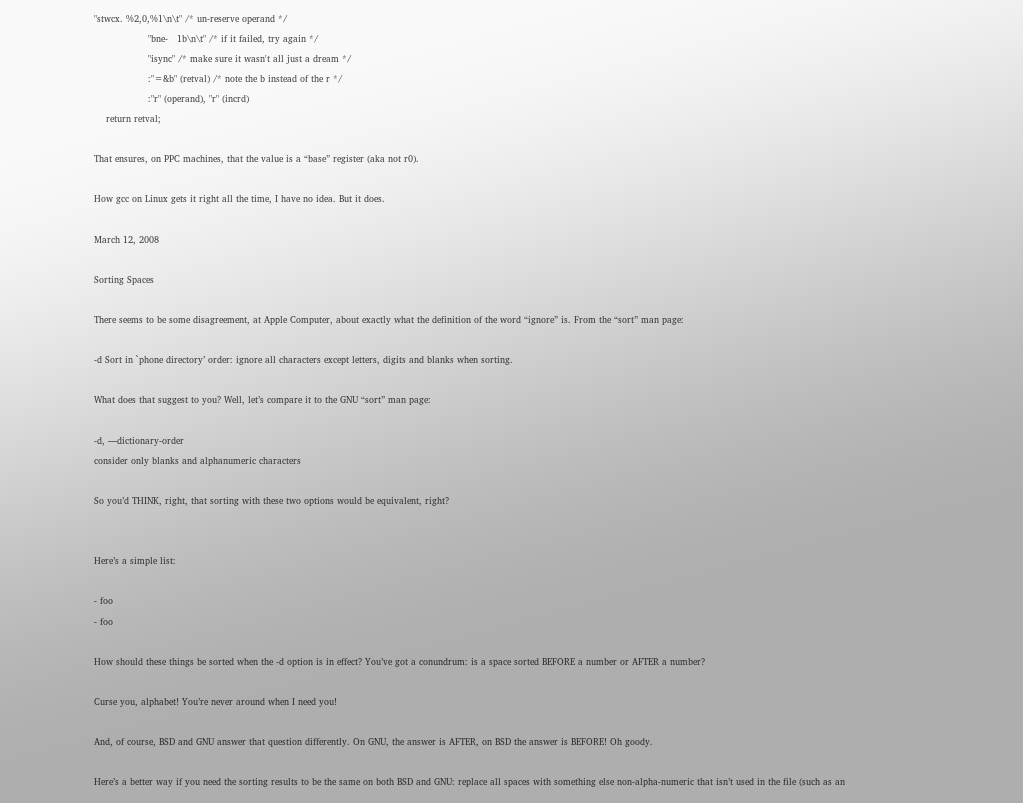"stwcx. %2,0,%1\n\t" /* un-reserve operand */
                  "bne-   1b\n\t" /* if it failed, try again */
                  "isync" /* make sure it wasn't all just a dream */
                  :"=&b" (retval) /* note the b instead of the r */
                  :"r" (operand), "r" (incrd)
    return retval;

That ensures, on PPC machines, that the value is a “base” register (aka not r0).

How gcc on Linux gets it right all the time, I have no idea. But it does.

March 12, 2008

Sorting Spaces

There seems to be some disagreement, at Apple Computer, about exactly what the definition of the word “ignore” is. From the “sort” man page:

-d Sort in `phone directory’ order: ignore all characters except letters, digits and blanks when sorting.

What does that suggest to you? Well, let’s compare it to the GNU “sort” man page:

-d, —dictionary-order
consider only blanks and alphanumeric characters

So you’d THINK, right, that sorting with these two options would be equivalent, right?


Here’s a simple list:

- foo
- foo

How should these things be sorted when the -d option is in effect? You’ve got a conundrum: is a space sorted BEFORE a number or AFTER a number?

Curse you, alphabet! You’re never around when I need you!

And, of course, BSD and GNU answer that question differently. On GNU, the answer is AFTER, on BSD the answer is BEFORE! Oh goody.

Here’s a better way if you need the sorting results to be the same on both BSD and GNU: replace all spaces with something else non-alpha-numeric that isn’t used in the file (such as an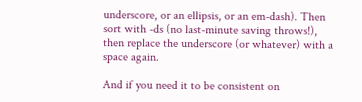underscore, or an ellipsis, or an em-dash). Then sort with -ds (no last-minute saving throws!), then replace the underscore (or whatever) with a space again.

And if you need it to be consistent on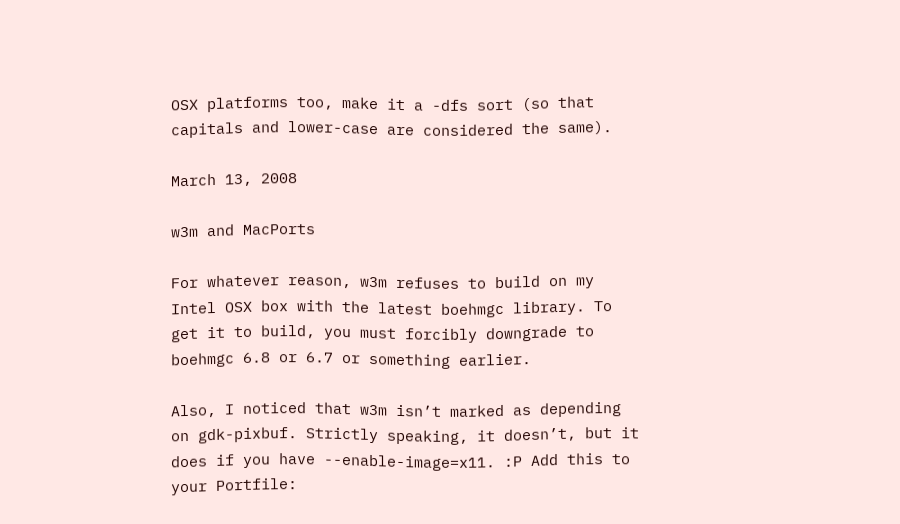OSX platforms too, make it a -dfs sort (so that capitals and lower-case are considered the same).

March 13, 2008

w3m and MacPorts

For whatever reason, w3m refuses to build on my Intel OSX box with the latest boehmgc library. To get it to build, you must forcibly downgrade to boehmgc 6.8 or 6.7 or something earlier.

Also, I noticed that w3m isn’t marked as depending on gdk-pixbuf. Strictly speaking, it doesn’t, but it does if you have --enable-image=x11. :P Add this to your Portfile: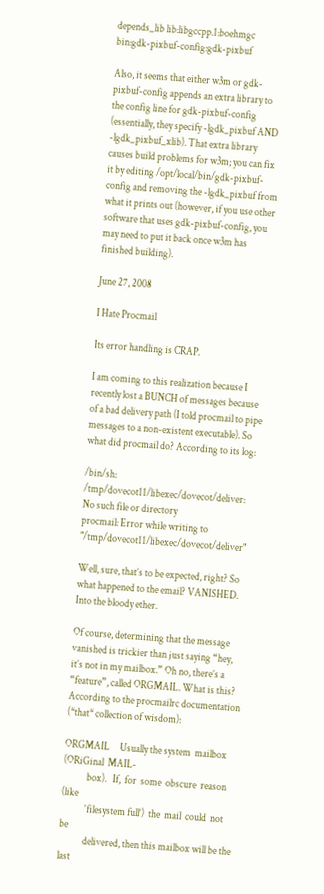depends_lib lib:libgccpp.1:boehmgc bin:gdk-pixbuf-config:gdk-pixbuf

Also, it seems that either w3m or gdk-pixbuf-config appends an extra library to the config line for gdk-pixbuf-config (essentially, they specify -lgdk_pixbuf AND -lgdk_pixbuf_xlib). That extra library causes build problems for w3m; you can fix it by editing /opt/local/bin/gdk-pixbuf-config and removing the -lgdk_pixbuf from what it prints out (however, if you use other software that uses gdk-pixbuf-config, you may need to put it back once w3m has finished building).

June 27, 2008

I Hate Procmail

Its error handling is CRAP.

I am coming to this realization because I recently lost a BUNCH of messages because of a bad delivery path (I told procmail to pipe messages to a non-existent executable). So what did procmail do? According to its log:

/bin/sh: /tmp/dovecot11/libexec/dovecot/deliver: No such file or directory
procmail: Error while writing to "/tmp/dovecot11/libexec/dovecot/deliver"

Well, sure, that’s to be expected, right? So what happened to the email? VANISHED. Into the bloody ether.

Of course, determining that the message vanished is trickier than just saying “hey, it’s not in my mailbox.” Oh no, there’s a “feature”, called ORGMAIL. What is this? According to the procmailrc documentation (*that* collection of wisdom):

ORGMAIL     Usually the system  mailbox  (ORiGinal  MAIL‐
            box).   If,  for  some  obscure  reason (like
            ‘filesystem full’)  the  mail  could  not  be
            delivered, then this mailbox will be the last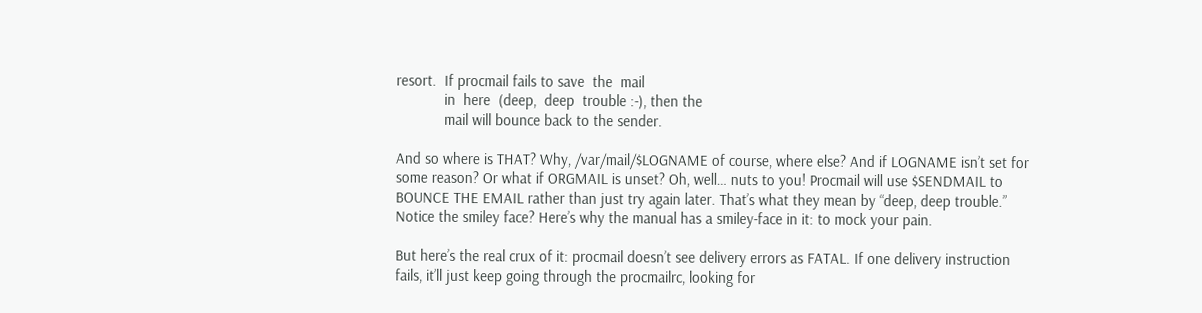resort.  If procmail fails to save  the  mail
            in  here  (deep,  deep  trouble :-), then the
            mail will bounce back to the sender.

And so where is THAT? Why, /var/mail/$LOGNAME of course, where else? And if LOGNAME isn’t set for some reason? Or what if ORGMAIL is unset? Oh, well… nuts to you! Procmail will use $SENDMAIL to BOUNCE THE EMAIL rather than just try again later. That’s what they mean by “deep, deep trouble.” Notice the smiley face? Here’s why the manual has a smiley-face in it: to mock your pain.

But here’s the real crux of it: procmail doesn’t see delivery errors as FATAL. If one delivery instruction fails, it’ll just keep going through the procmailrc, looking for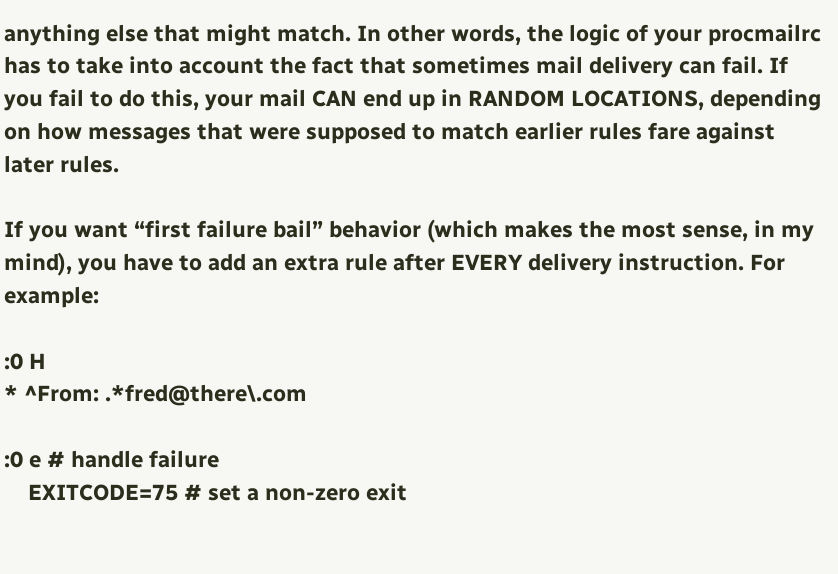anything else that might match. In other words, the logic of your procmailrc has to take into account the fact that sometimes mail delivery can fail. If you fail to do this, your mail CAN end up in RANDOM LOCATIONS, depending on how messages that were supposed to match earlier rules fare against later rules.

If you want “first failure bail” behavior (which makes the most sense, in my mind), you have to add an extra rule after EVERY delivery instruction. For example:

:0 H
* ^From: .*fred@there\.com

:0 e # handle failure
    EXITCODE=75 # set a non-zero exit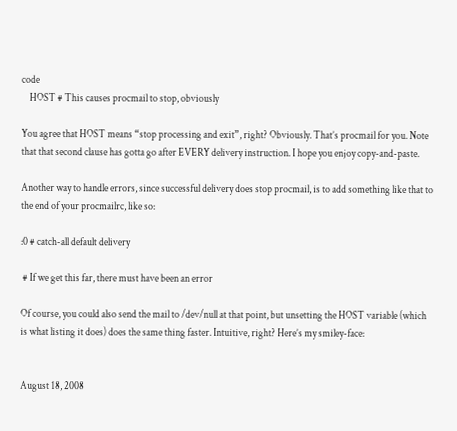code
    HOST # This causes procmail to stop, obviously

You agree that HOST means “stop processing and exit”, right? Obviously. That’s procmail for you. Note that that second clause has gotta go after EVERY delivery instruction. I hope you enjoy copy-and-paste.

Another way to handle errors, since successful delivery does stop procmail, is to add something like that to the end of your procmailrc, like so:

:0 # catch-all default delivery

 # If we get this far, there must have been an error

Of course, you could also send the mail to /dev/null at that point, but unsetting the HOST variable (which is what listing it does) does the same thing faster. Intuitive, right? Here’s my smiley-face:


August 18, 2008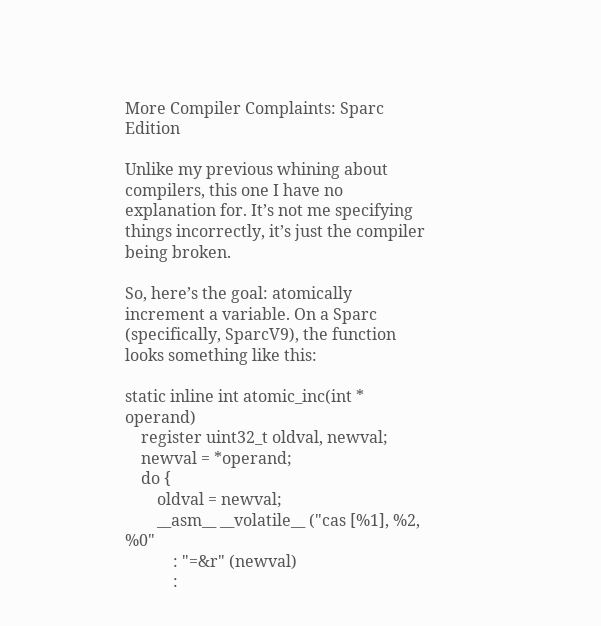More Compiler Complaints: Sparc Edition

Unlike my previous whining about compilers, this one I have no explanation for. It’s not me specifying things incorrectly, it’s just the compiler being broken.

So, here’s the goal: atomically increment a variable. On a Sparc (specifically, SparcV9), the function looks something like this:

static inline int atomic_inc(int * operand)
    register uint32_t oldval, newval;
    newval = *operand;
    do {
        oldval = newval;
        __asm__ __volatile__ ("cas [%1], %2, %0"
            : "=&r" (newval)
            :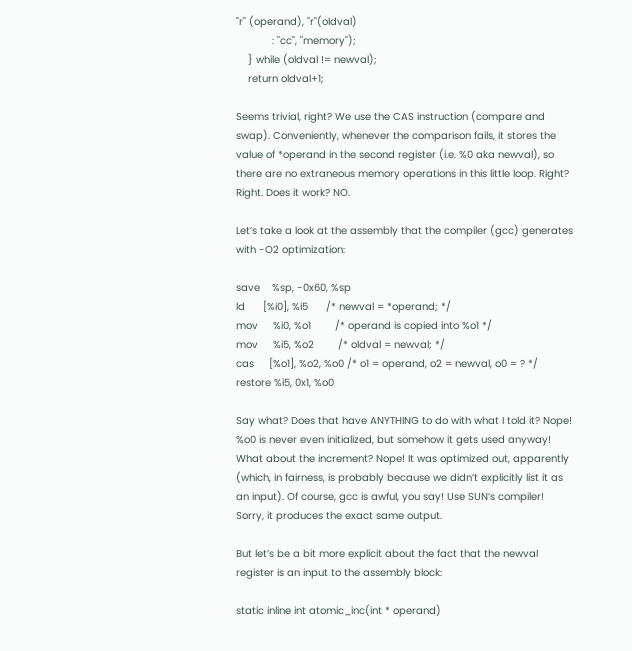"r" (operand), "r"(oldval)
            : "cc", "memory");
    } while (oldval != newval);
    return oldval+1;

Seems trivial, right? We use the CAS instruction (compare and swap). Conveniently, whenever the comparison fails, it stores the value of *operand in the second register (i.e. %0 aka newval), so there are no extraneous memory operations in this little loop. Right? Right. Does it work? NO.

Let’s take a look at the assembly that the compiler (gcc) generates with -O2 optimization:

save    %sp, -0x60, %sp
ld      [%i0], %i5      /* newval = *operand; */
mov     %i0, %o1        /* operand is copied into %o1 */
mov     %i5, %o2        /* oldval = newval; */
cas     [%o1], %o2, %o0 /* o1 = operand, o2 = newval, o0 = ? */
restore %i5, 0x1, %o0

Say what? Does that have ANYTHING to do with what I told it? Nope! %o0 is never even initialized, but somehow it gets used anyway! What about the increment? Nope! It was optimized out, apparently (which, in fairness, is probably because we didn’t explicitly list it as an input). Of course, gcc is awful, you say! Use SUN’s compiler! Sorry, it produces the exact same output.

But let’s be a bit more explicit about the fact that the newval register is an input to the assembly block:

static inline int atomic_inc(int * operand)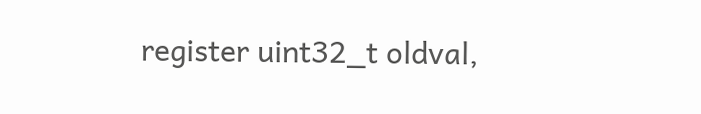register uint32_t oldval,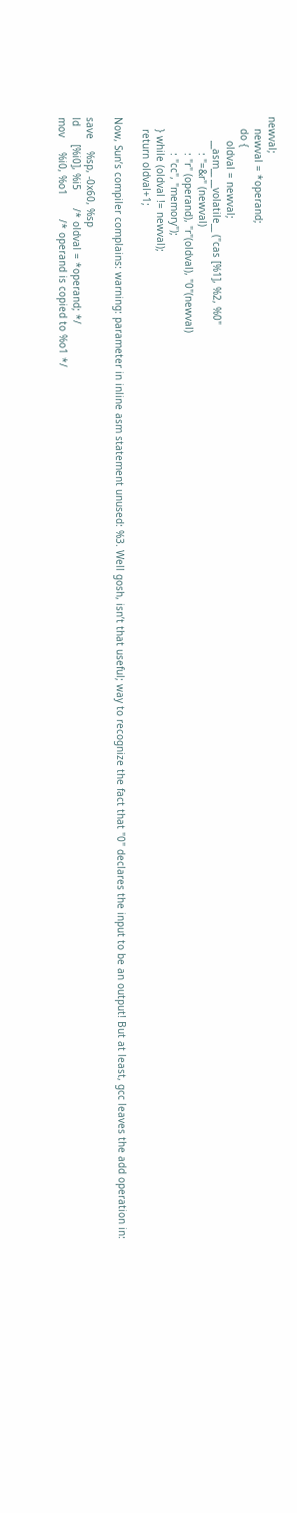newval;
    newval = *operand;
    do {
        oldval = newval;
        __asm__ __volatile__ ("cas [%1], %2, %0"
            : "=&r" (newval)
            : "r" (operand), "r"(oldval), "0"(newval)
            : "cc", "memory");
    } while (oldval != newval);
    return oldval+1;

Now, Sun’s compiler complains: warning: parameter in inline asm statement unused: %3. Well gosh, isn’t that useful; way to recognize the fact that "0" declares the input to be an output! But at least, gcc leaves the add operation in:

save    %sp, -0x60, %sp
ld      [%i0], %i5      /* oldval = *operand; */
mov     %i0, %o1        /* operand is copied to %o1 */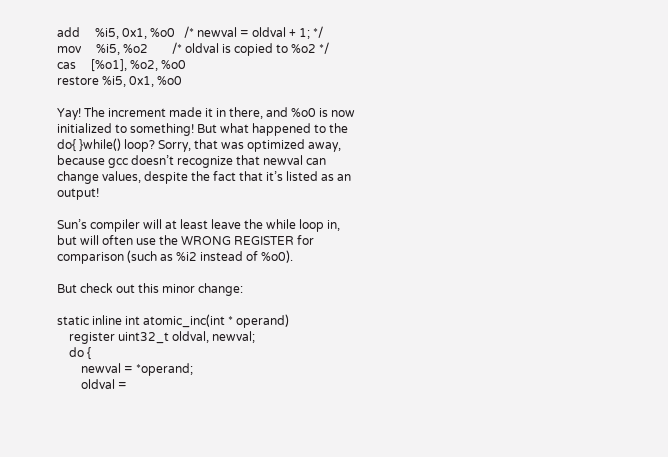add     %i5, 0x1, %o0   /* newval = oldval + 1; */
mov     %i5, %o2        /* oldval is copied to %o2 */
cas     [%o1], %o2, %o0
restore %i5, 0x1, %o0

Yay! The increment made it in there, and %o0 is now initialized to something! But what happened to the do{ }while() loop? Sorry, that was optimized away, because gcc doesn’t recognize that newval can change values, despite the fact that it’s listed as an output!

Sun’s compiler will at least leave the while loop in, but will often use the WRONG REGISTER for comparison (such as %i2 instead of %o0).

But check out this minor change:

static inline int atomic_inc(int * operand)
    register uint32_t oldval, newval;
    do {
        newval = *operand;
        oldval =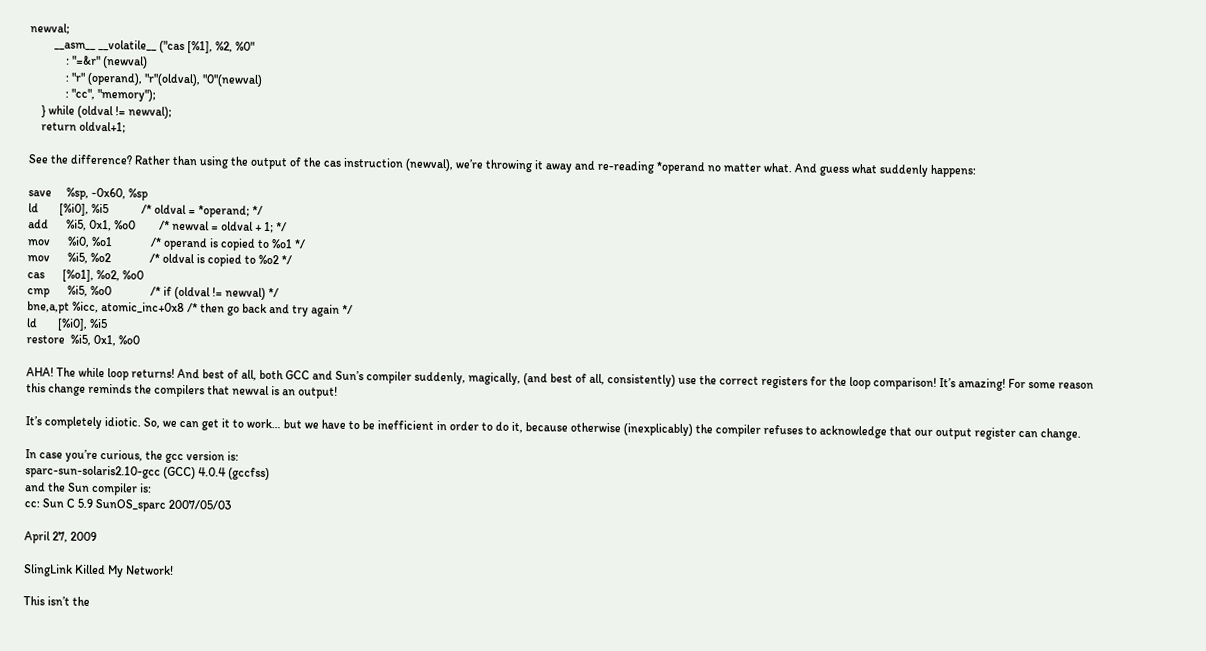newval;
        __asm__ __volatile__ ("cas [%1], %2, %0"
            : "=&r" (newval)
            : "r" (operand), "r"(oldval), "0"(newval)
            : "cc", "memory");
    } while (oldval != newval);
    return oldval+1;

See the difference? Rather than using the output of the cas instruction (newval), we’re throwing it away and re-reading *operand no matter what. And guess what suddenly happens:

save     %sp, -0x60, %sp
ld       [%i0], %i5           /* oldval = *operand; */
add      %i5, 0x1, %o0        /* newval = oldval + 1; */
mov      %i0, %o1             /* operand is copied to %o1 */
mov      %i5, %o2             /* oldval is copied to %o2 */
cas      [%o1], %o2, %o0
cmp      %i5, %o0             /* if (oldval != newval) */
bne,a,pt %icc, atomic_inc+0x8 /* then go back and try again */
ld       [%i0], %i5
restore  %i5, 0x1, %o0

AHA! The while loop returns! And best of all, both GCC and Sun’s compiler suddenly, magically, (and best of all, consistently) use the correct registers for the loop comparison! It’s amazing! For some reason this change reminds the compilers that newval is an output!

It’s completely idiotic. So, we can get it to work… but we have to be inefficient in order to do it, because otherwise (inexplicably) the compiler refuses to acknowledge that our output register can change.

In case you’re curious, the gcc version is:
sparc-sun-solaris2.10-gcc (GCC) 4.0.4 (gccfss)
and the Sun compiler is:
cc: Sun C 5.9 SunOS_sparc 2007/05/03

April 27, 2009

SlingLink Killed My Network!

This isn’t the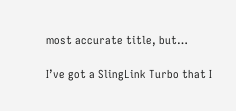most accurate title, but…

I’ve got a SlingLink Turbo that I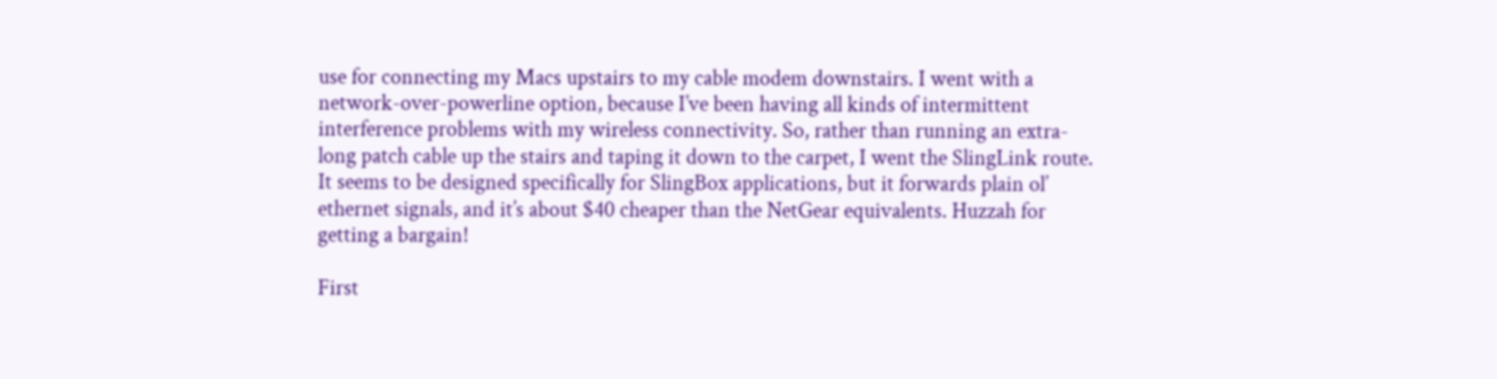use for connecting my Macs upstairs to my cable modem downstairs. I went with a network-over-powerline option, because I’ve been having all kinds of intermittent interference problems with my wireless connectivity. So, rather than running an extra-long patch cable up the stairs and taping it down to the carpet, I went the SlingLink route. It seems to be designed specifically for SlingBox applications, but it forwards plain ol’ ethernet signals, and it’s about $40 cheaper than the NetGear equivalents. Huzzah for getting a bargain!

First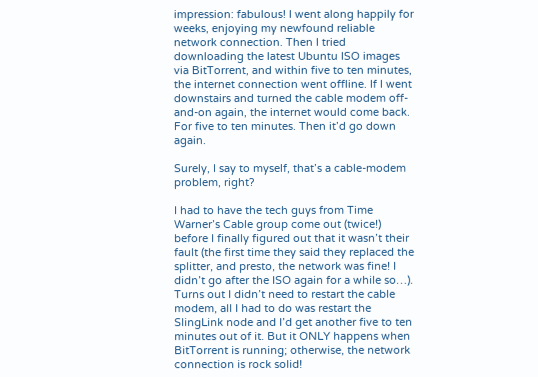impression: fabulous! I went along happily for weeks, enjoying my newfound reliable network connection. Then I tried downloading the latest Ubuntu ISO images via BitTorrent, and within five to ten minutes, the internet connection went offline. If I went downstairs and turned the cable modem off-and-on again, the internet would come back. For five to ten minutes. Then it’d go down again.

Surely, I say to myself, that’s a cable-modem problem, right?

I had to have the tech guys from Time Warner’s Cable group come out (twice!) before I finally figured out that it wasn’t their fault (the first time they said they replaced the splitter, and presto, the network was fine! I didn’t go after the ISO again for a while so…). Turns out I didn’t need to restart the cable modem, all I had to do was restart the SlingLink node and I’d get another five to ten minutes out of it. But it ONLY happens when BitTorrent is running; otherwise, the network connection is rock solid!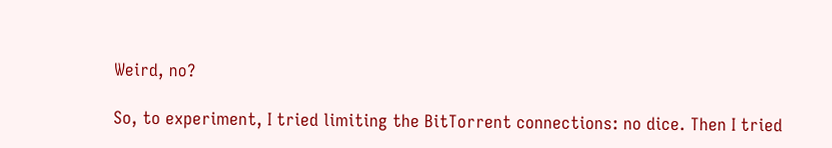Weird, no?

So, to experiment, I tried limiting the BitTorrent connections: no dice. Then I tried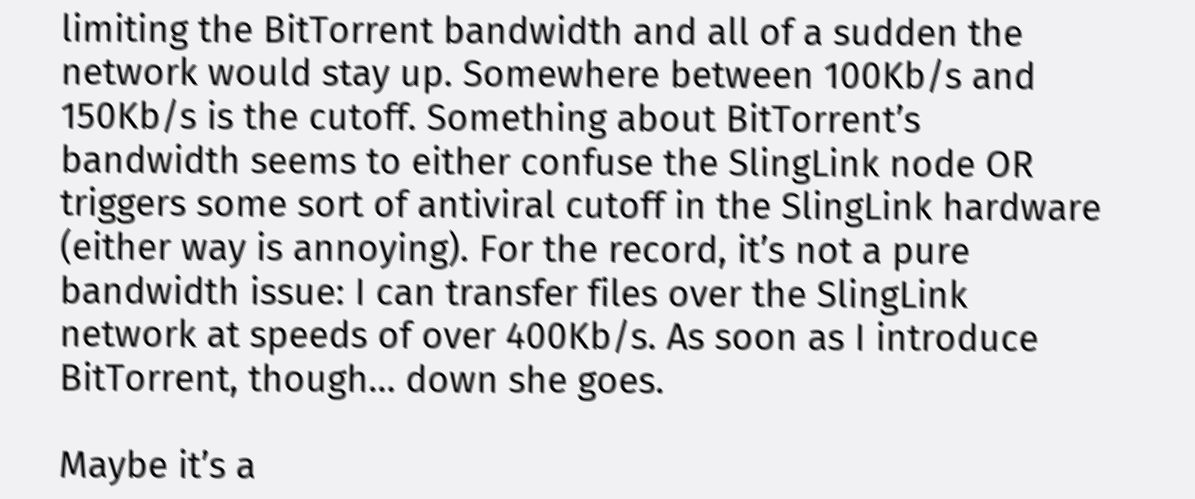limiting the BitTorrent bandwidth and all of a sudden the network would stay up. Somewhere between 100Kb/s and 150Kb/s is the cutoff. Something about BitTorrent’s bandwidth seems to either confuse the SlingLink node OR triggers some sort of antiviral cutoff in the SlingLink hardware (either way is annoying). For the record, it’s not a pure bandwidth issue: I can transfer files over the SlingLink network at speeds of over 400Kb/s. As soon as I introduce BitTorrent, though… down she goes.

Maybe it’s a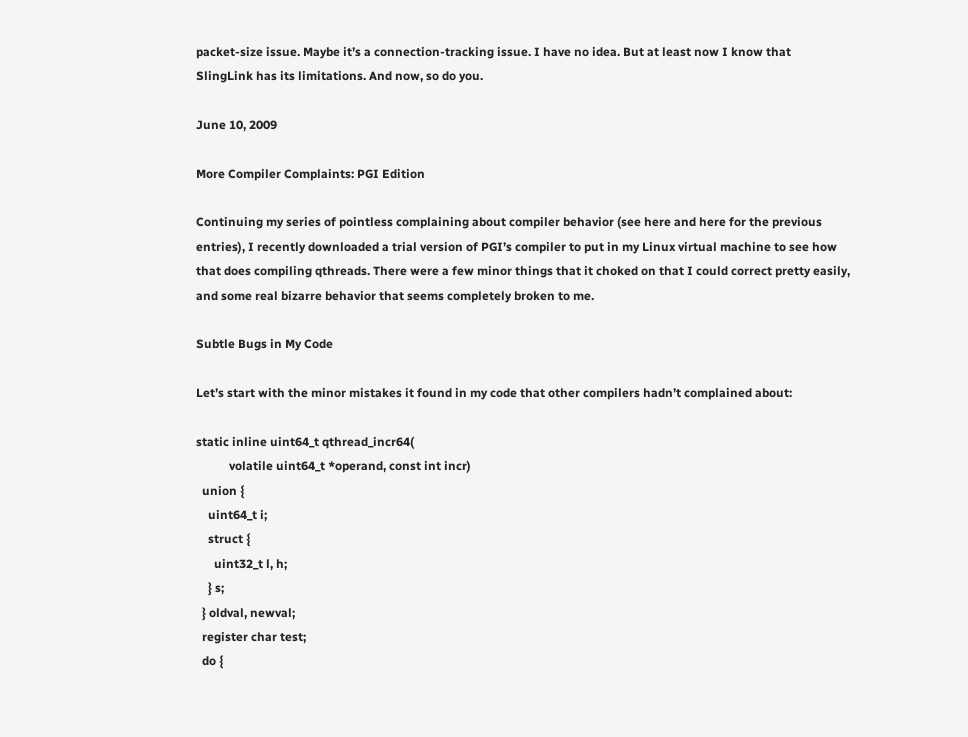packet-size issue. Maybe it’s a connection-tracking issue. I have no idea. But at least now I know that SlingLink has its limitations. And now, so do you.

June 10, 2009

More Compiler Complaints: PGI Edition

Continuing my series of pointless complaining about compiler behavior (see here and here for the previous entries), I recently downloaded a trial version of PGI’s compiler to put in my Linux virtual machine to see how that does compiling qthreads. There were a few minor things that it choked on that I could correct pretty easily, and some real bizarre behavior that seems completely broken to me.

Subtle Bugs in My Code

Let’s start with the minor mistakes it found in my code that other compilers hadn’t complained about:

static inline uint64_t qthread_incr64(
           volatile uint64_t *operand, const int incr)
  union {
    uint64_t i;
    struct {
      uint32_t l, h;
    } s;
  } oldval, newval;
  register char test;
  do {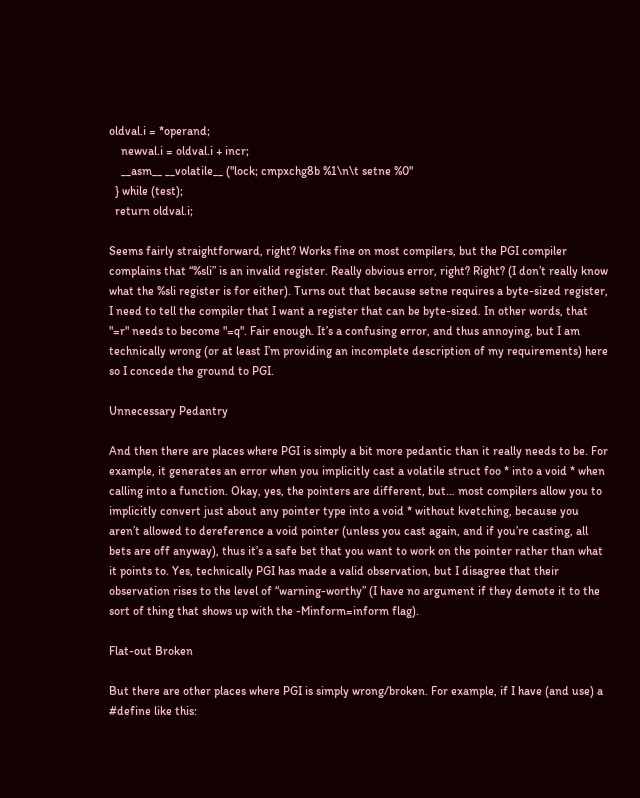oldval.i = *operand;
    newval.i = oldval.i + incr;
    __asm__ __volatile__ ("lock; cmpxchg8b %1\n\t setne %0"
  } while (test);
  return oldval.i;

Seems fairly straightforward, right? Works fine on most compilers, but the PGI compiler complains that “%sli” is an invalid register. Really obvious error, right? Right? (I don’t really know what the %sli register is for either). Turns out that because setne requires a byte-sized register, I need to tell the compiler that I want a register that can be byte-sized. In other words, that "=r" needs to become "=q". Fair enough. It’s a confusing error, and thus annoying, but I am technically wrong (or at least I’m providing an incomplete description of my requirements) here so I concede the ground to PGI.

Unnecessary Pedantry

And then there are places where PGI is simply a bit more pedantic than it really needs to be. For example, it generates an error when you implicitly cast a volatile struct foo * into a void * when calling into a function. Okay, yes, the pointers are different, but… most compilers allow you to implicitly convert just about any pointer type into a void * without kvetching, because you aren’t allowed to dereference a void pointer (unless you cast again, and if you’re casting, all bets are off anyway), thus it’s a safe bet that you want to work on the pointer rather than what it points to. Yes, technically PGI has made a valid observation, but I disagree that their observation rises to the level of “warning-worthy” (I have no argument if they demote it to the sort of thing that shows up with the -Minform=inform flag).

Flat-out Broken

But there are other places where PGI is simply wrong/broken. For example, if I have (and use) a #define like this: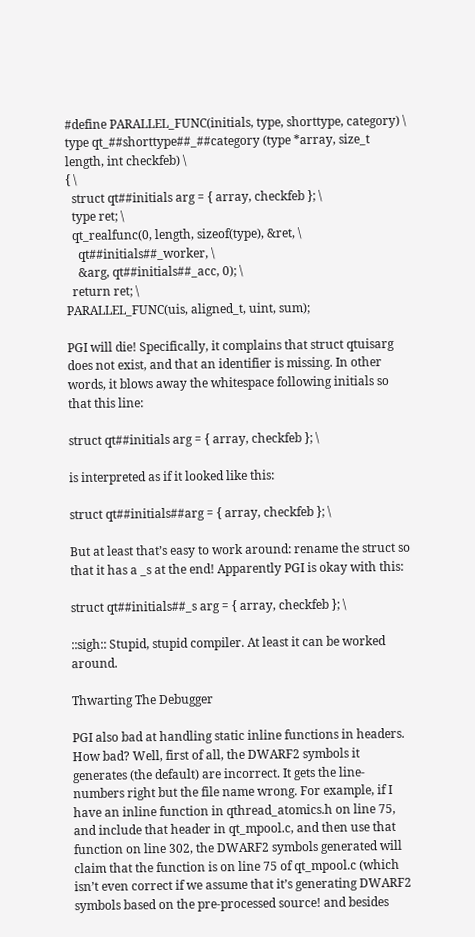#define PARALLEL_FUNC(initials, type, shorttype, category) \
type qt_##shorttype##_##category (type *array, size_t length, int checkfeb) \
{ \
  struct qt##initials arg = { array, checkfeb }; \
  type ret; \
  qt_realfunc(0, length, sizeof(type), &ret, \
    qt##initials##_worker, \
    &arg, qt##initials##_acc, 0); \
  return ret; \
PARALLEL_FUNC(uis, aligned_t, uint, sum);

PGI will die! Specifically, it complains that struct qtuisarg does not exist, and that an identifier is missing. In other words, it blows away the whitespace following initials so that this line:

struct qt##initials arg = { array, checkfeb }; \

is interpreted as if it looked like this:

struct qt##initials##arg = { array, checkfeb }; \

But at least that’s easy to work around: rename the struct so that it has a _s at the end! Apparently PGI is okay with this:

struct qt##initials##_s arg = { array, checkfeb }; \

::sigh:: Stupid, stupid compiler. At least it can be worked around.

Thwarting The Debugger

PGI also bad at handling static inline functions in headers. How bad? Well, first of all, the DWARF2 symbols it generates (the default) are incorrect. It gets the line-numbers right but the file name wrong. For example, if I have an inline function in qthread_atomics.h on line 75, and include that header in qt_mpool.c, and then use that function on line 302, the DWARF2 symbols generated will claim that the function is on line 75 of qt_mpool.c (which isn’t even correct if we assume that it’s generating DWARF2 symbols based on the pre-processed source! and besides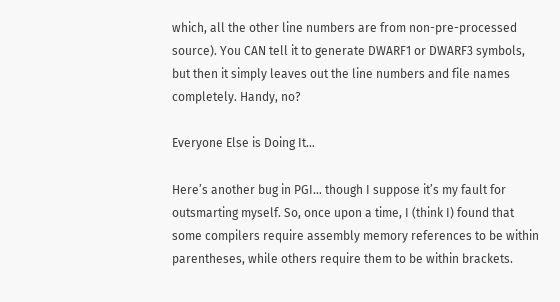which, all the other line numbers are from non-pre-processed source). You CAN tell it to generate DWARF1 or DWARF3 symbols, but then it simply leaves out the line numbers and file names completely. Handy, no?

Everyone Else is Doing It…

Here’s another bug in PGI… though I suppose it’s my fault for outsmarting myself. So, once upon a time, I (think I) found that some compilers require assembly memory references to be within parentheses, while others require them to be within brackets.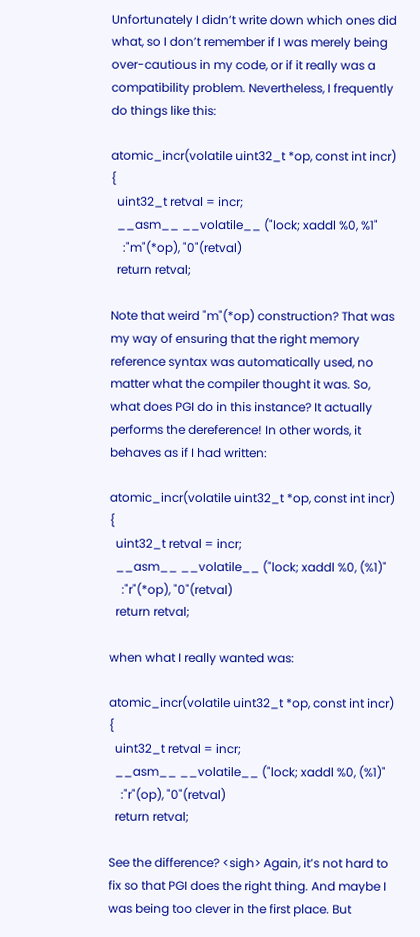Unfortunately I didn’t write down which ones did what, so I don’t remember if I was merely being over-cautious in my code, or if it really was a compatibility problem. Nevertheless, I frequently do things like this:

atomic_incr(volatile uint32_t *op, const int incr) {
  uint32_t retval = incr;
  __asm__ __volatile__ ("lock; xaddl %0, %1"
    :"m"(*op), "0"(retval)
  return retval;

Note that weird "m"(*op) construction? That was my way of ensuring that the right memory reference syntax was automatically used, no matter what the compiler thought it was. So, what does PGI do in this instance? It actually performs the dereference! In other words, it behaves as if I had written:

atomic_incr(volatile uint32_t *op, const int incr) {
  uint32_t retval = incr;
  __asm__ __volatile__ ("lock; xaddl %0, (%1)"
    :"r"(*op), "0"(retval)
  return retval;

when what I really wanted was:

atomic_incr(volatile uint32_t *op, const int incr) {
  uint32_t retval = incr;
  __asm__ __volatile__ ("lock; xaddl %0, (%1)"
    :"r"(op), "0"(retval)
  return retval;

See the difference? <sigh> Again, it’s not hard to fix so that PGI does the right thing. And maybe I was being too clever in the first place. But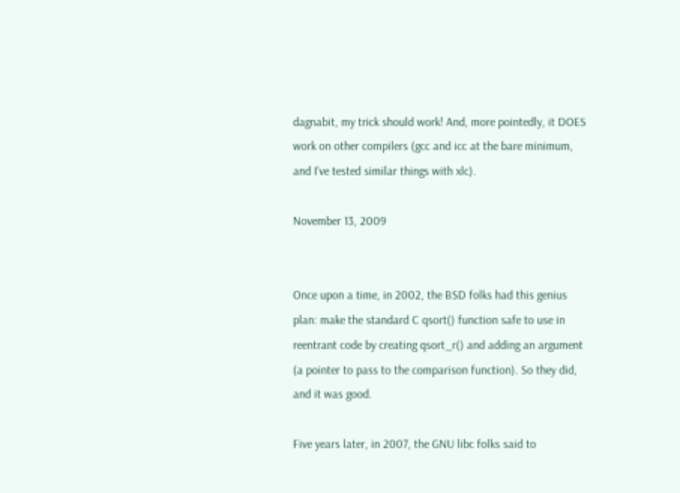dagnabit, my trick should work! And, more pointedly, it DOES work on other compilers (gcc and icc at the bare minimum, and I’ve tested similar things with xlc).

November 13, 2009


Once upon a time, in 2002, the BSD folks had this genius plan: make the standard C qsort() function safe to use in reentrant code by creating qsort_r() and adding an argument (a pointer to pass to the comparison function). So they did, and it was good.

Five years later, in 2007, the GNU libc folks said to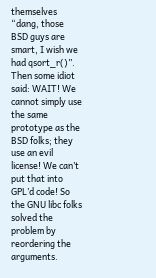themselves “dang, those BSD guys are smart, I wish we had qsort_r()”. Then some idiot said: WAIT! We cannot simply use the same prototype as the BSD folks; they use an evil license! We can’t put that into GPL’d code! So the GNU libc folks solved the problem by reordering the arguments.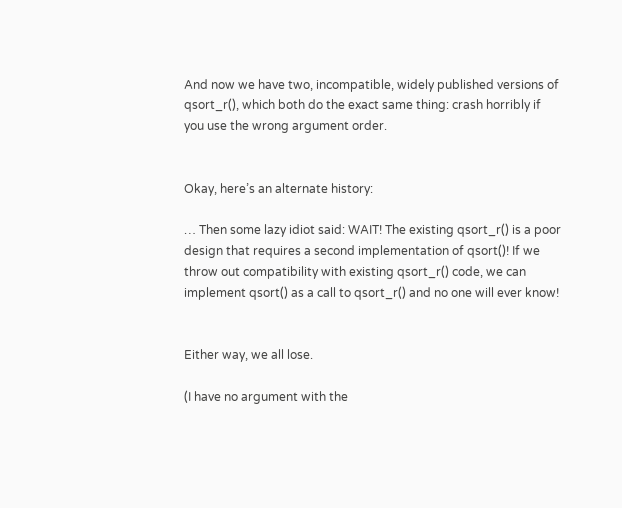And now we have two, incompatible, widely published versions of qsort_r(), which both do the exact same thing: crash horribly if you use the wrong argument order.


Okay, here’s an alternate history:

… Then some lazy idiot said: WAIT! The existing qsort_r() is a poor design that requires a second implementation of qsort()! If we throw out compatibility with existing qsort_r() code, we can implement qsort() as a call to qsort_r() and no one will ever know!


Either way, we all lose.

(I have no argument with the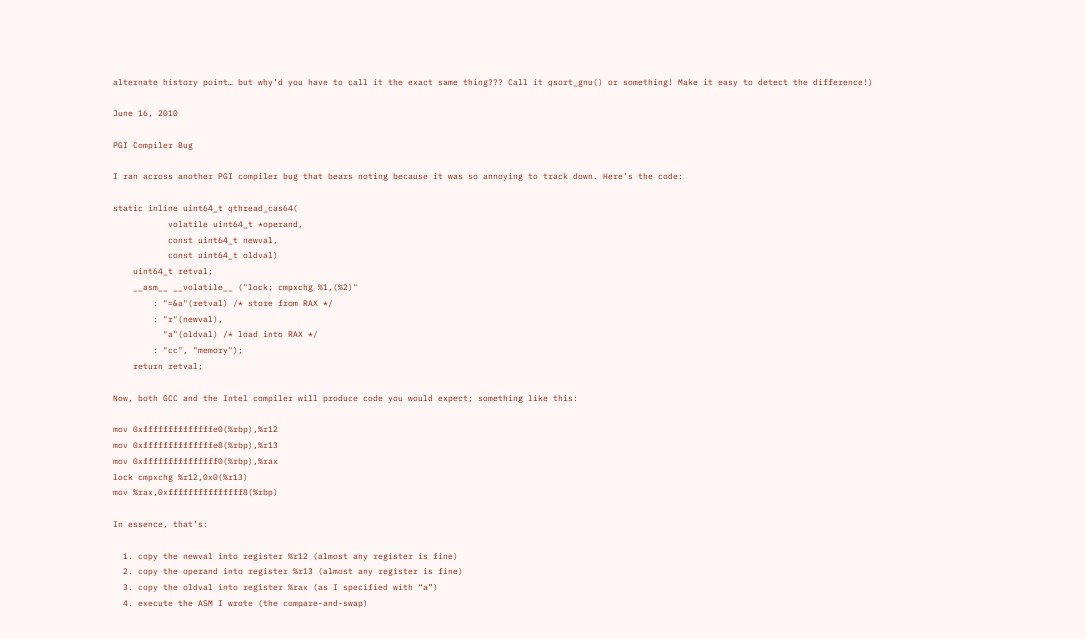alternate history point… but why’d you have to call it the exact same thing??? Call it qsort_gnu() or something! Make it easy to detect the difference!)

June 16, 2010

PGI Compiler Bug

I ran across another PGI compiler bug that bears noting because it was so annoying to track down. Here’s the code:

static inline uint64_t qthread_cas64(
           volatile uint64_t *operand,
           const uint64_t newval,
           const uint64_t oldval)
    uint64_t retval;
    __asm__ __volatile__ ("lock; cmpxchg %1,(%2)"
        : "=&a"(retval) /* store from RAX */
        : "r"(newval),
          "a"(oldval) /* load into RAX */
        : "cc", "memory");
    return retval;

Now, both GCC and the Intel compiler will produce code you would expect; something like this:

mov 0xffffffffffffffe0(%rbp),%r12
mov 0xffffffffffffffe8(%rbp),%r13
mov 0xfffffffffffffff0(%rbp),%rax
lock cmpxchg %r12,0x0(%r13)
mov %rax,0xfffffffffffffff8(%rbp)

In essence, that’s:

  1. copy the newval into register %r12 (almost any register is fine)
  2. copy the operand into register %r13 (almost any register is fine)
  3. copy the oldval into register %rax (as I specified with “a”)
  4. execute the ASM I wrote (the compare-and-swap)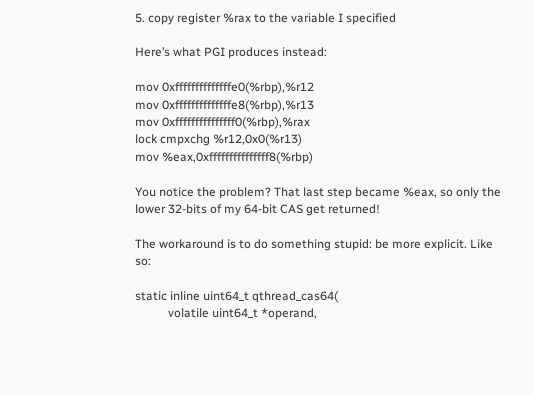5. copy register %rax to the variable I specified

Here’s what PGI produces instead:

mov 0xffffffffffffffe0(%rbp),%r12
mov 0xffffffffffffffe8(%rbp),%r13
mov 0xfffffffffffffff0(%rbp),%rax
lock cmpxchg %r12,0x0(%r13)
mov %eax,0xfffffffffffffff8(%rbp)

You notice the problem? That last step became %eax, so only the lower 32-bits of my 64-bit CAS get returned!

The workaround is to do something stupid: be more explicit. Like so:

static inline uint64_t qthread_cas64(
           volatile uint64_t *operand,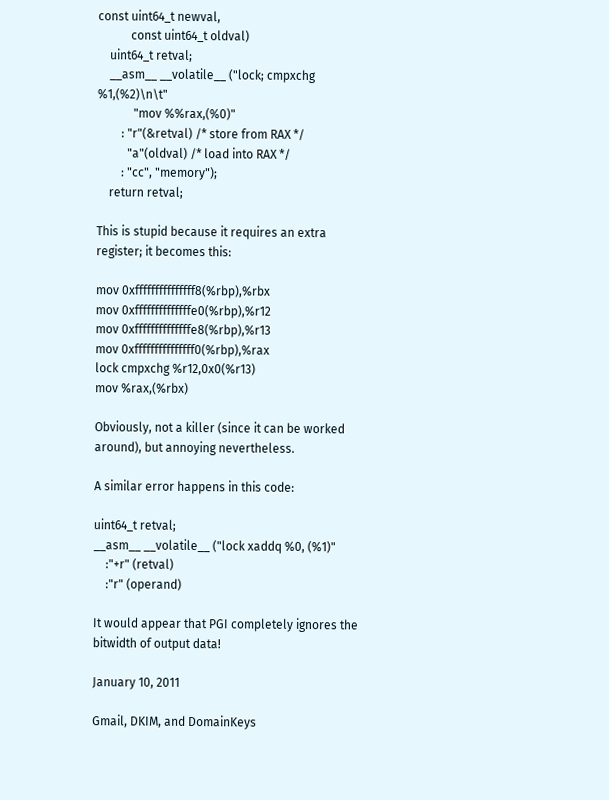const uint64_t newval,
           const uint64_t oldval)
    uint64_t retval;
    __asm__ __volatile__ ("lock; cmpxchg %1,(%2)\n\t"
            "mov %%rax,(%0)"
        : "r"(&retval) /* store from RAX */
          "a"(oldval) /* load into RAX */
        : "cc", "memory");
    return retval;

This is stupid because it requires an extra register; it becomes this:

mov 0xfffffffffffffff8(%rbp),%rbx
mov 0xffffffffffffffe0(%rbp),%r12
mov 0xffffffffffffffe8(%rbp),%r13
mov 0xfffffffffffffff0(%rbp),%rax
lock cmpxchg %r12,0x0(%r13)
mov %rax,(%rbx)

Obviously, not a killer (since it can be worked around), but annoying nevertheless.

A similar error happens in this code:

uint64_t retval;
__asm__ __volatile__ ("lock xaddq %0, (%1)"
    :"+r" (retval)
    :"r" (operand)

It would appear that PGI completely ignores the bitwidth of output data!

January 10, 2011

Gmail, DKIM, and DomainKeys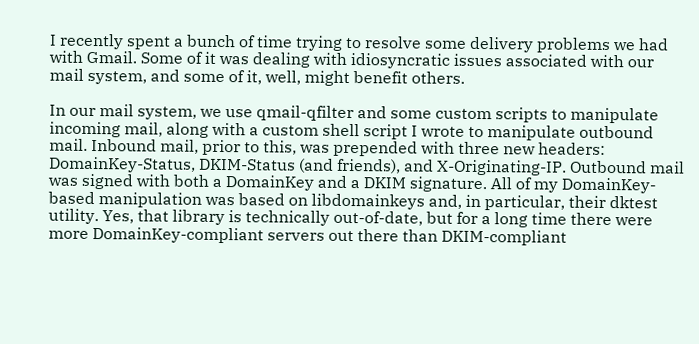I recently spent a bunch of time trying to resolve some delivery problems we had with Gmail. Some of it was dealing with idiosyncratic issues associated with our mail system, and some of it, well, might benefit others.

In our mail system, we use qmail-qfilter and some custom scripts to manipulate incoming mail, along with a custom shell script I wrote to manipulate outbound mail. Inbound mail, prior to this, was prepended with three new headers: DomainKey-Status, DKIM-Status (and friends), and X-Originating-IP. Outbound mail was signed with both a DomainKey and a DKIM signature. All of my DomainKey-based manipulation was based on libdomainkeys and, in particular, their dktest utility. Yes, that library is technically out-of-date, but for a long time there were more DomainKey-compliant servers out there than DKIM-compliant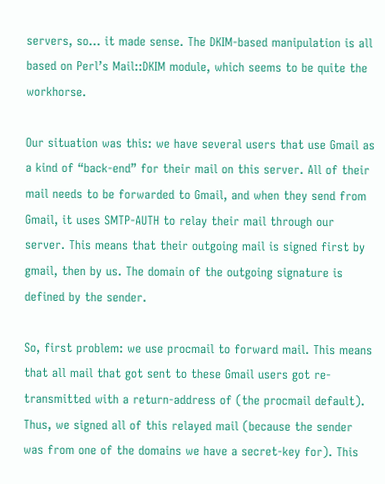servers, so… it made sense. The DKIM-based manipulation is all based on Perl’s Mail::DKIM module, which seems to be quite the workhorse.

Our situation was this: we have several users that use Gmail as a kind of “back-end” for their mail on this server. All of their mail needs to be forwarded to Gmail, and when they send from Gmail, it uses SMTP-AUTH to relay their mail through our server. This means that their outgoing mail is signed first by gmail, then by us. The domain of the outgoing signature is defined by the sender.

So, first problem: we use procmail to forward mail. This means that all mail that got sent to these Gmail users got re-transmitted with a return-address of (the procmail default). Thus, we signed all of this relayed mail (because the sender was from one of the domains we have a secret-key for). This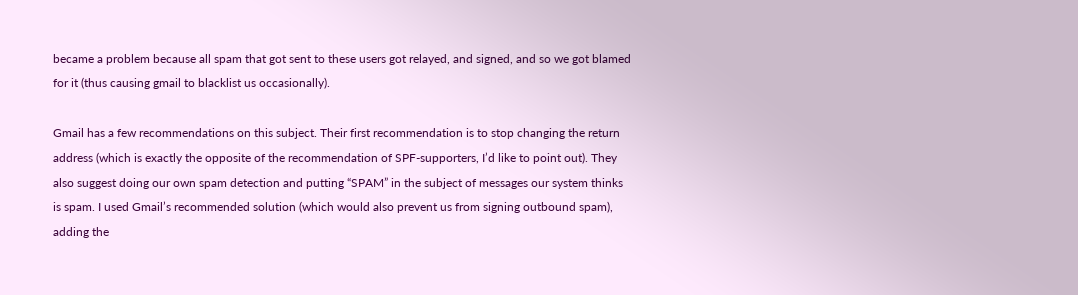became a problem because all spam that got sent to these users got relayed, and signed, and so we got blamed for it (thus causing gmail to blacklist us occasionally).

Gmail has a few recommendations on this subject. Their first recommendation is to stop changing the return address (which is exactly the opposite of the recommendation of SPF-supporters, I’d like to point out). They also suggest doing our own spam detection and putting “SPAM” in the subject of messages our system thinks is spam. I used Gmail’s recommended solution (which would also prevent us from signing outbound spam), adding the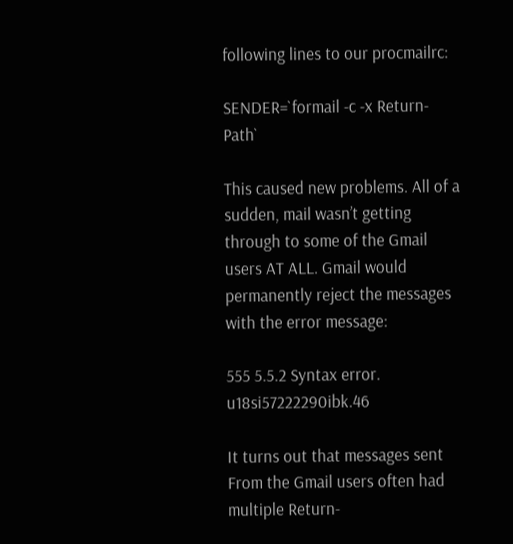following lines to our procmailrc:

SENDER=`formail -c -x Return-Path`

This caused new problems. All of a sudden, mail wasn’t getting through to some of the Gmail users AT ALL. Gmail would permanently reject the messages with the error message:

555 5.5.2 Syntax error. u18si57222290ibk.46

It turns out that messages sent From the Gmail users often had multiple Return-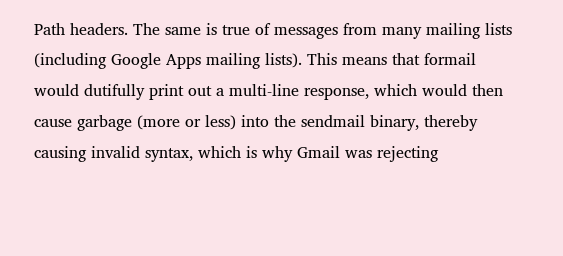Path headers. The same is true of messages from many mailing lists (including Google Apps mailing lists). This means that formail would dutifully print out a multi-line response, which would then cause garbage (more or less) into the sendmail binary, thereby causing invalid syntax, which is why Gmail was rejecting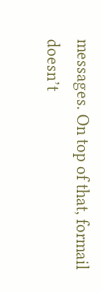messages. On top of that, formail doesn’t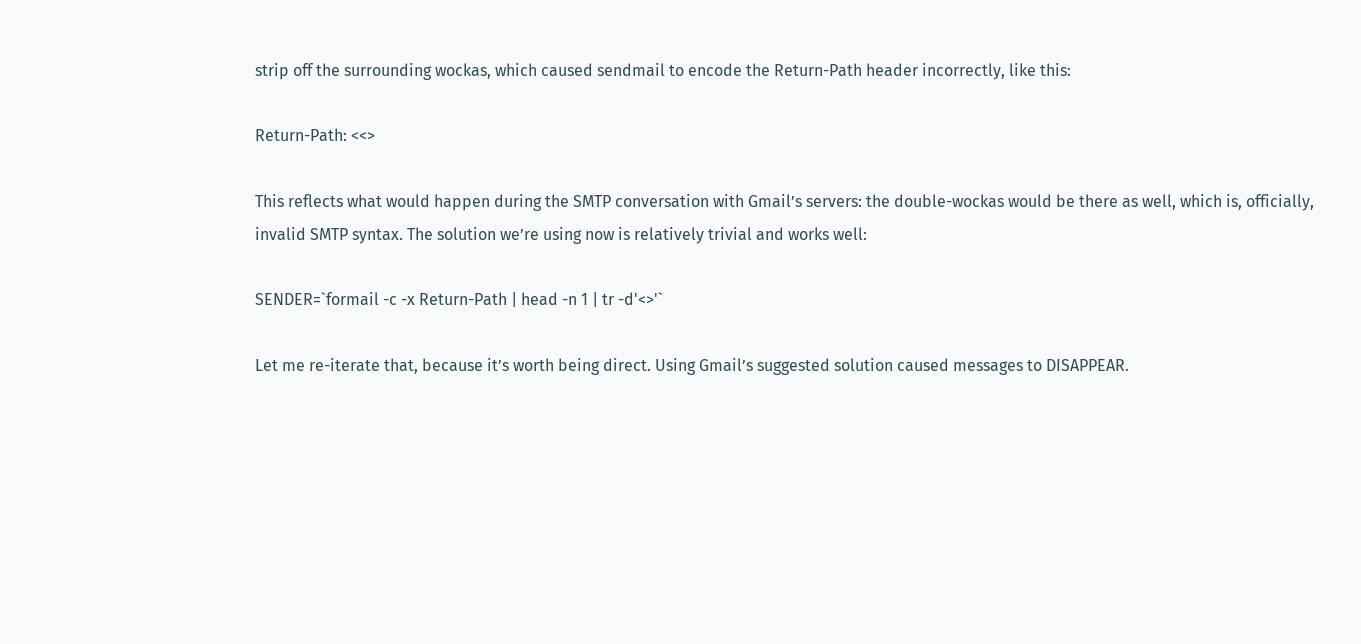strip off the surrounding wockas, which caused sendmail to encode the Return-Path header incorrectly, like this:

Return-Path: <<>

This reflects what would happen during the SMTP conversation with Gmail’s servers: the double-wockas would be there as well, which is, officially, invalid SMTP syntax. The solution we’re using now is relatively trivial and works well:

SENDER=`formail -c -x Return-Path | head -n 1 | tr -d'<>'`

Let me re-iterate that, because it’s worth being direct. Using Gmail’s suggested solution caused messages to DISAPPEAR.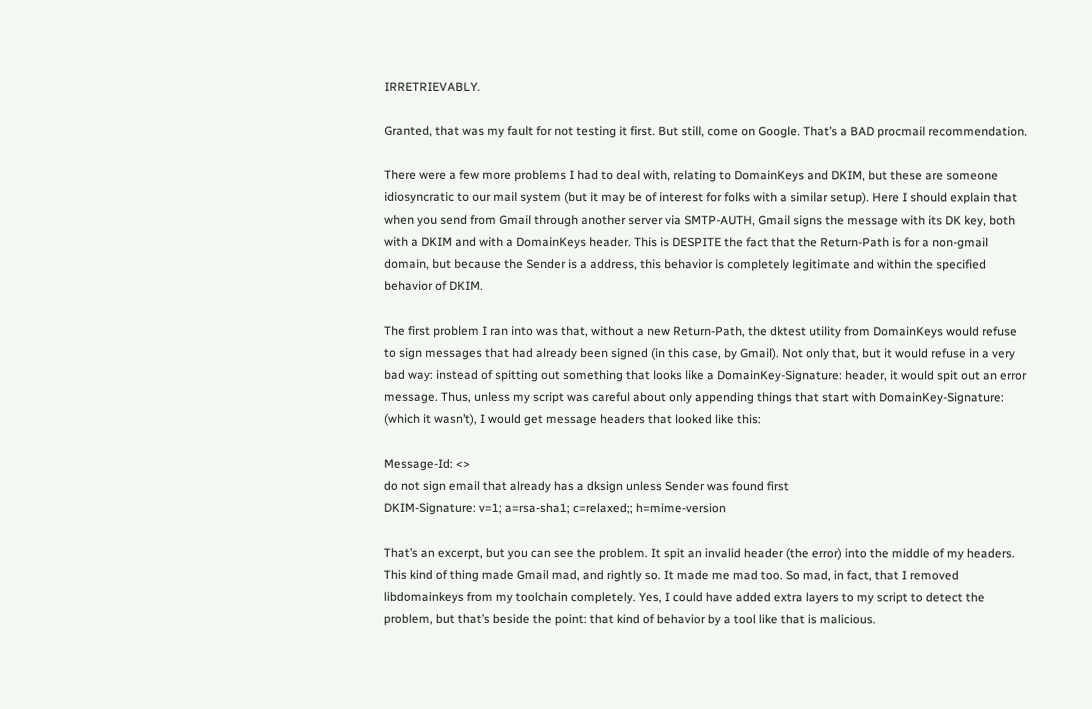IRRETRIEVABLY.

Granted, that was my fault for not testing it first. But still, come on Google. That’s a BAD procmail recommendation.

There were a few more problems I had to deal with, relating to DomainKeys and DKIM, but these are someone idiosyncratic to our mail system (but it may be of interest for folks with a similar setup). Here I should explain that when you send from Gmail through another server via SMTP-AUTH, Gmail signs the message with its DK key, both with a DKIM and with a DomainKeys header. This is DESPITE the fact that the Return-Path is for a non-gmail domain, but because the Sender is a address, this behavior is completely legitimate and within the specified behavior of DKIM.

The first problem I ran into was that, without a new Return-Path, the dktest utility from DomainKeys would refuse to sign messages that had already been signed (in this case, by Gmail). Not only that, but it would refuse in a very bad way: instead of spitting out something that looks like a DomainKey-Signature: header, it would spit out an error message. Thus, unless my script was careful about only appending things that start with DomainKey-Signature: (which it wasn’t), I would get message headers that looked like this:

Message-Id: <>
do not sign email that already has a dksign unless Sender was found first
DKIM-Signature: v=1; a=rsa-sha1; c=relaxed;; h=mime-version

That’s an excerpt, but you can see the problem. It spit an invalid header (the error) into the middle of my headers. This kind of thing made Gmail mad, and rightly so. It made me mad too. So mad, in fact, that I removed libdomainkeys from my toolchain completely. Yes, I could have added extra layers to my script to detect the problem, but that’s beside the point: that kind of behavior by a tool like that is malicious.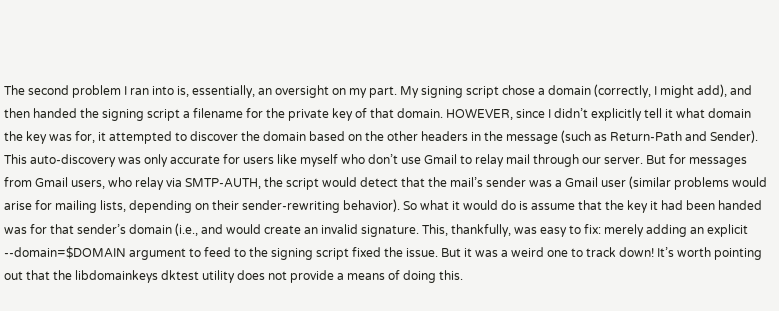The second problem I ran into is, essentially, an oversight on my part. My signing script chose a domain (correctly, I might add), and then handed the signing script a filename for the private key of that domain. HOWEVER, since I didn’t explicitly tell it what domain the key was for, it attempted to discover the domain based on the other headers in the message (such as Return-Path and Sender). This auto-discovery was only accurate for users like myself who don’t use Gmail to relay mail through our server. But for messages from Gmail users, who relay via SMTP-AUTH, the script would detect that the mail’s sender was a Gmail user (similar problems would arise for mailing lists, depending on their sender-rewriting behavior). So what it would do is assume that the key it had been handed was for that sender’s domain (i.e., and would create an invalid signature. This, thankfully, was easy to fix: merely adding an explicit --domain=$DOMAIN argument to feed to the signing script fixed the issue. But it was a weird one to track down! It’s worth pointing out that the libdomainkeys dktest utility does not provide a means of doing this.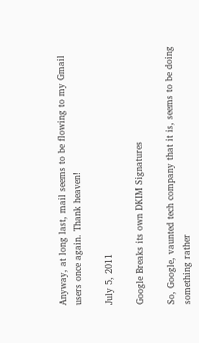Anyway, at long last, mail seems to be flowing to my Gmail users once again. Thank heaven!

July 5, 2011

Google Breaks its own DKIM Signatures

So, Google, vaunted tech company that it is, seems to be doing something rather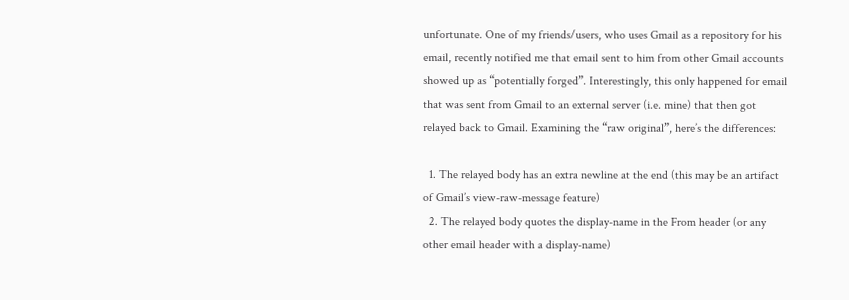unfortunate. One of my friends/users, who uses Gmail as a repository for his email, recently notified me that email sent to him from other Gmail accounts showed up as “potentially forged”. Interestingly, this only happened for email that was sent from Gmail to an external server (i.e. mine) that then got relayed back to Gmail. Examining the “raw original”, here’s the differences:

  1. The relayed body has an extra newline at the end (this may be an artifact of Gmail’s view-raw-message feature)
  2. The relayed body quotes the display-name in the From header (or any other email header with a display-name)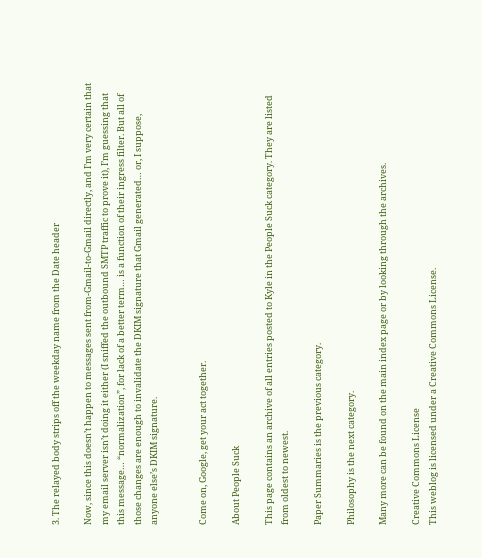3. The relayed body strips off the weekday name from the Date header

Now, since this doesn’t happen to messages sent from-Gmail-to-Gmail directly, and I’m very certain that my email server isn’t doing it either (I sniffed the outbound SMTP traffic to prove it), I’m guessing that this message… “normalization”, for lack of a better term… is a function of their ingress filter. But all of those changes are enough to invalidate the DKIM signature that Gmail generated… or, I suppose, anyone else’s DKIM signature.


Come on, Google, get your act together.

About People Suck

This page contains an archive of all entries posted to Kyle in the People Suck category. They are listed from oldest to newest.

Paper Summaries is the previous category.

Philosophy is the next category.

Many more can be found on the main index page or by looking through the archives.

Creative Commons License
This weblog is licensed under a Creative Commons License.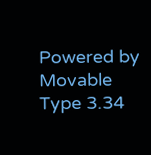Powered by
Movable Type 3.34